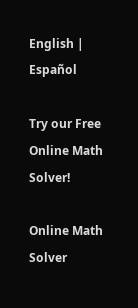English | Español

Try our Free Online Math Solver!

Online Math Solver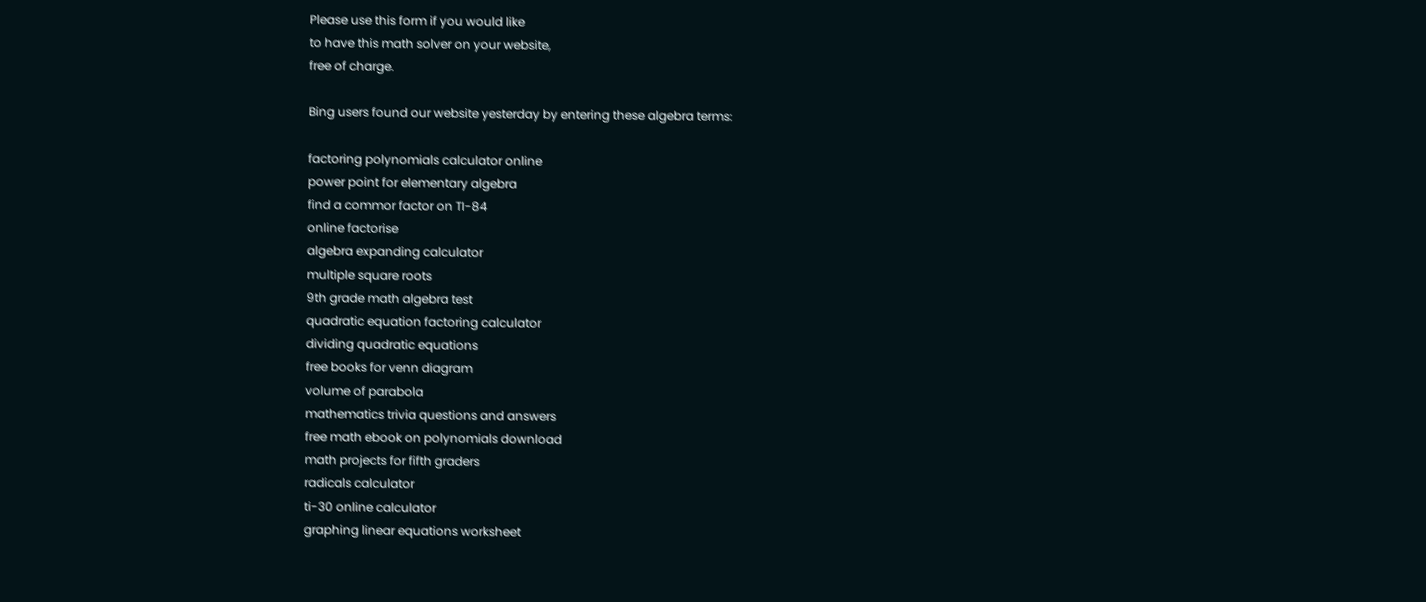Please use this form if you would like
to have this math solver on your website,
free of charge.

Bing users found our website yesterday by entering these algebra terms:

factoring polynomials calculator online
power point for elementary algebra
find a commor factor on TI-84
online factorise
algebra expanding calculator
multiple square roots
9th grade math algebra test
quadratic equation factoring calculator
dividing quadratic equations
free books for venn diagram
volume of parabola
mathematics trivia questions and answers
free math ebook on polynomials download
math projects for fifth graders
radicals calculator
ti-30 online calculator
graphing linear equations worksheet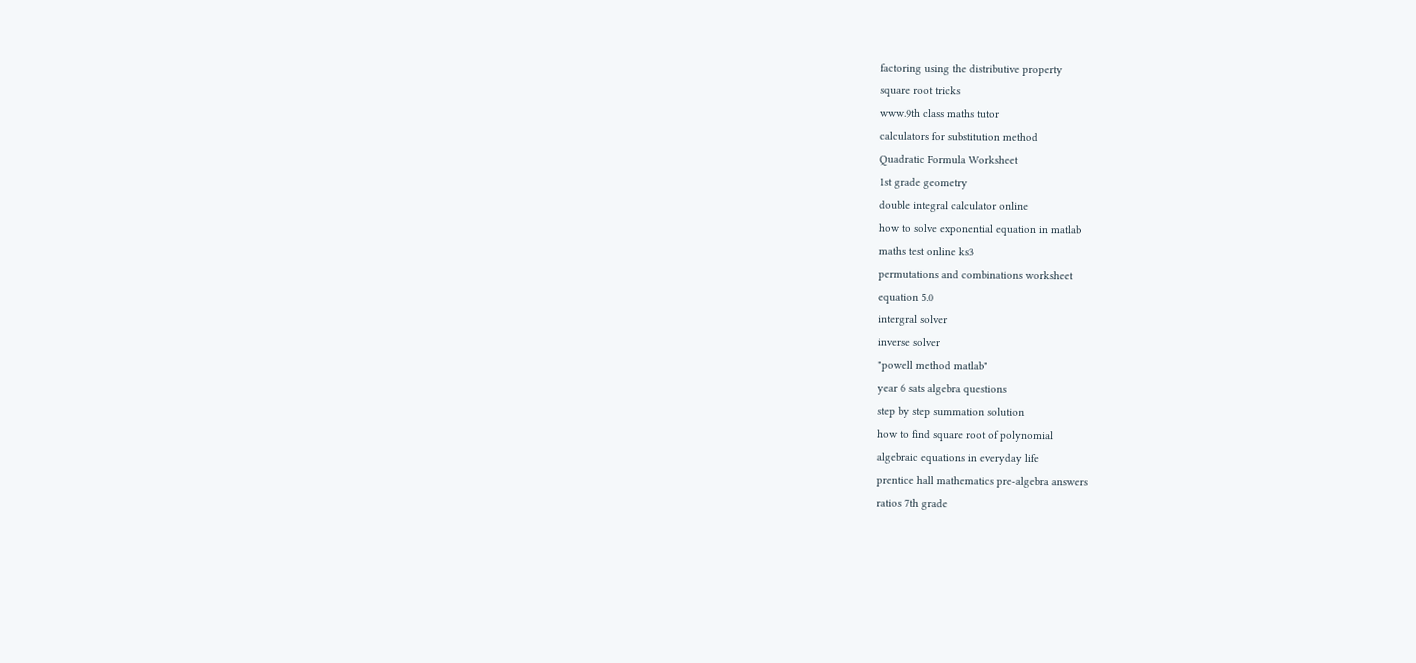factoring using the distributive property
square root tricks
www.9th class maths tutor
calculators for substitution method
Quadratic Formula Worksheet
1st grade geometry
double integral calculator online
how to solve exponential equation in matlab
maths test online ks3
permutations and combinations worksheet
equation 5.0
intergral solver
inverse solver
"powell method matlab"
year 6 sats algebra questions
step by step summation solution
how to find square root of polynomial
algebraic equations in everyday life
prentice hall mathematics pre-algebra answers
ratios 7th grade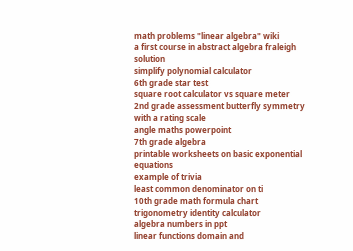math problems "linear algebra" wiki
a first course in abstract algebra fraleigh solution
simplify polynomial calculator
6th grade star test
square root calculator vs square meter
2nd grade assessment butterfly symmetry with a rating scale
angle maths powerpoint
7th grade algebra
printable worksheets on basic exponential equations
example of trivia
least common denominator on ti
10th grade math formula chart
trigonometry identity calculator
algebra numbers in ppt
linear functions domain and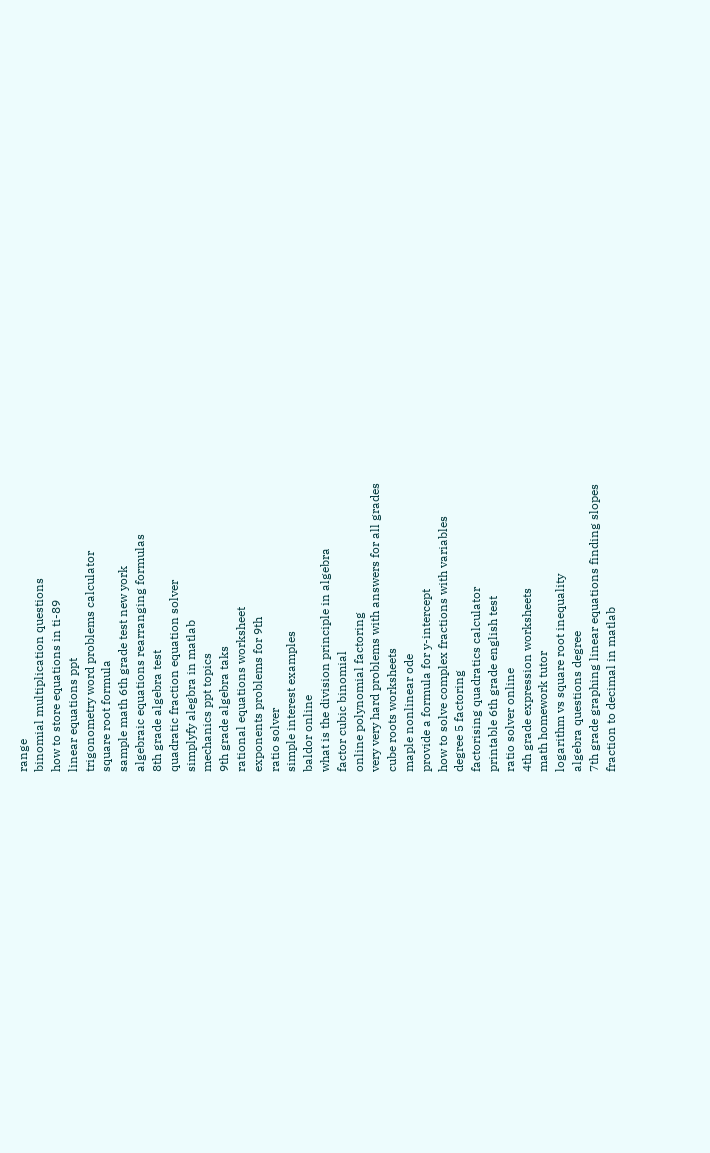range
binomial multiplication questions
how to store equations in ti-89
linear equations ppt
trigonometry word problems calculator
square root formula
sample math 6th grade test new york
algebraic equations rearranging formulas
8th grade algebra test
quadratic fraction equation solver
simplyfy alegbra in matlab
mechanics ppt topics
9th grade algebra taks
rational equations worksheet
exponents problems for 9th
ratio solver
simple interest examples
baldor online
what is the division principle in algebra
factor cubic binomial
online polynomial factoring
very very hard problems with answers for all grades
cube roots worksheets
maple nonlinear ode
provide a formula for y-intercept
how to solve complex fractions with variables
degree 5 factoring
factorising quadratics calculator
printable 6th grade english test
ratio solver online
4th grade expression worksheets
math homework tutor
logarithm vs square root inequality
algebra questions degree
7th grade graphing linear equations finding slopes
fraction to decimal in matlab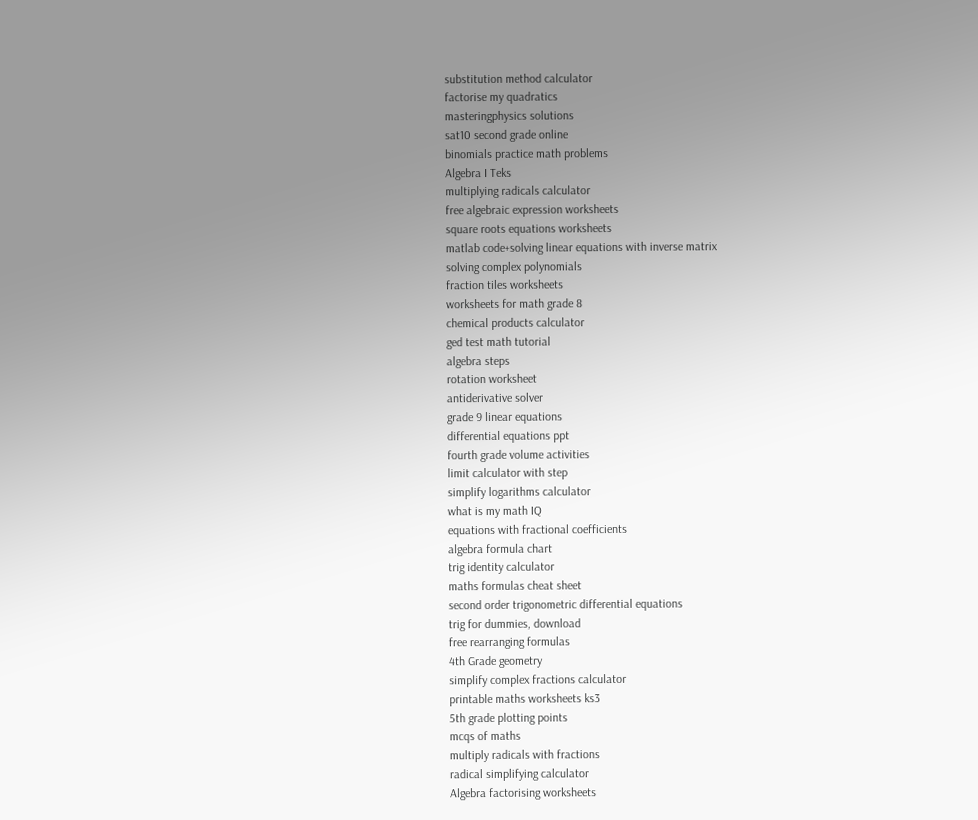substitution method calculator
factorise my quadratics
masteringphysics solutions
sat10 second grade online
binomials practice math problems
Algebra I Teks
multiplying radicals calculator
free algebraic expression worksheets
square roots equations worksheets
matlab code+solving linear equations with inverse matrix
solving complex polynomials
fraction tiles worksheets
worksheets for math grade 8
chemical products calculator
ged test math tutorial
algebra steps
rotation worksheet
antiderivative solver
grade 9 linear equations
differential equations ppt
fourth grade volume activities
limit calculator with step
simplify logarithms calculator
what is my math IQ
equations with fractional coefficients
algebra formula chart
trig identity calculator
maths formulas cheat sheet
second order trigonometric differential equations
trig for dummies, download
free rearranging formulas
4th Grade geometry
simplify complex fractions calculator
printable maths worksheets ks3
5th grade plotting points
mcqs of maths
multiply radicals with fractions
radical simplifying calculator
Algebra factorising worksheets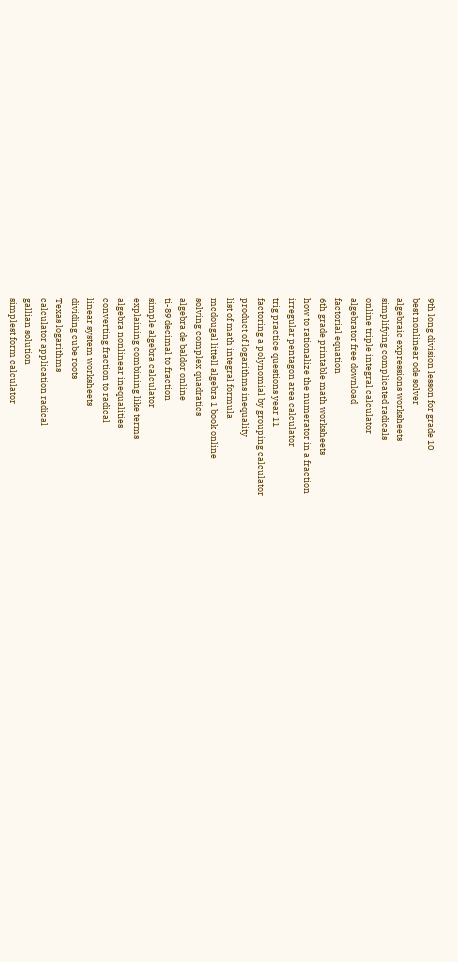9th long division lesson for grade 10
best nonlinear ode solver
algebraic expressions worksheets
simplifying complicated radicals
online triple integral calculator
algebrator free download
factorial equation
6th grade printable math worksheets
how to rationalize the numerator in a fraction
irregular pentagon area calculator
trig practice questions year 11
factoring a polynomial by grouping calculator
product of logarithms inequality
list of math integral formula
mcdougal littell algebra 1 book online
solving complex quadratics
algebra de baldor online
ti-89 decimal to fraction
simple algebra calculator
explaining combining like terms
algebra nonlinear inequalities
converting fraction to radical
linear system worksheets
dividing cube roots
Texas logarithms
calculator application radical
gallian solution
simplest form calculator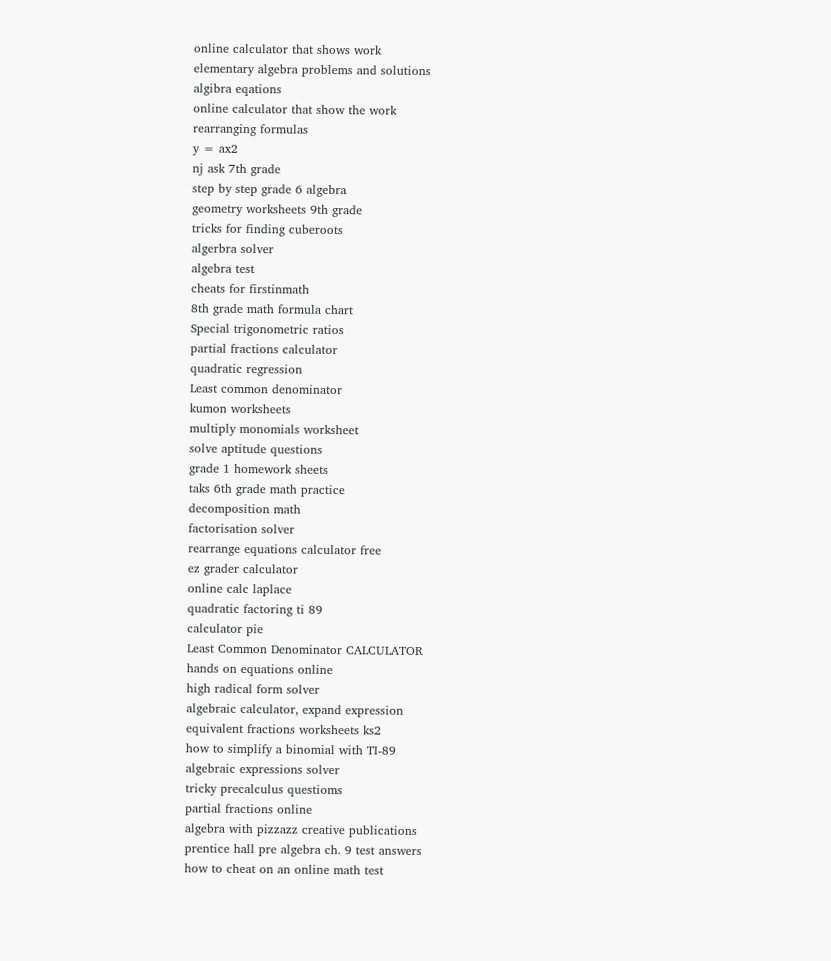online calculator that shows work
elementary algebra problems and solutions
algibra eqations
online calculator that show the work
rearranging formulas
y = ax2
nj ask 7th grade
step by step grade 6 algebra
geometry worksheets 9th grade
tricks for finding cuberoots
algerbra solver
algebra test
cheats for firstinmath
8th grade math formula chart
Special trigonometric ratios
partial fractions calculator
quadratic regression
Least common denominator
kumon worksheets
multiply monomials worksheet
solve aptitude questions
grade 1 homework sheets
taks 6th grade math practice
decomposition math
factorisation solver
rearrange equations calculator free
ez grader calculator
online calc laplace
quadratic factoring ti 89
calculator pie
Least Common Denominator CALCULATOR
hands on equations online
high radical form solver
algebraic calculator, expand expression
equivalent fractions worksheets ks2
how to simplify a binomial with TI-89
algebraic expressions solver
tricky precalculus questioms
partial fractions online
algebra with pizzazz creative publications
prentice hall pre algebra ch. 9 test answers
how to cheat on an online math test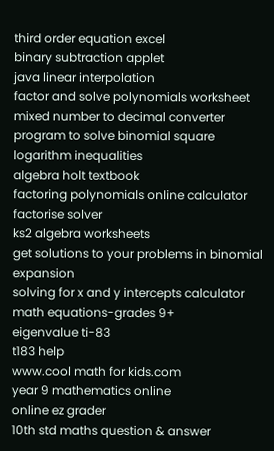third order equation excel
binary subtraction applet
java linear interpolation
factor and solve polynomials worksheet
mixed number to decimal converter
program to solve binomial square
logarithm inequalities
algebra holt textbook
factoring polynomials online calculator
factorise solver
ks2 algebra worksheets
get solutions to your problems in binomial expansion
solving for x and y intercepts calculator
math equations-grades 9+
eigenvalue ti-83
t183 help
www.cool math for kids.com
year 9 mathematics online
online ez grader
10th std maths question & answer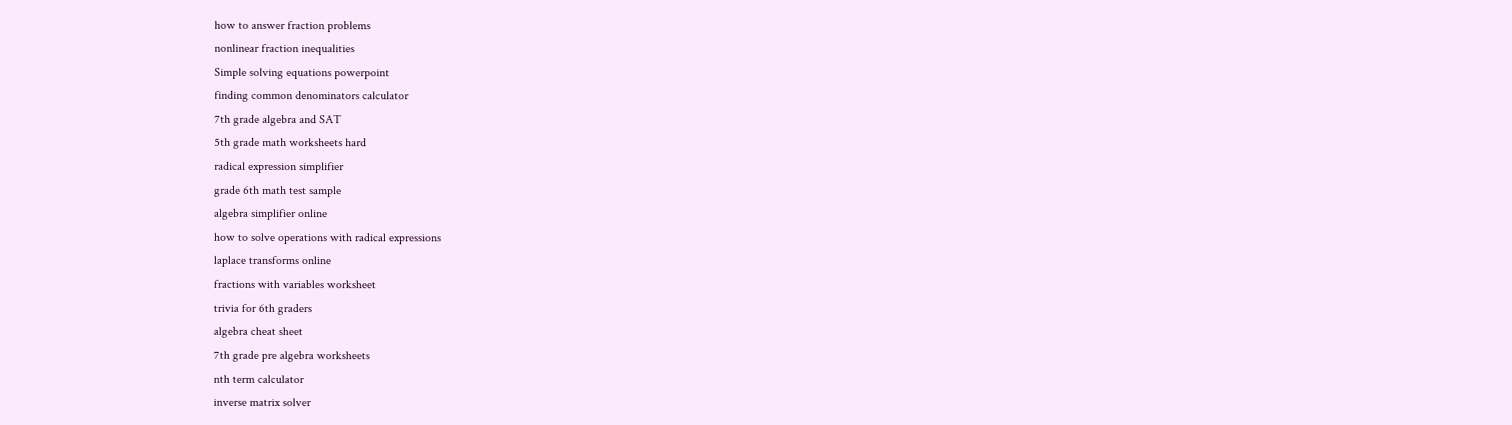how to answer fraction problems
nonlinear fraction inequalities
Simple solving equations powerpoint
finding common denominators calculator
7th grade algebra and SAT
5th grade math worksheets hard
radical expression simplifier
grade 6th math test sample
algebra simplifier online
how to solve operations with radical expressions
laplace transforms online
fractions with variables worksheet
trivia for 6th graders
algebra cheat sheet
7th grade pre algebra worksheets
nth term calculator
inverse matrix solver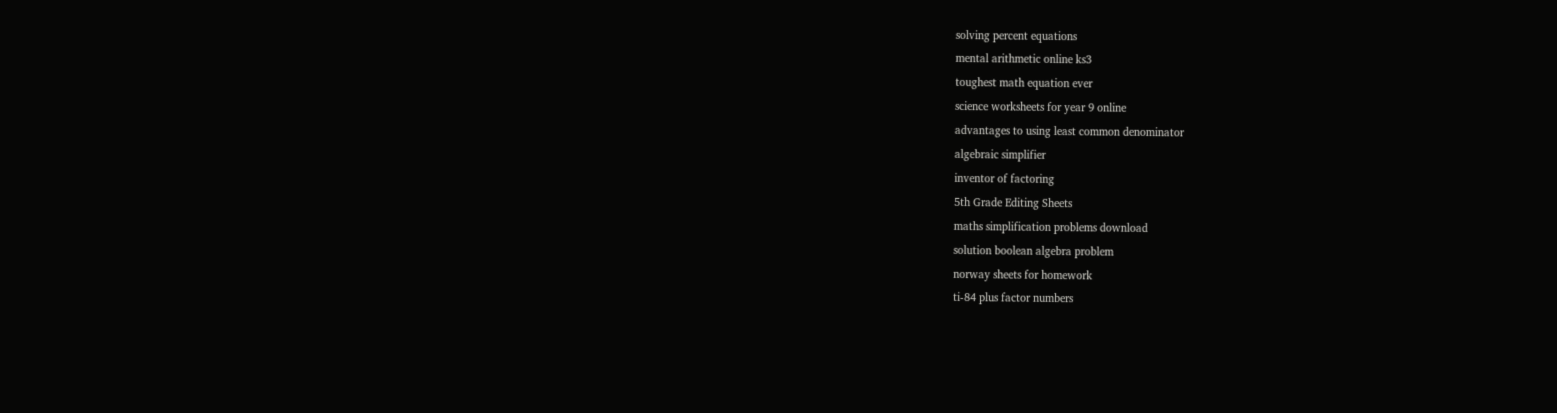solving percent equations
mental arithmetic online ks3
toughest math equation ever
science worksheets for year 9 online
advantages to using least common denominator
algebraic simplifier
inventor of factoring
5th Grade Editing Sheets
maths simplification problems download
solution boolean algebra problem
norway sheets for homework
ti-84 plus factor numbers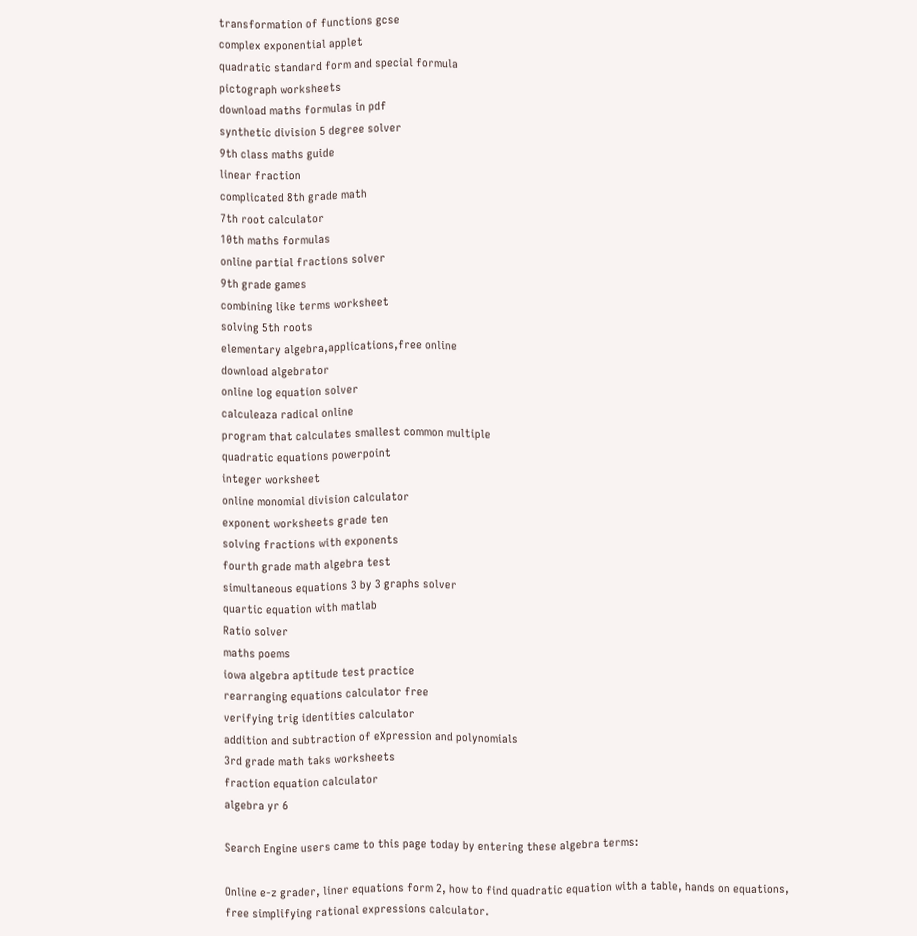transformation of functions gcse
complex exponential applet
quadratic standard form and special formula
pictograph worksheets
download maths formulas in pdf
synthetic division 5 degree solver
9th class maths guide
linear fraction
complicated 8th grade math
7th root calculator
10th maths formulas
online partial fractions solver
9th grade games
combining like terms worksheet
solving 5th roots
elementary algebra,applications,free online
download algebrator
online log equation solver
calculeaza radical online
program that calculates smallest common multiple
quadratic equations powerpoint
integer worksheet
online monomial division calculator
exponent worksheets grade ten
solving fractions with exponents
fourth grade math algebra test
simultaneous equations 3 by 3 graphs solver
quartic equation with matlab
Ratio solver
maths poems
iowa algebra aptitude test practice
rearranging equations calculator free
verifying trig identities calculator
addition and subtraction of eXpression and polynomials
3rd grade math taks worksheets
fraction equation calculator
algebra yr 6

Search Engine users came to this page today by entering these algebra terms:

Online e-z grader, liner equations form 2, how to find quadratic equation with a table, hands on equations, free simplifying rational expressions calculator.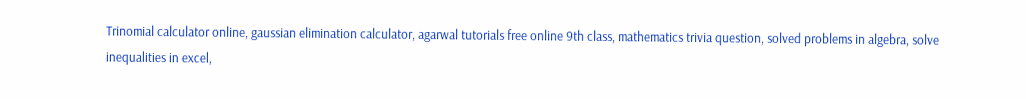Trinomial calculator online, gaussian elimination calculator, agarwal tutorials free online 9th class, mathematics trivia question, solved problems in algebra, solve inequalities in excel,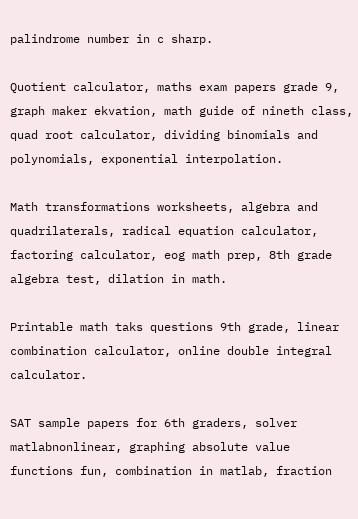palindrome number in c sharp.

Quotient calculator, maths exam papers grade 9, graph maker ekvation, math guide of nineth class, quad root calculator, dividing binomials and polynomials, exponential interpolation.

Math transformations worksheets, algebra and quadrilaterals, radical equation calculator, factoring calculator, eog math prep, 8th grade algebra test, dilation in math.

Printable math taks questions 9th grade, linear combination calculator, online double integral calculator.

SAT sample papers for 6th graders, solver matlabnonlinear, graphing absolute value functions fun, combination in matlab, fraction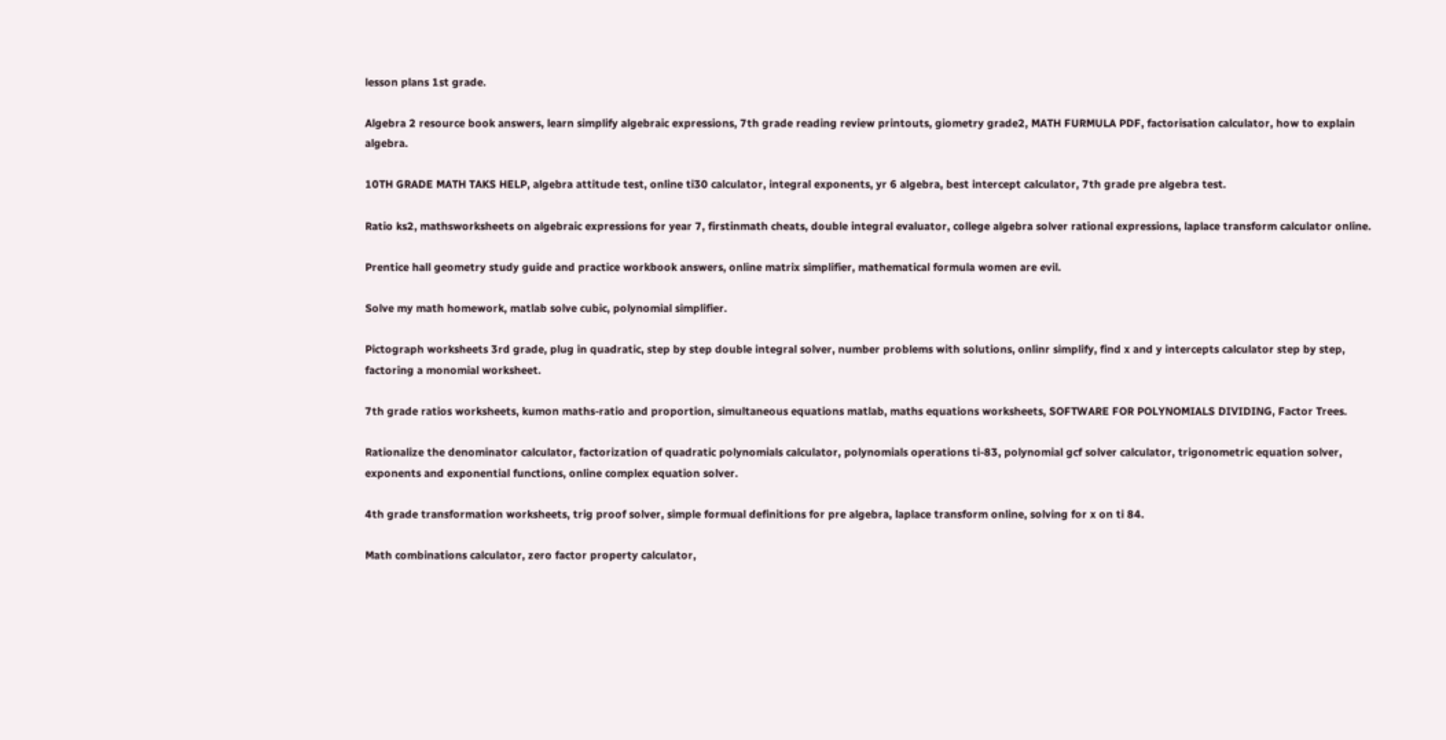lesson plans 1st grade.

Algebra 2 resource book answers, learn simplify algebraic expressions, 7th grade reading review printouts, giometry grade2, MATH FURMULA PDF, factorisation calculator, how to explain algebra.

10TH GRADE MATH TAKS HELP, algebra attitude test, online ti30 calculator, integral exponents, yr 6 algebra, best intercept calculator, 7th grade pre algebra test.

Ratio ks2, mathsworksheets on algebraic expressions for year 7, firstinmath cheats, double integral evaluator, college algebra solver rational expressions, laplace transform calculator online.

Prentice hall geometry study guide and practice workbook answers, online matrix simplifier, mathematical formula women are evil.

Solve my math homework, matlab solve cubic, polynomial simplifier.

Pictograph worksheets 3rd grade, plug in quadratic, step by step double integral solver, number problems with solutions, onlinr simplify, find x and y intercepts calculator step by step, factoring a monomial worksheet.

7th grade ratios worksheets, kumon maths-ratio and proportion, simultaneous equations matlab, maths equations worksheets, SOFTWARE FOR POLYNOMIALS DIVIDING, Factor Trees.

Rationalize the denominator calculator, factorization of quadratic polynomials calculator, polynomials operations ti-83, polynomial gcf solver calculator, trigonometric equation solver, exponents and exponential functions, online complex equation solver.

4th grade transformation worksheets, trig proof solver, simple formual definitions for pre algebra, laplace transform online, solving for x on ti 84.

Math combinations calculator, zero factor property calculator,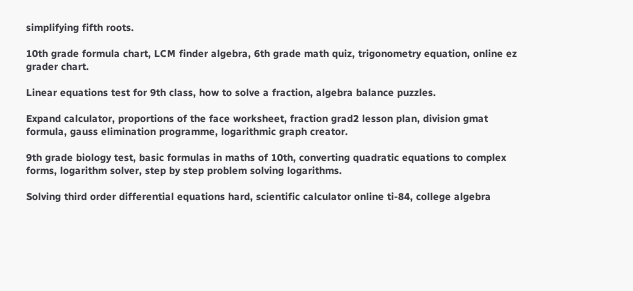simplifying fifth roots.

10th grade formula chart, LCM finder algebra, 6th grade math quiz, trigonometry equation, online ez grader chart.

Linear equations test for 9th class, how to solve a fraction, algebra balance puzzles.

Expand calculator, proportions of the face worksheet, fraction grad2 lesson plan, division gmat formula, gauss elimination programme, logarithmic graph creator.

9th grade biology test, basic formulas in maths of 10th, converting quadratic equations to complex forms, logarithm solver, step by step problem solving logarithms.

Solving third order differential equations hard, scientific calculator online ti-84, college algebra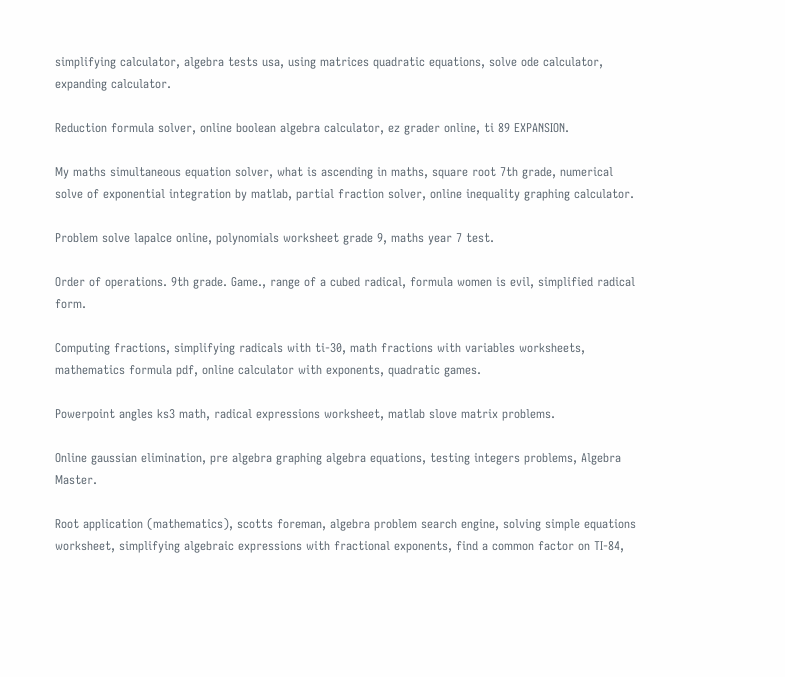simplifying calculator, algebra tests usa, using matrices quadratic equations, solve ode calculator, expanding calculator.

Reduction formula solver, online boolean algebra calculator, ez grader online, ti 89 EXPANSION.

My maths simultaneous equation solver, what is ascending in maths, square root 7th grade, numerical solve of exponential integration by matlab, partial fraction solver, online inequality graphing calculator.

Problem solve lapalce online, polynomials worksheet grade 9, maths year 7 test.

Order of operations. 9th grade. Game., range of a cubed radical, formula women is evil, simplified radical form.

Computing fractions, simplifying radicals with ti-30, math fractions with variables worksheets, mathematics formula pdf, online calculator with exponents, quadratic games.

Powerpoint angles ks3 math, radical expressions worksheet, matlab slove matrix problems.

Online gaussian elimination, pre algebra graphing algebra equations, testing integers problems, Algebra Master.

Root application (mathematics), scotts foreman, algebra problem search engine, solving simple equations worksheet, simplifying algebraic expressions with fractional exponents, find a common factor on TI-84,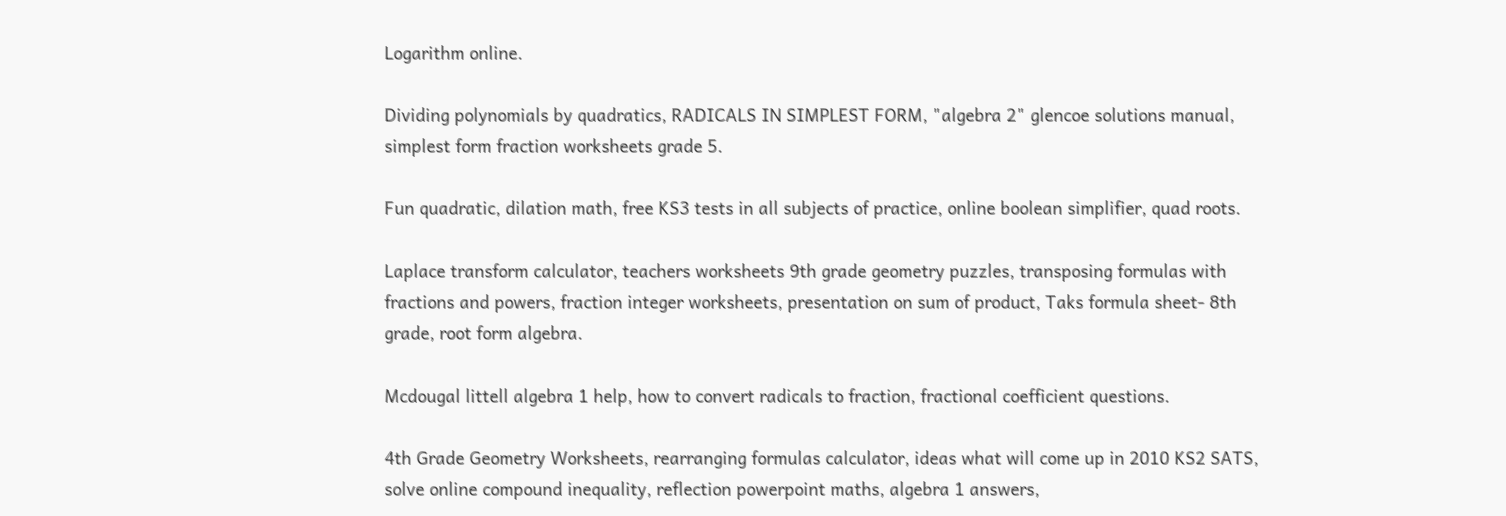Logarithm online.

Dividing polynomials by quadratics, RADICALS IN SIMPLEST FORM, "algebra 2" glencoe solutions manual, simplest form fraction worksheets grade 5.

Fun quadratic, dilation math, free KS3 tests in all subjects of practice, online boolean simplifier, quad roots.

Laplace transform calculator, teachers worksheets 9th grade geometry puzzles, transposing formulas with fractions and powers, fraction integer worksheets, presentation on sum of product, Taks formula sheet- 8th grade, root form algebra.

Mcdougal littell algebra 1 help, how to convert radicals to fraction, fractional coefficient questions.

4th Grade Geometry Worksheets, rearranging formulas calculator, ideas what will come up in 2010 KS2 SATS, solve online compound inequality, reflection powerpoint maths, algebra 1 answers,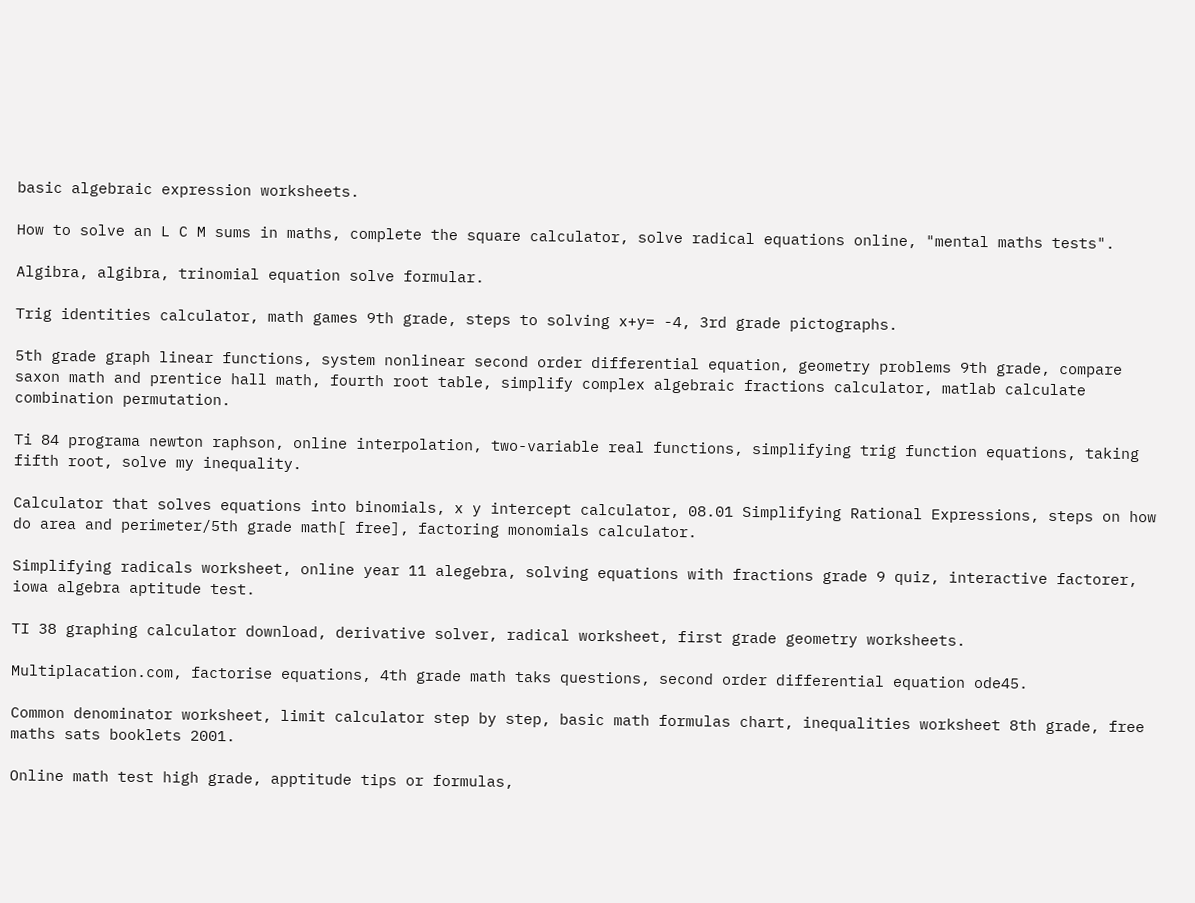basic algebraic expression worksheets.

How to solve an L C M sums in maths, complete the square calculator, solve radical equations online, "mental maths tests".

Algibra, algibra, trinomial equation solve formular.

Trig identities calculator, math games 9th grade, steps to solving x+y= -4, 3rd grade pictographs.

5th grade graph linear functions, system nonlinear second order differential equation, geometry problems 9th grade, compare saxon math and prentice hall math, fourth root table, simplify complex algebraic fractions calculator, matlab calculate combination permutation.

Ti 84 programa newton raphson, online interpolation, two-variable real functions, simplifying trig function equations, taking fifth root, solve my inequality.

Calculator that solves equations into binomials, x y intercept calculator, 08.01 Simplifying Rational Expressions, steps on how do area and perimeter/5th grade math[ free], factoring monomials calculator.

Simplifying radicals worksheet, online year 11 alegebra, solving equations with fractions grade 9 quiz, interactive factorer, iowa algebra aptitude test.

TI 38 graphing calculator download, derivative solver, radical worksheet, first grade geometry worksheets.

Multiplacation.com, factorise equations, 4th grade math taks questions, second order differential equation ode45.

Common denominator worksheet, limit calculator step by step, basic math formulas chart, inequalities worksheet 8th grade, free maths sats booklets 2001.

Online math test high grade, apptitude tips or formulas,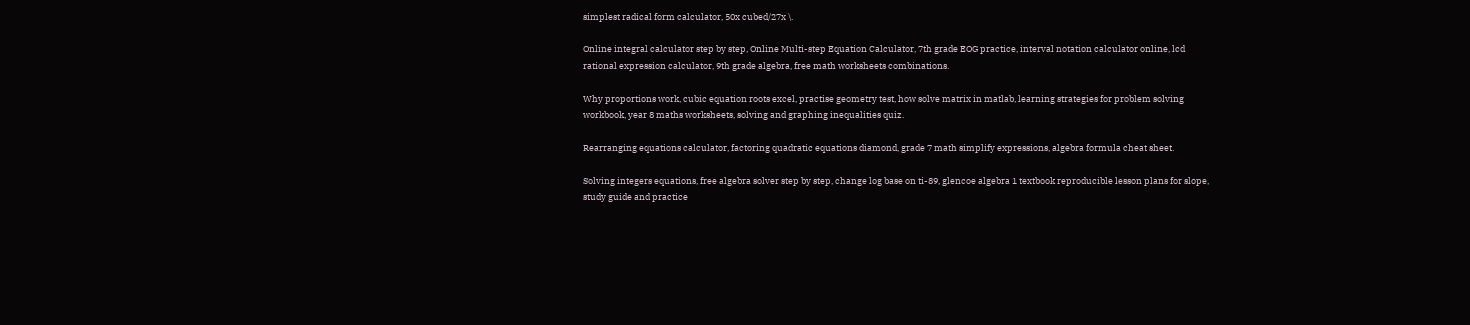simplest radical form calculator, 50x cubed/27x \.

Online integral calculator step by step, Online Multi-step Equation Calculator, 7th grade EOG practice, interval notation calculator online, lcd rational expression calculator, 9th grade algebra, free math worksheets combinations.

Why proportions work, cubic equation roots excel, practise geometry test, how solve matrix in matlab, learning strategies for problem solving workbook, year 8 maths worksheets, solving and graphing inequalities quiz.

Rearranging equations calculator, factoring quadratic equations diamond, grade 7 math simplify expressions, algebra formula cheat sheet.

Solving integers equations, free algebra solver step by step, change log base on ti-89, glencoe algebra 1 textbook reproducible lesson plans for slope, study guide and practice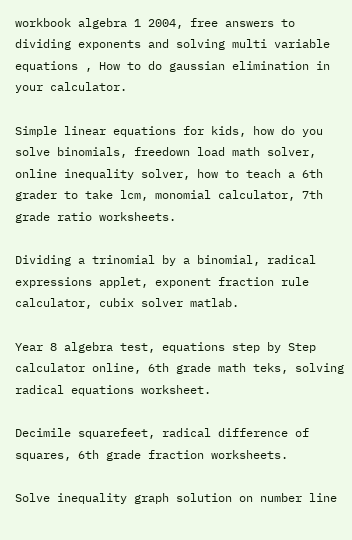workbook algebra 1 2004, free answers to dividing exponents and solving multi variable equations , How to do gaussian elimination in your calculator.

Simple linear equations for kids, how do you solve binomials, freedown load math solver, online inequality solver, how to teach a 6th grader to take lcm, monomial calculator, 7th grade ratio worksheets.

Dividing a trinomial by a binomial, radical expressions applet, exponent fraction rule calculator, cubix solver matlab.

Year 8 algebra test, equations step by Step calculator online, 6th grade math teks, solving radical equations worksheet.

Decimile squarefeet, radical difference of squares, 6th grade fraction worksheets.

Solve inequality graph solution on number line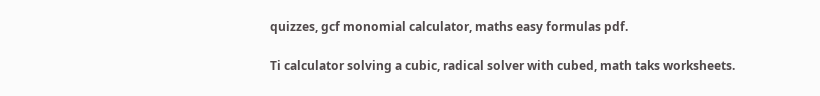quizzes, gcf monomial calculator, maths easy formulas pdf.

Ti calculator solving a cubic, radical solver with cubed, math taks worksheets.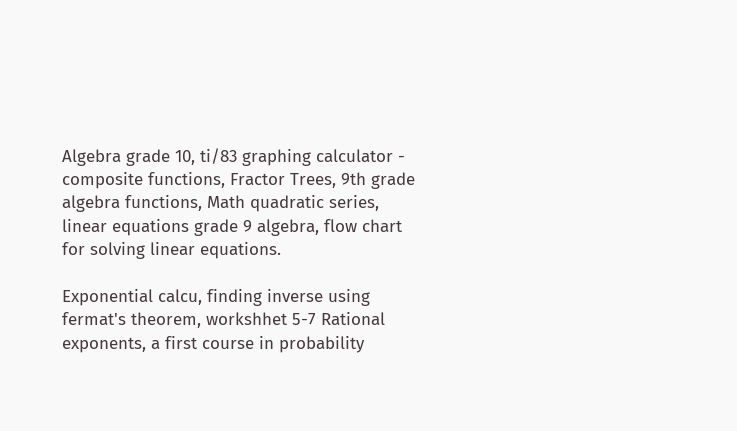Algebra grade 10, ti/83 graphing calculator - composite functions, Fractor Trees, 9th grade algebra functions, Math quadratic series, linear equations grade 9 algebra, flow chart for solving linear equations.

Exponential calcu, finding inverse using fermat's theorem, workshhet 5-7 Rational exponents, a first course in probability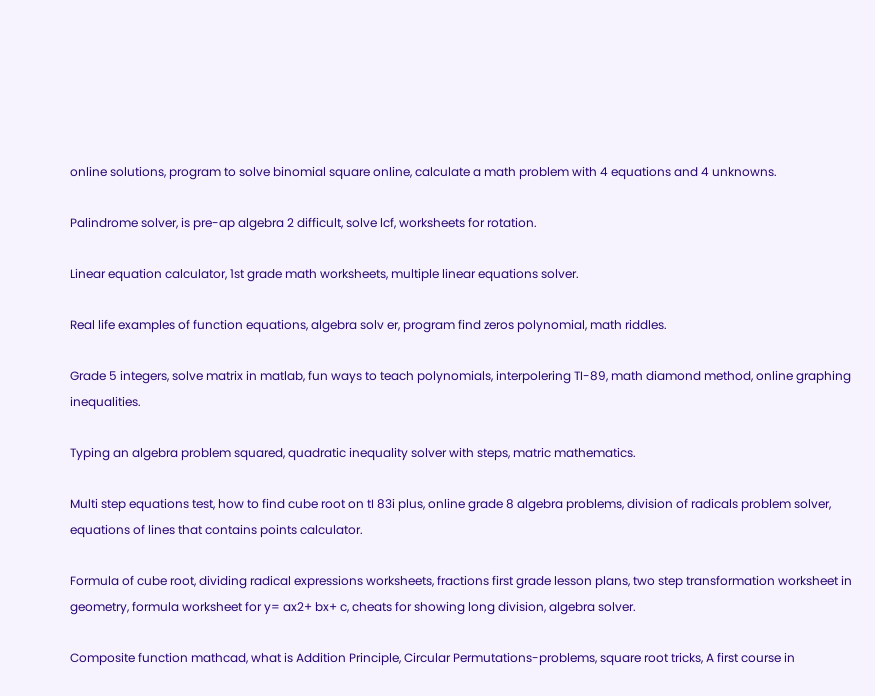online solutions, program to solve binomial square online, calculate a math problem with 4 equations and 4 unknowns.

Palindrome solver, is pre-ap algebra 2 difficult, solve lcf, worksheets for rotation.

Linear equation calculator, 1st grade math worksheets, multiple linear equations solver.

Real life examples of function equations, algebra solv er, program find zeros polynomial, math riddles.

Grade 5 integers, solve matrix in matlab, fun ways to teach polynomials, interpolering TI-89, math diamond method, online graphing inequalities.

Typing an algebra problem squared, quadratic inequality solver with steps, matric mathematics.

Multi step equations test, how to find cube root on tI 83i plus, online grade 8 algebra problems, division of radicals problem solver, equations of lines that contains points calculator.

Formula of cube root, dividing radical expressions worksheets, fractions first grade lesson plans, two step transformation worksheet in geometry, formula worksheet for y= ax2+ bx+ c, cheats for showing long division, algebra solver.

Composite function mathcad, what is Addition Principle, Circular Permutations-problems, square root tricks, A first course in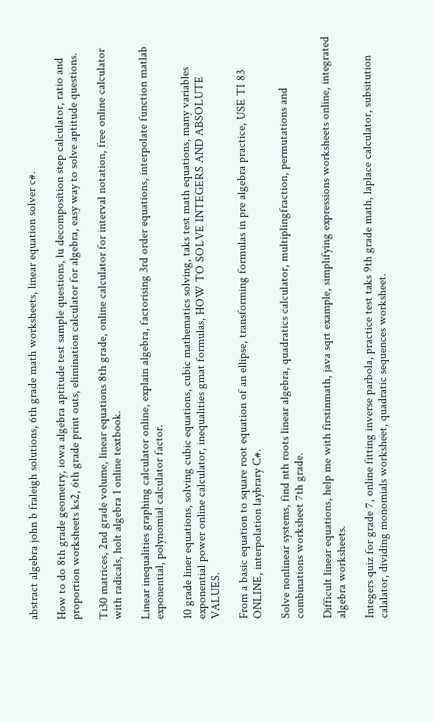abstract algebra john b fraleigh solutions, 6th grade math worksheets, linear equation solver c#.

How to do 8th grade geometry, iowa algebra aptitude test sample questions, lu decomposition step calculator, ratio and proportion worksheets ks2, 6th grade print outs, elimination calculator for algebra, easy way to solve aptitude questions.

Ti30 matrices, 2nd grade volume, linear equations 8th grade, online calculator for interval notation, free online calculator with radicals, holt algebra 1 online textbook.

Linear inequalities graphing calculator online, explain algebra, factorising 3rd order equations, interpolate function matlab exponential, polynomial calculator factor.

10 grade liner equations, solving cubic equations, cubic mathematics solving, taks test math equations, many variables exponential power online calculator, inequalities gmat formulas, HOW TO SOLVE INTEGERS AND ABSOLUTE VALUES.

From a basic equation to square root equation of an ellipse, transforming formulas in pre algebra practice, USE TI 83 ONLINE, interpolation laybrary C#.

Solve nonlinear systems, find nth roots linear algebra, quadratics calculator, multiplingfraction, permutations and combinations worksheet 7th grade.

Difficult linear equations, help me with firstinmath, java sqrt example, simplifying expressions worksheets online, integrated algebra worksheets.

Integers quiz for grade 7, online fitting inverse parbola, practice test taks 9th grade math, laplace calculator, subsitution calalator, dividing monomials worksheet, quadratic sequences worksheet.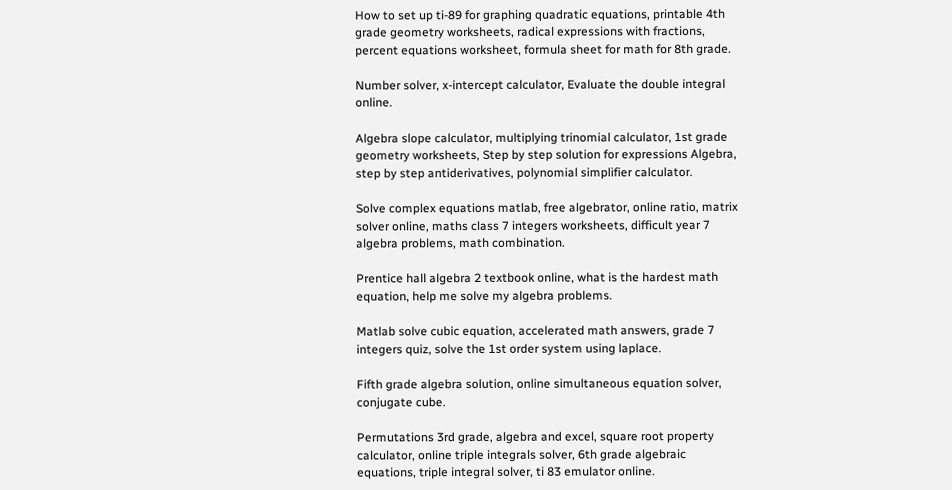How to set up ti-89 for graphing quadratic equations, printable 4th grade geometry worksheets, radical expressions with fractions, percent equations worksheet, formula sheet for math for 8th grade.

Number solver, x-intercept calculator, Evaluate the double integral online.

Algebra slope calculator, multiplying trinomial calculator, 1st grade geometry worksheets, Step by step solution for expressions Algebra, step by step antiderivatives, polynomial simplifier calculator.

Solve complex equations matlab, free algebrator, online ratio, matrix solver online, maths class 7 integers worksheets, difficult year 7 algebra problems, math combination.

Prentice hall algebra 2 textbook online, what is the hardest math equation, help me solve my algebra problems.

Matlab solve cubic equation, accelerated math answers, grade 7 integers quiz, solve the 1st order system using laplace.

Fifth grade algebra solution, online simultaneous equation solver, conjugate cube.

Permutations 3rd grade, algebra and excel, square root property calculator, online triple integrals solver, 6th grade algebraic equations, triple integral solver, ti 83 emulator online.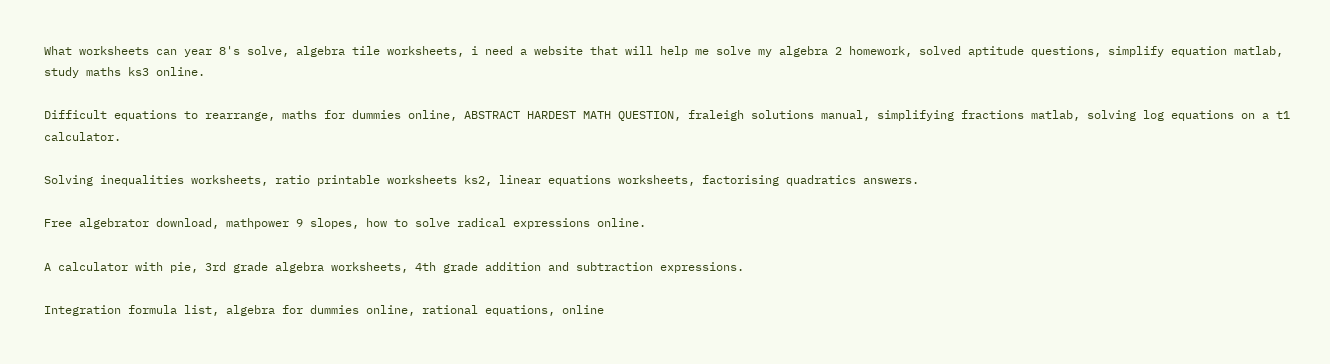What worksheets can year 8's solve, algebra tile worksheets, i need a website that will help me solve my algebra 2 homework, solved aptitude questions, simplify equation matlab, study maths ks3 online.

Difficult equations to rearrange, maths for dummies online, ABSTRACT HARDEST MATH QUESTION, fraleigh solutions manual, simplifying fractions matlab, solving log equations on a t1 calculator.

Solving inequalities worksheets, ratio printable worksheets ks2, linear equations worksheets, factorising quadratics answers.

Free algebrator download, mathpower 9 slopes, how to solve radical expressions online.

A calculator with pie, 3rd grade algebra worksheets, 4th grade addition and subtraction expressions.

Integration formula list, algebra for dummies online, rational equations, online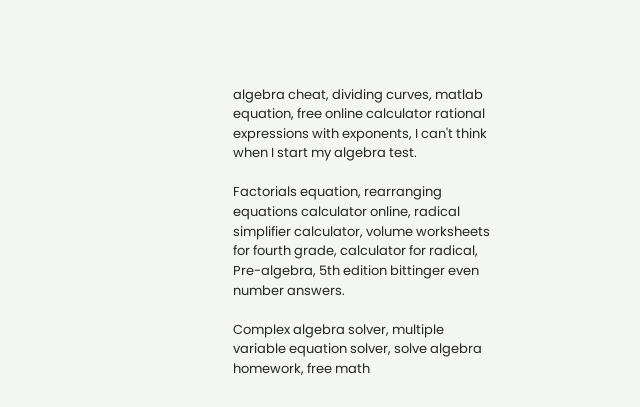algebra cheat, dividing curves, matlab equation, free online calculator rational expressions with exponents, I can't think when I start my algebra test.

Factorials equation, rearranging equations calculator online, radical simplifier calculator, volume worksheets for fourth grade, calculator for radical, Pre-algebra, 5th edition bittinger even number answers.

Complex algebra solver, multiple variable equation solver, solve algebra homework, free math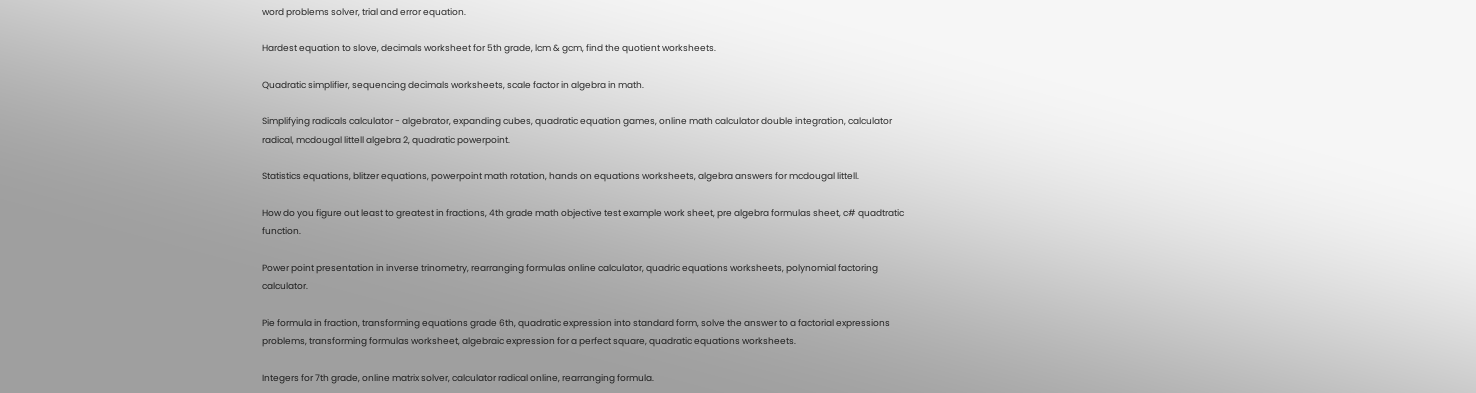word problems solver, trial and error equation.

Hardest equation to slove, decimals worksheet for 5th grade, lcm & gcm, find the quotient worksheets.

Quadratic simplifier, sequencing decimals worksheets, scale factor in algebra in math.

Simplifying radicals calculator - algebrator, expanding cubes, quadratic equation games, online math calculator double integration, calculator radical, mcdougal littell algebra 2, quadratic powerpoint.

Statistics equations, blitzer equations, powerpoint math rotation, hands on equations worksheets, algebra answers for mcdougal littell.

How do you figure out least to greatest in fractions, 4th grade math objective test example work sheet, pre algebra formulas sheet, c# quadtratic function.

Power point presentation in inverse trinometry, rearranging formulas online calculator, quadric equations worksheets, polynomial factoring calculator.

Pie formula in fraction, transforming equations grade 6th, quadratic expression into standard form, solve the answer to a factorial expressions problems, transforming formulas worksheet, algebraic expression for a perfect square, quadratic equations worksheets.

Integers for 7th grade, online matrix solver, calculator radical online, rearranging formula.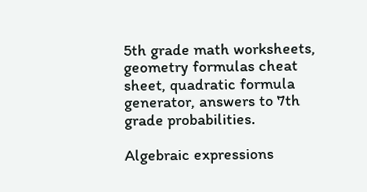5th grade math worksheets, geometry formulas cheat sheet, quadratic formula generator, answers to 7th grade probabilities.

Algebraic expressions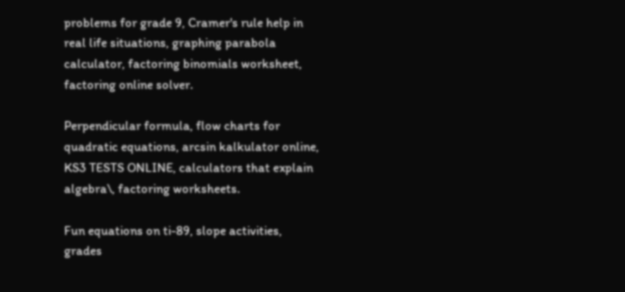problems for grade 9, Cramer's rule help in real life situations, graphing parabola calculator, factoring binomials worksheet, factoring online solver.

Perpendicular formula, flow charts for quadratic equations, arcsin kalkulator online, KS3 TESTS ONLINE, calculators that explain algebra\, factoring worksheets.

Fun equations on ti-89, slope activities, grades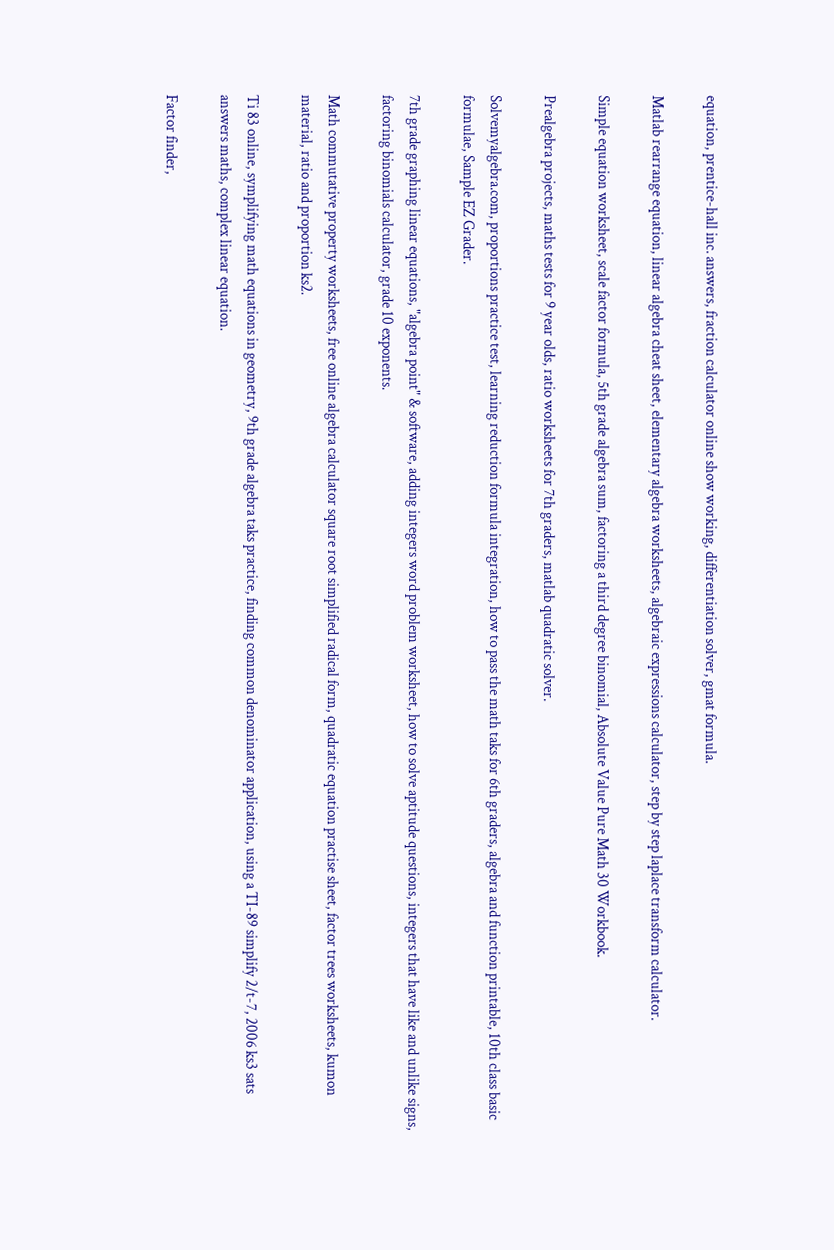equation, prentice-hall inc. answers, fraction calculator online show working, differentiation solver, gmat formula.

Matlab rearrange equation, linear algebra cheat sheet, elementary algebra worksheets, algebraic expressions calculator, step by step laplace transform calculator.

Simple equation worksheet, scale factor formula, 5th grade algebra sum, factoring a third degree binomial, Absolute Value Pure Math 30 Workbook.

Prealgebra projects, maths tests for 9 year olds, ratio worksheets for 7th graders, matlab quadratic solver.

Solvemyalgebra.com, proportions practice test, learning reduction formula integration, how to pass the math taks for 6th graders, algebra and function printable, 10th class basic formulae, Sample EZ Grader.

7th grade graphing linear equations, "algebra point" & software, adding integers word problem worksheet, how to solve aptitude questions, integers that have like and unlike signs, factoring binomials calculator, grade 10 exponents.

Math commutative property worksheets, free online algebra calculator square root simplified radical form, quadratic equation practise sheet, factor trees worksheets, kumon material, ratio and proportion ks2.

Ti 83 online, symplifying math equations in geometry, 9th grade algebra taks practice, finding common denominator application, using a TI-89 simplify 2/t-7, 2006 ks3 sats answers maths, complex linear equation.

Factor finder,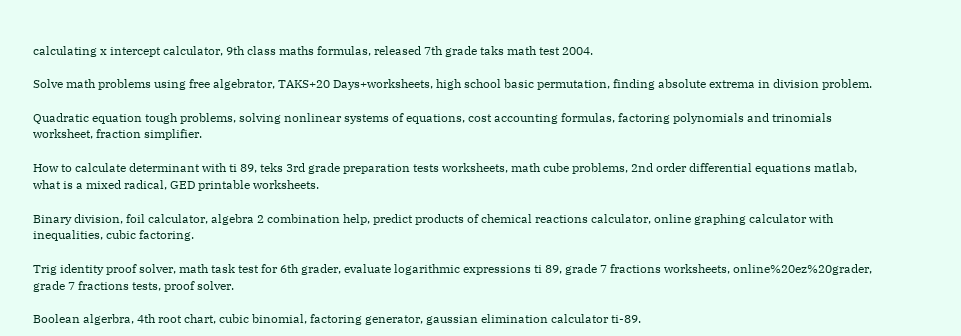calculating x intercept calculator, 9th class maths formulas, released 7th grade taks math test 2004.

Solve math problems using free algebrator, TAKS+20 Days+worksheets, high school basic permutation, finding absolute extrema in division problem.

Quadratic equation tough problems, solving nonlinear systems of equations, cost accounting formulas, factoring polynomials and trinomials worksheet, fraction simplifier.

How to calculate determinant with ti 89, teks 3rd grade preparation tests worksheets, math cube problems, 2nd order differential equations matlab, what is a mixed radical, GED printable worksheets.

Binary division, foil calculator, algebra 2 combination help, predict products of chemical reactions calculator, online graphing calculator with inequalities, cubic factoring.

Trig identity proof solver, math task test for 6th grader, evaluate logarithmic expressions ti 89, grade 7 fractions worksheets, online%20ez%20grader, grade 7 fractions tests, proof solver.

Boolean algerbra, 4th root chart, cubic binomial, factoring generator, gaussian elimination calculator ti-89.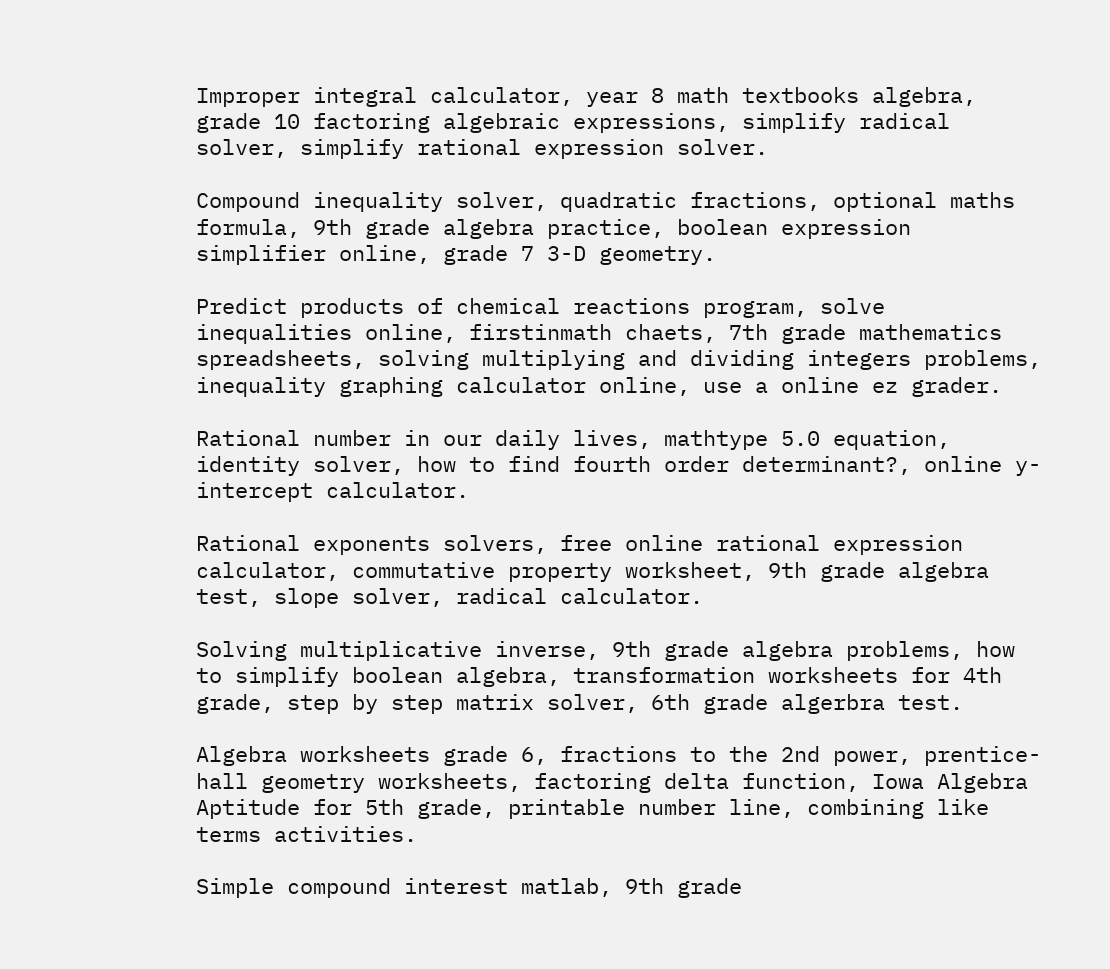Improper integral calculator, year 8 math textbooks algebra, grade 10 factoring algebraic expressions, simplify radical solver, simplify rational expression solver.

Compound inequality solver, quadratic fractions, optional maths formula, 9th grade algebra practice, boolean expression simplifier online, grade 7 3-D geometry.

Predict products of chemical reactions program, solve inequalities online, firstinmath chaets, 7th grade mathematics spreadsheets, solving multiplying and dividing integers problems, inequality graphing calculator online, use a online ez grader.

Rational number in our daily lives, mathtype 5.0 equation, identity solver, how to find fourth order determinant?, online y-intercept calculator.

Rational exponents solvers, free online rational expression calculator, commutative property worksheet, 9th grade algebra test, slope solver, radical calculator.

Solving multiplicative inverse, 9th grade algebra problems, how to simplify boolean algebra, transformation worksheets for 4th grade, step by step matrix solver, 6th grade algerbra test.

Algebra worksheets grade 6, fractions to the 2nd power, prentice-hall geometry worksheets, factoring delta function, Iowa Algebra Aptitude for 5th grade, printable number line, combining like terms activities.

Simple compound interest matlab, 9th grade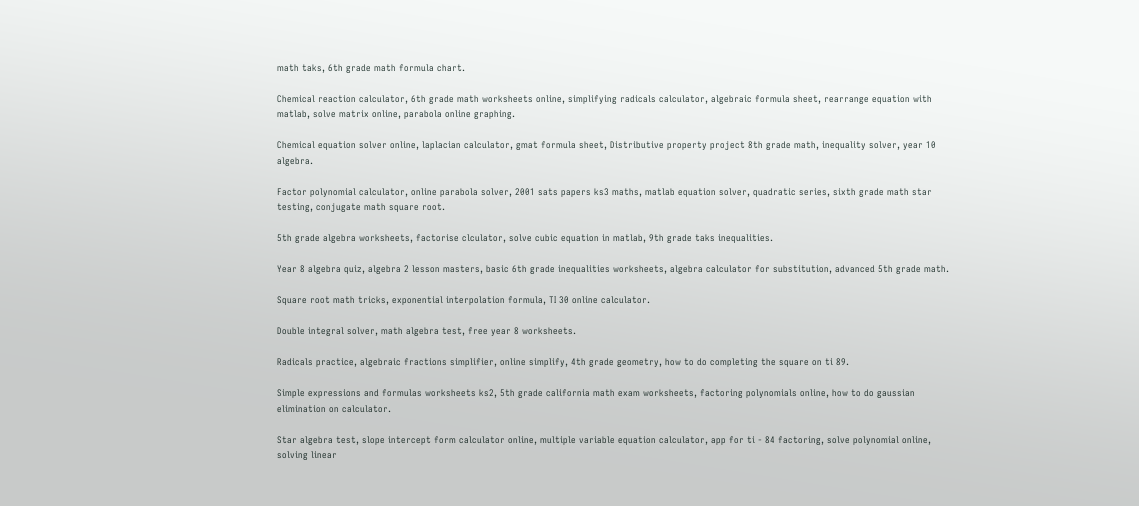math taks, 6th grade math formula chart.

Chemical reaction calculator, 6th grade math worksheets online, simplifying radicals calculator, algebraic formula sheet, rearrange equation with matlab, solve matrix online, parabola online graphing.

Chemical equation solver online, laplacian calculator, gmat formula sheet, Distributive property project 8th grade math, inequality solver, year 10 algebra.

Factor polynomial calculator, online parabola solver, 2001 sats papers ks3 maths, matlab equation solver, quadratic series, sixth grade math star testing, conjugate math square root.

5th grade algebra worksheets, factorise clculator, solve cubic equation in matlab, 9th grade taks inequalities.

Year 8 algebra quiz, algebra 2 lesson masters, basic 6th grade inequalities worksheets, algebra calculator for substitution, advanced 5th grade math.

Square root math tricks, exponential interpolation formula, TI 30 online calculator.

Double integral solver, math algebra test, free year 8 worksheets.

Radicals practice, algebraic fractions simplifier, online simplify, 4th grade geometry, how to do completing the square on ti 89.

Simple expressions and formulas worksheets ks2, 5th grade california math exam worksheets, factoring polynomials online, how to do gaussian elimination on calculator.

Star algebra test, slope intercept form calculator online, multiple variable equation calculator, app for ti - 84 factoring, solve polynomial online, solving linear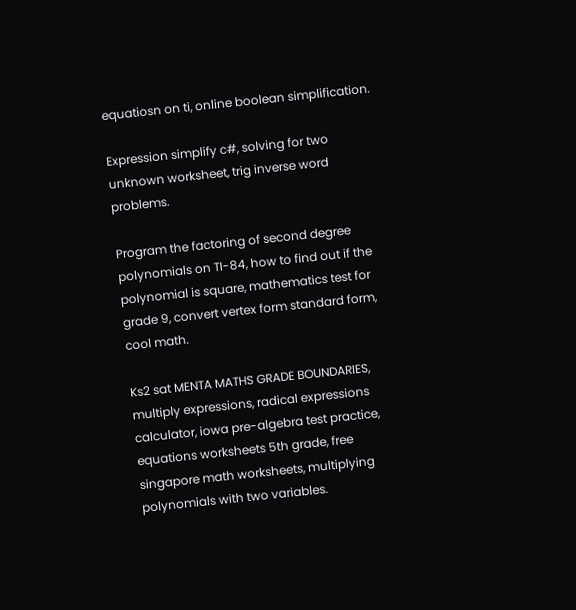equatiosn on ti, online boolean simplification.

Expression simplify c#, solving for two unknown worksheet, trig inverse word problems.

Program the factoring of second degree polynomials on TI-84, how to find out if the polynomial is square, mathematics test for grade 9, convert vertex form standard form, cool math.

Ks2 sat MENTA MATHS GRADE BOUNDARIES, multiply expressions, radical expressions calculator, iowa pre-algebra test practice, equations worksheets 5th grade, free singapore math worksheets, multiplying polynomials with two variables.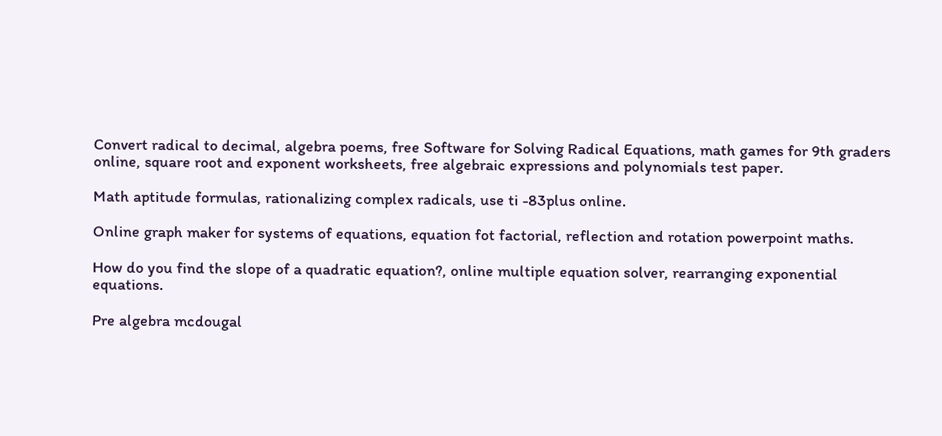Convert radical to decimal, algebra poems, free Software for Solving Radical Equations, math games for 9th graders online, square root and exponent worksheets, free algebraic expressions and polynomials test paper.

Math aptitude formulas, rationalizing complex radicals, use ti -83plus online.

Online graph maker for systems of equations, equation fot factorial, reflection and rotation powerpoint maths.

How do you find the slope of a quadratic equation?, online multiple equation solver, rearranging exponential equations.

Pre algebra mcdougal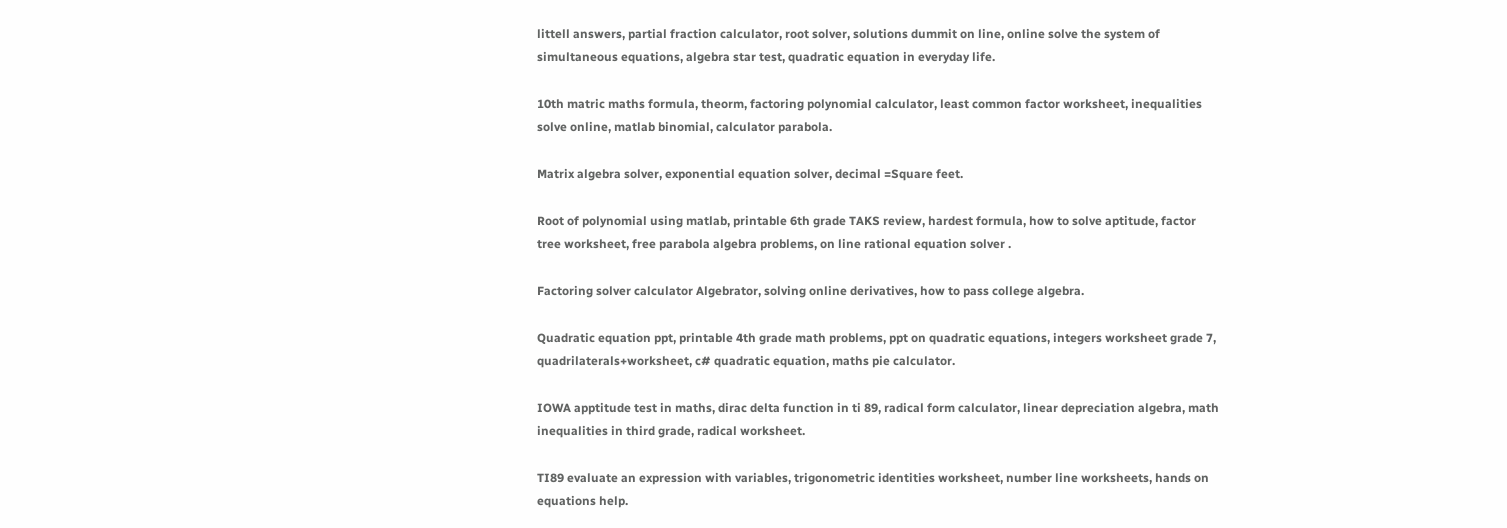littell answers, partial fraction calculator, root solver, solutions dummit on line, online solve the system of simultaneous equations, algebra star test, quadratic equation in everyday life.

10th matric maths formula, theorm, factoring polynomial calculator, least common factor worksheet, inequalities solve online, matlab binomial, calculator parabola.

Matrix algebra solver, exponential equation solver, decimal =Square feet.

Root of polynomial using matlab, printable 6th grade TAKS review, hardest formula, how to solve aptitude, factor tree worksheet, free parabola algebra problems, on line rational equation solver .

Factoring solver calculator Algebrator, solving online derivatives, how to pass college algebra.

Quadratic equation ppt, printable 4th grade math problems, ppt on quadratic equations, integers worksheet grade 7, quadrilaterals+worksheet, c# quadratic equation, maths pie calculator.

IOWA apptitude test in maths, dirac delta function in ti 89, radical form calculator, linear depreciation algebra, math inequalities in third grade, radical worksheet.

TI89 evaluate an expression with variables, trigonometric identities worksheet, number line worksheets, hands on equations help.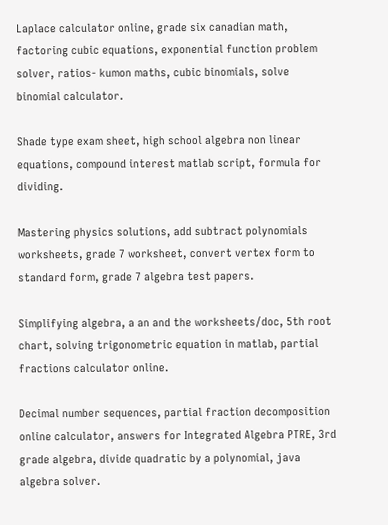Laplace calculator online, grade six canadian math, factoring cubic equations, exponential function problem solver, ratios- kumon maths, cubic binomials, solve binomial calculator.

Shade type exam sheet, high school algebra non linear equations, compound interest matlab script, formula for dividing.

Mastering physics solutions, add subtract polynomials worksheets, grade 7 worksheet, convert vertex form to standard form, grade 7 algebra test papers.

Simplifying algebra, a an and the worksheets/doc, 5th root chart, solving trigonometric equation in matlab, partial fractions calculator online.

Decimal number sequences, partial fraction decomposition online calculator, answers for Integrated Algebra PTRE, 3rd grade algebra, divide quadratic by a polynomial, java algebra solver.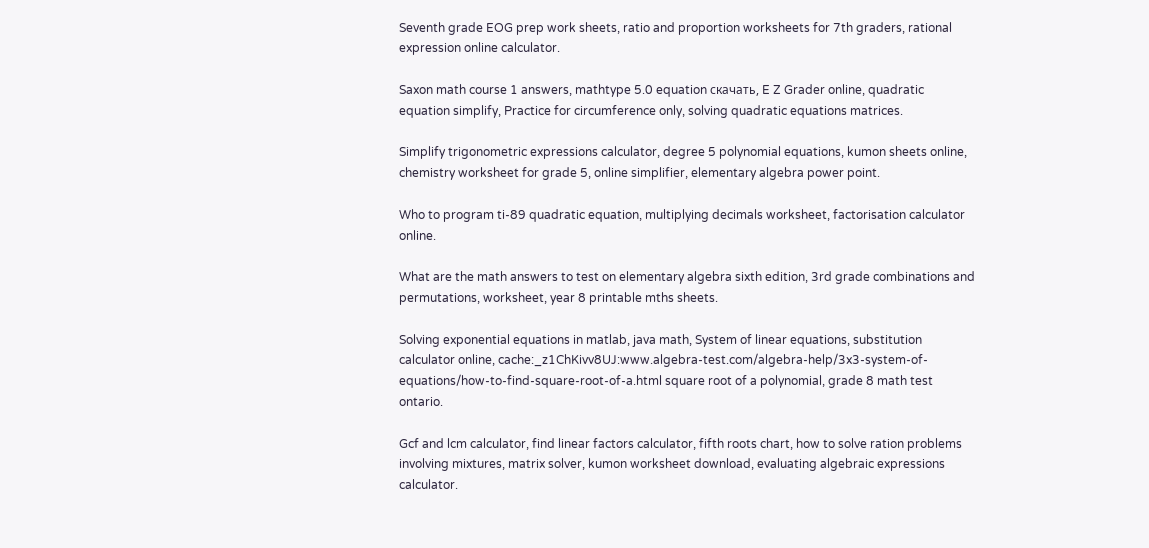Seventh grade EOG prep work sheets, ratio and proportion worksheets for 7th graders, rational expression online calculator.

Saxon math course 1 answers, mathtype 5.0 equation скачать, E Z Grader online, quadratic equation simplify, Practice for circumference only, solving quadratic equations matrices.

Simplify trigonometric expressions calculator, degree 5 polynomial equations, kumon sheets online, chemistry worksheet for grade 5, online simplifier, elementary algebra power point.

Who to program ti-89 quadratic equation, multiplying decimals worksheet, factorisation calculator online.

What are the math answers to test on elementary algebra sixth edition, 3rd grade combinations and permutations, worksheet, year 8 printable mths sheets.

Solving exponential equations in matlab, java math, System of linear equations, substitution calculator online, cache:_z1ChKivv8UJ:www.algebra-test.com/algebra-help/3x3-system-of-equations/how-to-find-square-root-of-a.html square root of a polynomial, grade 8 math test ontario.

Gcf and lcm calculator, find linear factors calculator, fifth roots chart, how to solve ration problems involving mixtures, matrix solver, kumon worksheet download, evaluating algebraic expressions calculator.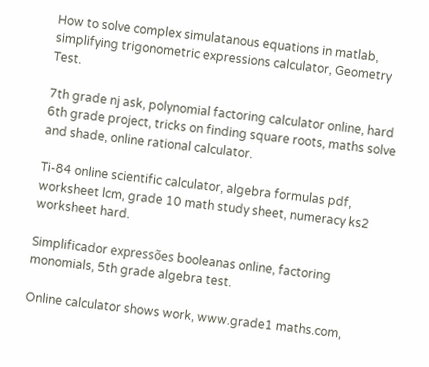How to solve complex simulatanous equations in matlab, simplifying trigonometric expressions calculator, Geometry Test.

7th grade nj ask, polynomial factoring calculator online, hard 6th grade project, tricks on finding square roots, maths solve and shade, online rational calculator.

Ti-84 online scientific calculator, algebra formulas pdf, worksheet lcm, grade 10 math study sheet, numeracy ks2 worksheet hard.

Simplificador expressões booleanas online, factoring monomials, 5th grade algebra test.

Online calculator shows work, www.grade1 maths.com,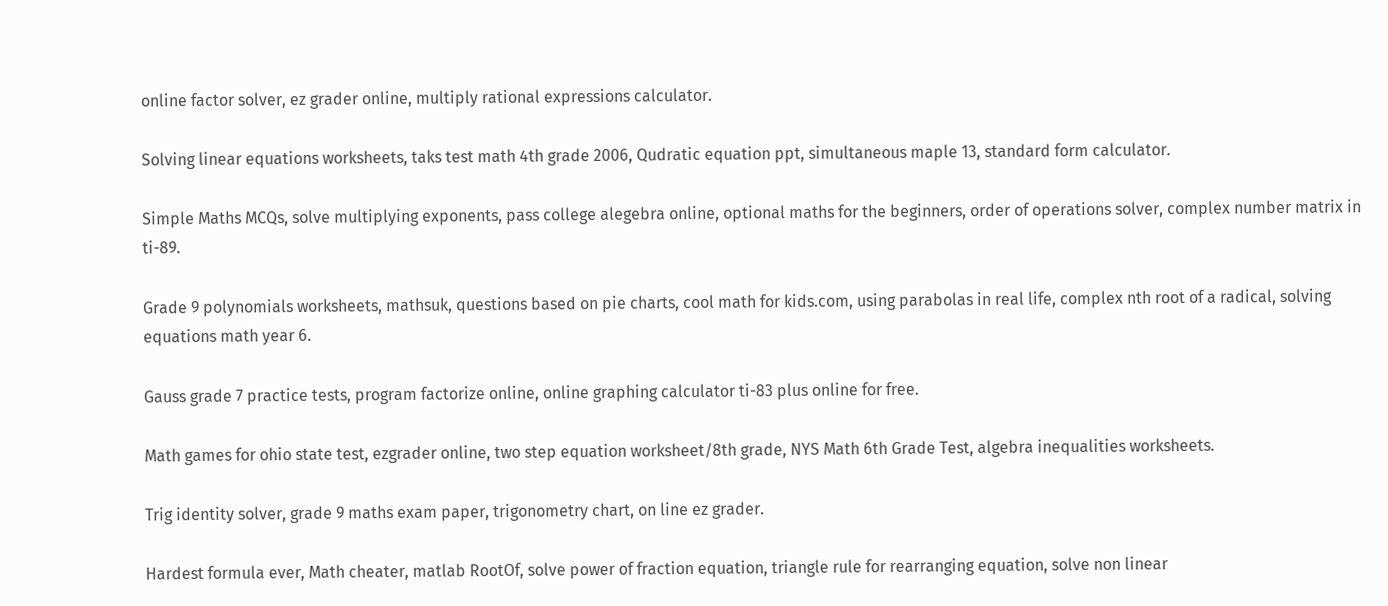online factor solver, ez grader online, multiply rational expressions calculator.

Solving linear equations worksheets, taks test math 4th grade 2006, Qudratic equation ppt, simultaneous maple 13, standard form calculator.

Simple Maths MCQs, solve multiplying exponents, pass college alegebra online, optional maths for the beginners, order of operations solver, complex number matrix in ti-89.

Grade 9 polynomials worksheets, mathsuk, questions based on pie charts, cool math for kids.com, using parabolas in real life, complex nth root of a radical, solving equations math year 6.

Gauss grade 7 practice tests, program factorize online, online graphing calculator ti-83 plus online for free.

Math games for ohio state test, ezgrader online, two step equation worksheet/8th grade, NYS Math 6th Grade Test, algebra inequalities worksheets.

Trig identity solver, grade 9 maths exam paper, trigonometry chart, on line ez grader.

Hardest formula ever, Math cheater, matlab RootOf, solve power of fraction equation, triangle rule for rearranging equation, solve non linear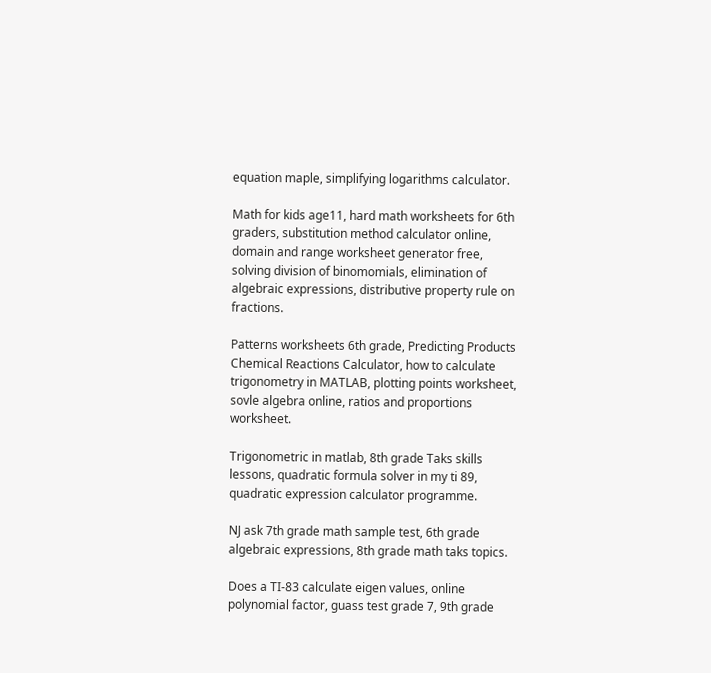equation maple, simplifying logarithms calculator.

Math for kids age11, hard math worksheets for 6th graders, substitution method calculator online, domain and range worksheet generator free, solving division of binomomials, elimination of algebraic expressions, distributive property rule on fractions.

Patterns worksheets 6th grade, Predicting Products Chemical Reactions Calculator, how to calculate trigonometry in MATLAB, plotting points worksheet, sovle algebra online, ratios and proportions worksheet.

Trigonometric in matlab, 8th grade Taks skills lessons, quadratic formula solver in my ti 89, quadratic expression calculator programme.

NJ ask 7th grade math sample test, 6th grade algebraic expressions, 8th grade math taks topics.

Does a TI-83 calculate eigen values, online polynomial factor, guass test grade 7, 9th grade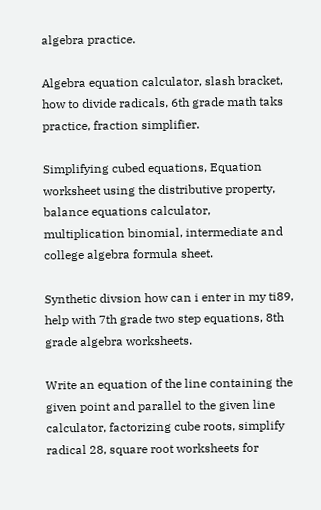algebra practice.

Algebra equation calculator, slash bracket, how to divide radicals, 6th grade math taks practice, fraction simplifier.

Simplifying cubed equations, Equation worksheet using the distributive property, balance equations calculator, multiplication binomial, intermediate and college algebra formula sheet.

Synthetic divsion how can i enter in my ti89, help with 7th grade two step equations, 8th grade algebra worksheets.

Write an equation of the line containing the given point and parallel to the given line calculator, factorizing cube roots, simplify radical 28, square root worksheets for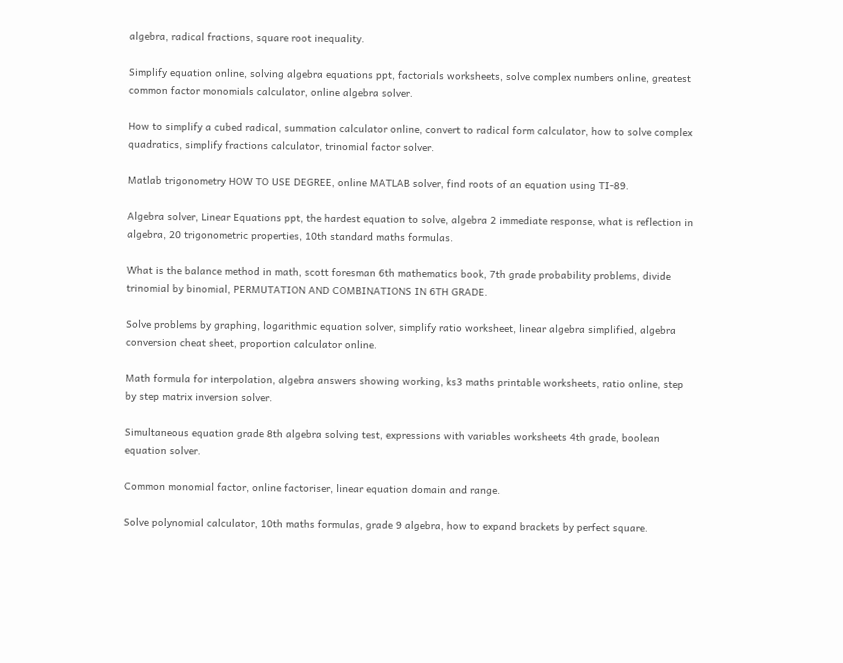algebra, radical fractions, square root inequality.

Simplify equation online, solving algebra equations ppt, factorials worksheets, solve complex numbers online, greatest common factor monomials calculator, online algebra solver.

How to simplify a cubed radical, summation calculator online, convert to radical form calculator, how to solve complex quadratics, simplify fractions calculator, trinomial factor solver.

Matlab trigonometry HOW TO USE DEGREE, online MATLAB solver, find roots of an equation using TI-89.

Algebra solver, Linear Equations ppt, the hardest equation to solve, algebra 2 immediate response, what is reflection in algebra, 20 trigonometric properties, 10th standard maths formulas.

What is the balance method in math, scott foresman 6th mathematics book, 7th grade probability problems, divide trinomial by binomial, PERMUTATION AND COMBINATIONS IN 6TH GRADE.

Solve problems by graphing, logarithmic equation solver, simplify ratio worksheet, linear algebra simplified, algebra conversion cheat sheet, proportion calculator online.

Math formula for interpolation, algebra answers showing working, ks3 maths printable worksheets, ratio online, step by step matrix inversion solver.

Simultaneous equation grade 8th algebra solving test, expressions with variables worksheets 4th grade, boolean equation solver.

Common monomial factor, online factoriser, linear equation domain and range.

Solve polynomial calculator, 10th maths formulas, grade 9 algebra, how to expand brackets by perfect square.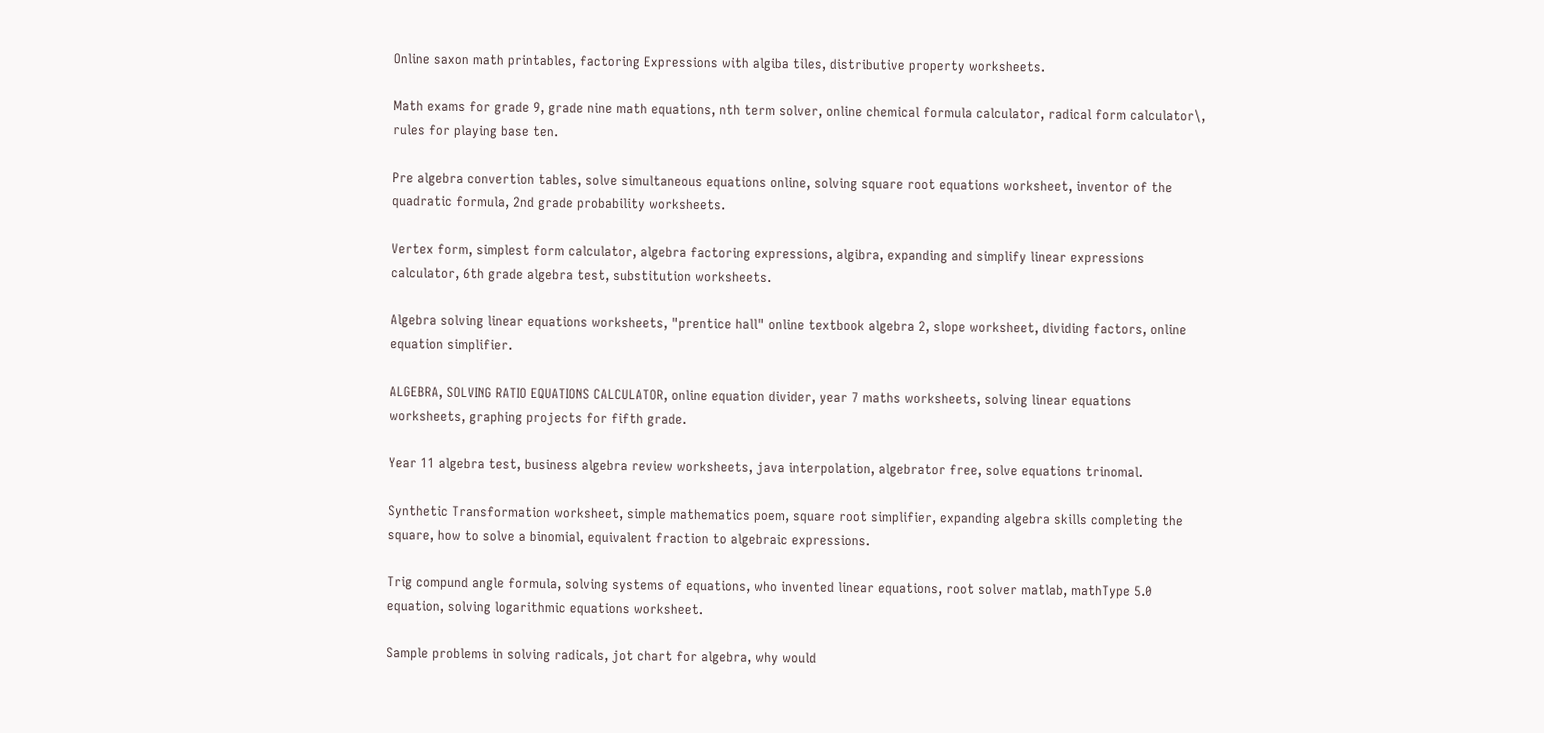Online saxon math printables, factoring Expressions with algiba tiles, distributive property worksheets.

Math exams for grade 9, grade nine math equations, nth term solver, online chemical formula calculator, radical form calculator\, rules for playing base ten.

Pre algebra convertion tables, solve simultaneous equations online, solving square root equations worksheet, inventor of the quadratic formula, 2nd grade probability worksheets.

Vertex form, simplest form calculator, algebra factoring expressions, algibra, expanding and simplify linear expressions calculator, 6th grade algebra test, substitution worksheets.

Algebra solving linear equations worksheets, "prentice hall" online textbook algebra 2, slope worksheet, dividing factors, online equation simplifier.

ALGEBRA, SOLVING RATIO EQUATIONS CALCULATOR, online equation divider, year 7 maths worksheets, solving linear equations worksheets, graphing projects for fifth grade.

Year 11 algebra test, business algebra review worksheets, java interpolation, algebrator free, solve equations trinomal.

Synthetic Transformation worksheet, simple mathematics poem, square root simplifier, expanding algebra skills completing the square, how to solve a binomial, equivalent fraction to algebraic expressions.

Trig compund angle formula, solving systems of equations, who invented linear equations, root solver matlab, mathType 5.0 equation, solving logarithmic equations worksheet.

Sample problems in solving radicals, jot chart for algebra, why would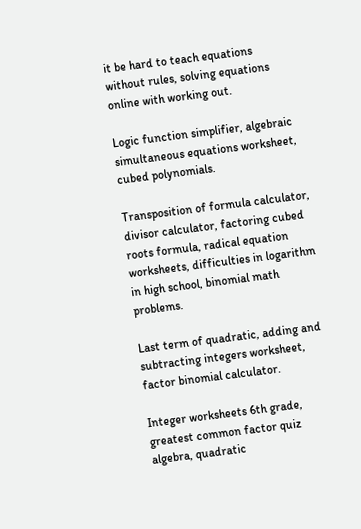it be hard to teach equations without rules, solving equations online with working out.

Logic function simplifier, algebraic simultaneous equations worksheet, cubed polynomials.

Transposition of formula calculator, divisor calculator, factoring cubed roots formula, radical equation worksheets, difficulties in logarithm in high school, binomial math problems.

Last term of quadratic, adding and subtracting integers worksheet, factor binomial calculator.

Integer worksheets 6th grade, greatest common factor quiz algebra, quadratic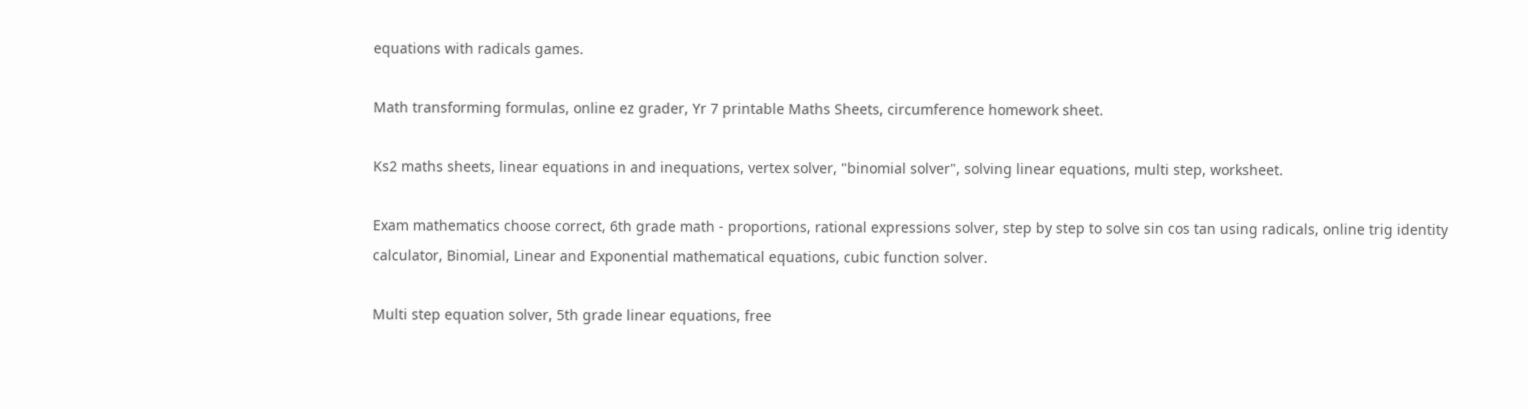equations with radicals games.

Math transforming formulas, online ez grader, Yr 7 printable Maths Sheets, circumference homework sheet.

Ks2 maths sheets, linear equations in and inequations, vertex solver, "binomial solver", solving linear equations, multi step, worksheet.

Exam mathematics choose correct, 6th grade math - proportions, rational expressions solver, step by step to solve sin cos tan using radicals, online trig identity calculator, Binomial, Linear and Exponential mathematical equations, cubic function solver.

Multi step equation solver, 5th grade linear equations, free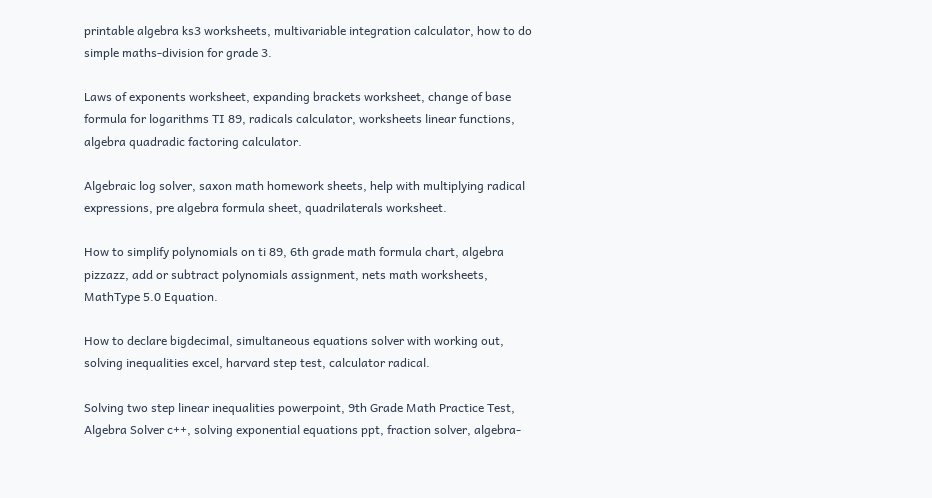printable algebra ks3 worksheets, multivariable integration calculator, how to do simple maths-division for grade 3.

Laws of exponents worksheet, expanding brackets worksheet, change of base formula for logarithms TI 89, radicals calculator, worksheets linear functions, algebra quadradic factoring calculator.

Algebraic log solver, saxon math homework sheets, help with multiplying radical expressions, pre algebra formula sheet, quadrilaterals worksheet.

How to simplify polynomials on ti 89, 6th grade math formula chart, algebra pizzazz, add or subtract polynomials assignment, nets math worksheets, MathType 5.0 Equation.

How to declare bigdecimal, simultaneous equations solver with working out, solving inequalities excel, harvard step test, calculator radical.

Solving two step linear inequalities powerpoint, 9th Grade Math Practice Test, Algebra Solver c++, solving exponential equations ppt, fraction solver, algebra-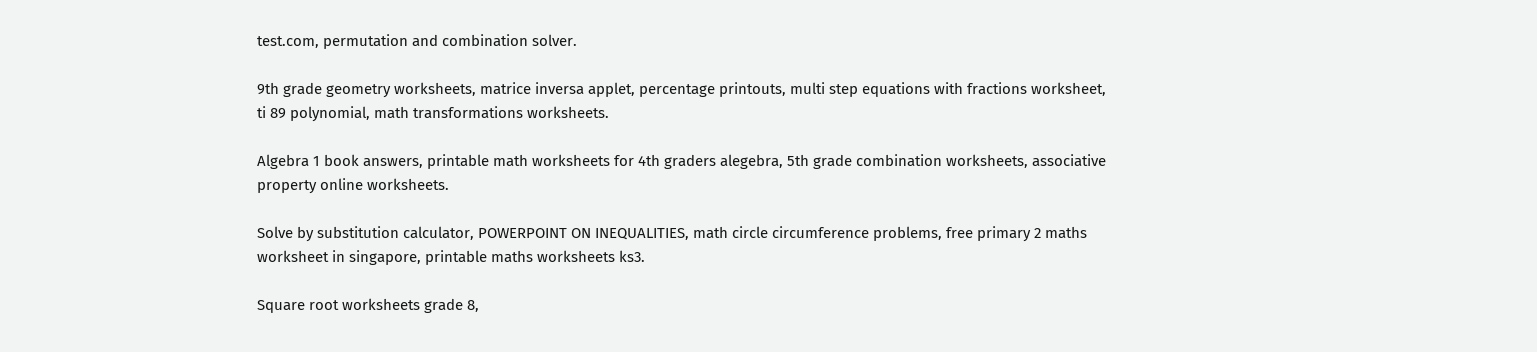test.com, permutation and combination solver.

9th grade geometry worksheets, matrice inversa applet, percentage printouts, multi step equations with fractions worksheet, ti 89 polynomial, math transformations worksheets.

Algebra 1 book answers, printable math worksheets for 4th graders alegebra, 5th grade combination worksheets, associative property online worksheets.

Solve by substitution calculator, POWERPOINT ON INEQUALITIES, math circle circumference problems, free primary 2 maths worksheet in singapore, printable maths worksheets ks3.

Square root worksheets grade 8,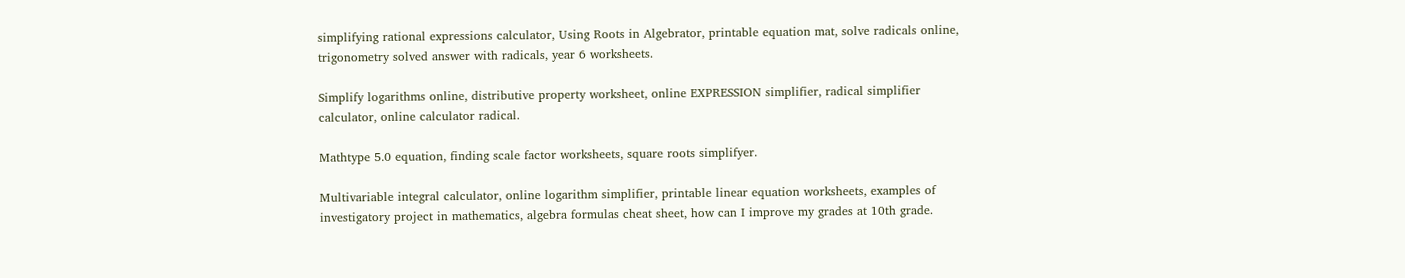simplifying rational expressions calculator, Using Roots in Algebrator, printable equation mat, solve radicals online, trigonometry solved answer with radicals, year 6 worksheets.

Simplify logarithms online, distributive property worksheet, online EXPRESSION simplifier, radical simplifier calculator, online calculator radical.

Mathtype 5.0 equation, finding scale factor worksheets, square roots simplifyer.

Multivariable integral calculator, online logarithm simplifier, printable linear equation worksheets, examples of investigatory project in mathematics, algebra formulas cheat sheet, how can I improve my grades at 10th grade.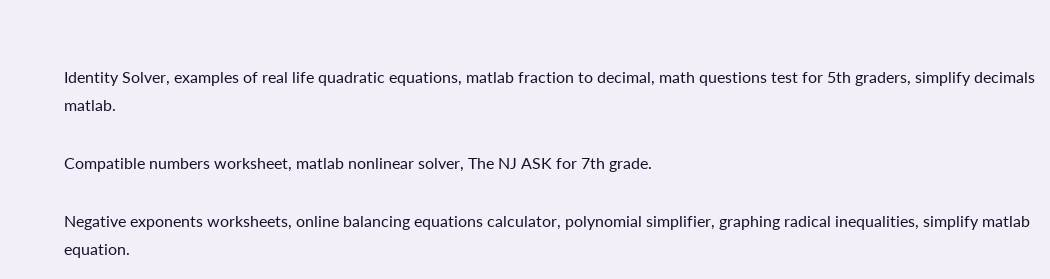Identity Solver, examples of real life quadratic equations, matlab fraction to decimal, math questions test for 5th graders, simplify decimals matlab.

Compatible numbers worksheet, matlab nonlinear solver, The NJ ASK for 7th grade.

Negative exponents worksheets, online balancing equations calculator, polynomial simplifier, graphing radical inequalities, simplify matlab equation.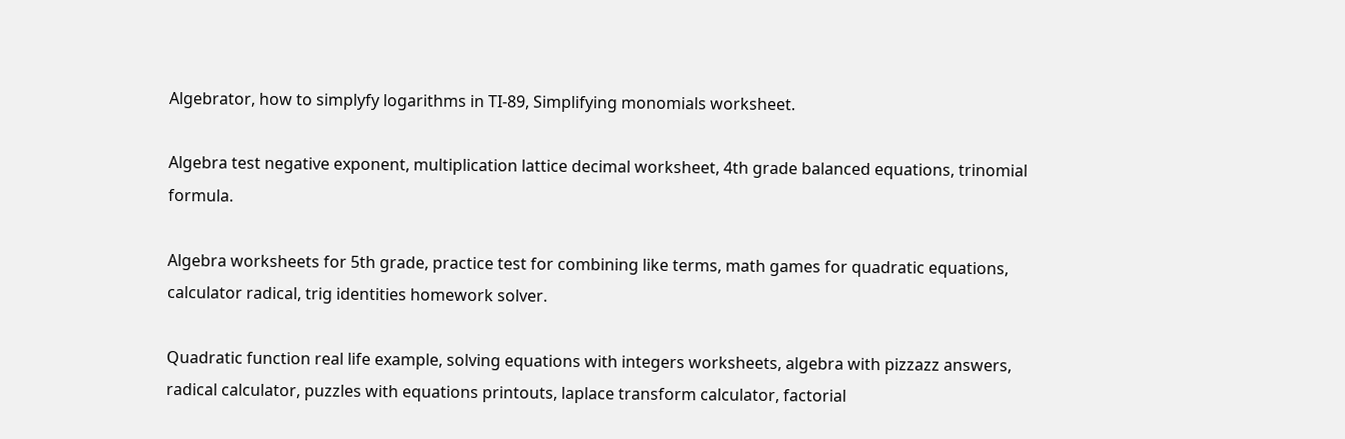Algebrator, how to simplyfy logarithms in TI-89, Simplifying monomials worksheet.

Algebra test negative exponent, multiplication lattice decimal worksheet, 4th grade balanced equations, trinomial formula.

Algebra worksheets for 5th grade, practice test for combining like terms, math games for quadratic equations, calculator radical, trig identities homework solver.

Quadratic function real life example, solving equations with integers worksheets, algebra with pizzazz answers, radical calculator, puzzles with equations printouts, laplace transform calculator, factorial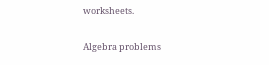worksheets.

Algebra problems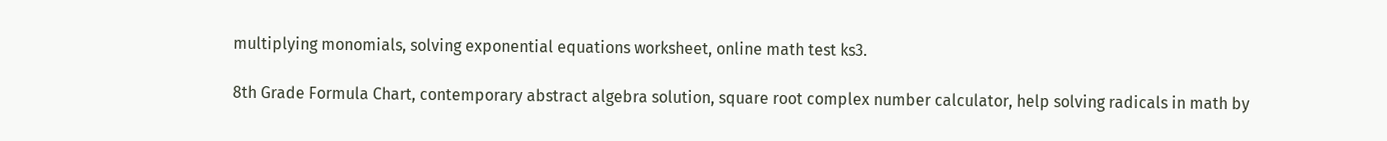multiplying monomials, solving exponential equations worksheet, online math test ks3.

8th Grade Formula Chart, contemporary abstract algebra solution, square root complex number calculator, help solving radicals in math by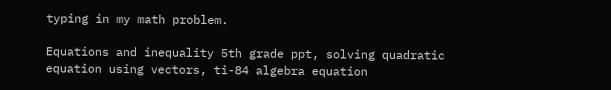typing in my math problem.

Equations and inequality 5th grade ppt, solving quadratic equation using vectors, ti-84 algebra equation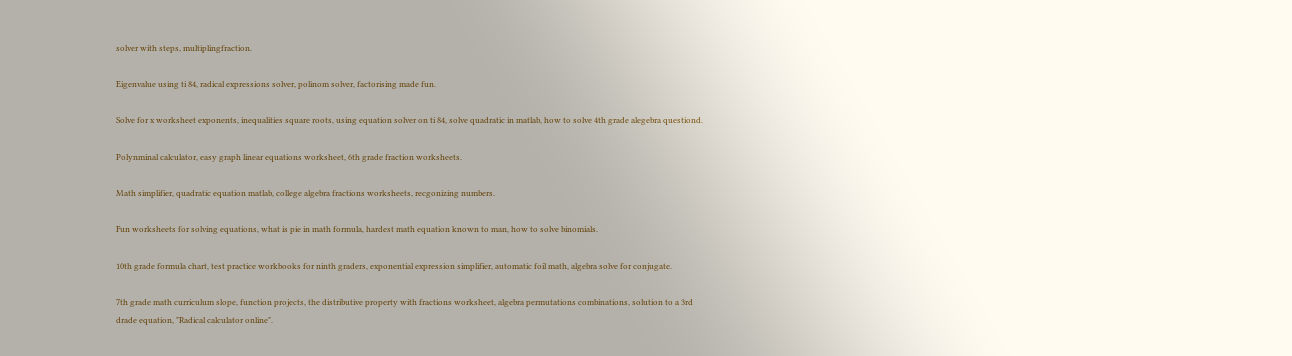solver with steps, multiplingfraction.

Eigenvalue using ti 84, radical expressions solver, polinom solver, factorising made fun.

Solve for x worksheet exponents, inequalities square roots, using equation solver on ti 84, solve quadratic in matlab, how to solve 4th grade alegebra questiond.

Polynminal calculator, easy graph linear equations worksheet, 6th grade fraction worksheets.

Math simplifier, quadratic equation matlab, college algebra fractions worksheets, recgonizing numbers.

Fun worksheets for solving equations, what is pie in math formula, hardest math equation known to man, how to solve binomials.

10th grade formula chart, test practice workbooks for ninth graders, exponential expression simplifier, automatic foil math, algebra solve for conjugate.

7th grade math curriculum slope, function projects, the distributive property with fractions worksheet, algebra permutations combinations, solution to a 3rd drade equation, "Radical calculator online".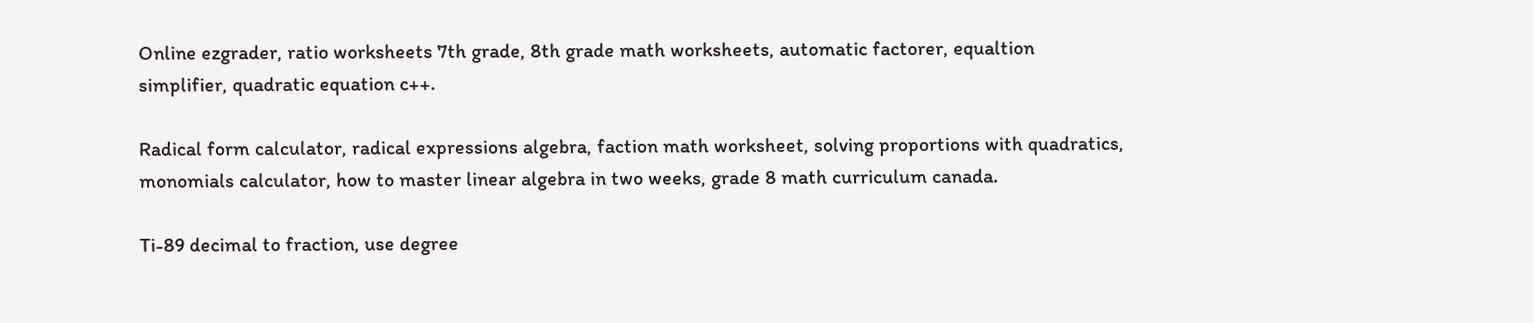Online ezgrader, ratio worksheets 7th grade, 8th grade math worksheets, automatic factorer, equaltion simplifier, quadratic equation c++.

Radical form calculator, radical expressions algebra, faction math worksheet, solving proportions with quadratics, monomials calculator, how to master linear algebra in two weeks, grade 8 math curriculum canada.

Ti-89 decimal to fraction, use degree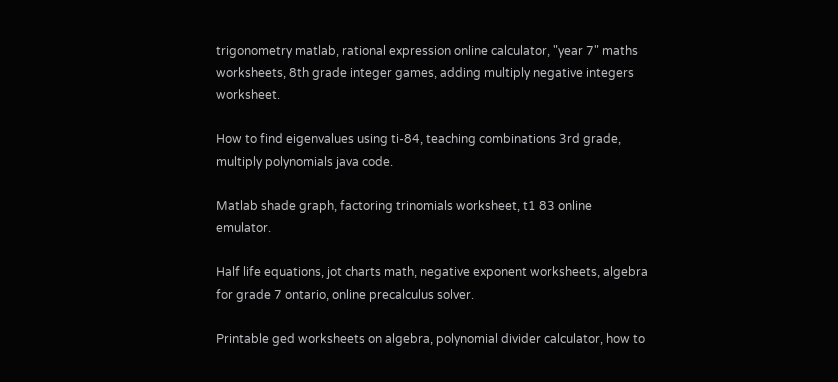trigonometry matlab, rational expression online calculator, "year 7" maths worksheets, 8th grade integer games, adding multiply negative integers worksheet.

How to find eigenvalues using ti-84, teaching combinations 3rd grade, multiply polynomials java code.

Matlab shade graph, factoring trinomials worksheet, t1 83 online emulator.

Half life equations, jot charts math, negative exponent worksheets, algebra for grade 7 ontario, online precalculus solver.

Printable ged worksheets on algebra, polynomial divider calculator, how to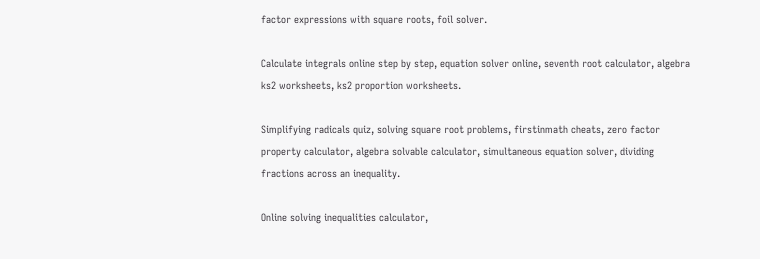factor expressions with square roots, foil solver.

Calculate integrals online step by step, equation solver online, seventh root calculator, algebra ks2 worksheets, ks2 proportion worksheets.

Simplifying radicals quiz, solving square root problems, firstinmath cheats, zero factor property calculator, algebra solvable calculator, simultaneous equation solver, dividing fractions across an inequality.

Online solving inequalities calculator,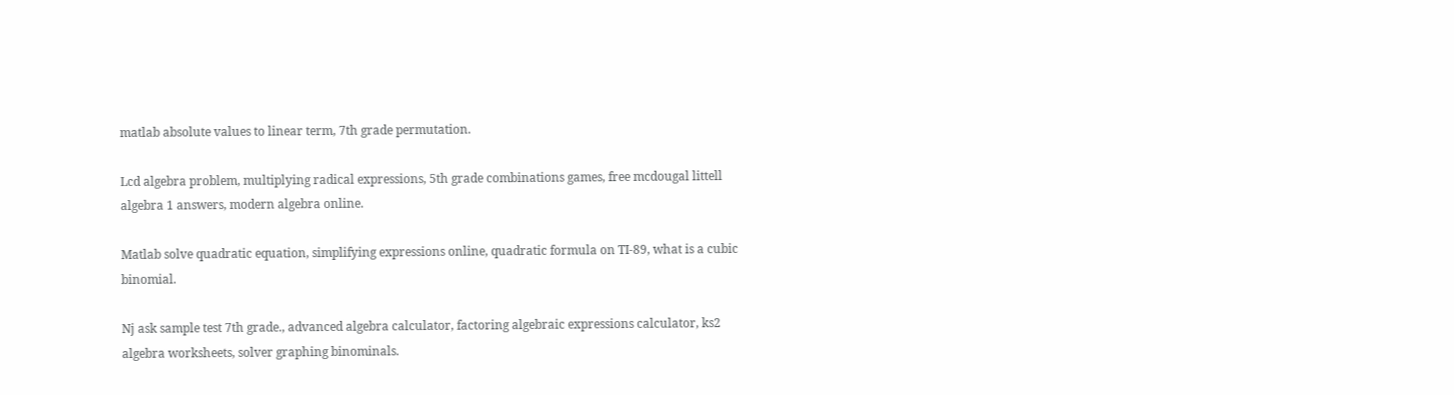matlab absolute values to linear term, 7th grade permutation.

Lcd algebra problem, multiplying radical expressions, 5th grade combinations games, free mcdougal littell algebra 1 answers, modern algebra online.

Matlab solve quadratic equation, simplifying expressions online, quadratic formula on TI-89, what is a cubic binomial.

Nj ask sample test 7th grade., advanced algebra calculator, factoring algebraic expressions calculator, ks2 algebra worksheets, solver graphing binominals.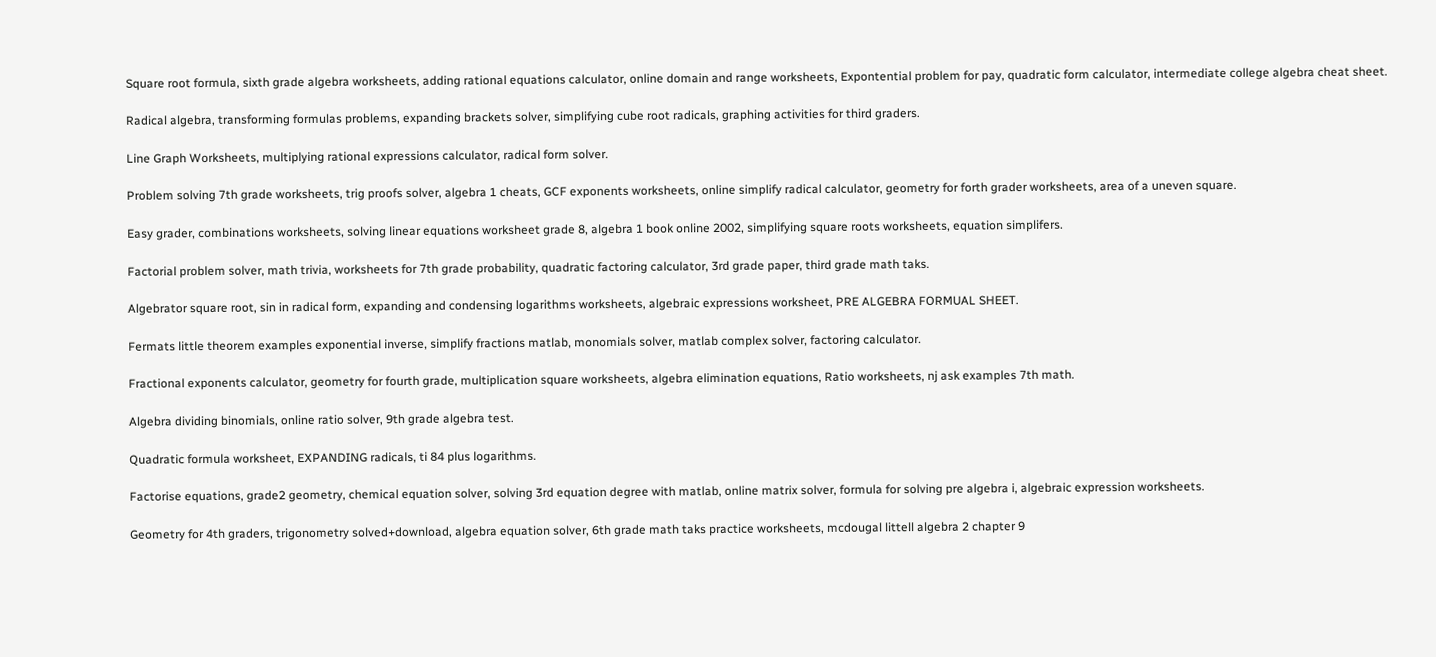Square root formula, sixth grade algebra worksheets, adding rational equations calculator, online domain and range worksheets, Expontential problem for pay, quadratic form calculator, intermediate college algebra cheat sheet.

Radical algebra, transforming formulas problems, expanding brackets solver, simplifying cube root radicals, graphing activities for third graders.

Line Graph Worksheets, multiplying rational expressions calculator, radical form solver.

Problem solving 7th grade worksheets, trig proofs solver, algebra 1 cheats, GCF exponents worksheets, online simplify radical calculator, geometry for forth grader worksheets, area of a uneven square.

Easy grader, combinations worksheets, solving linear equations worksheet grade 8, algebra 1 book online 2002, simplifying square roots worksheets, equation simplifers.

Factorial problem solver, math trivia, worksheets for 7th grade probability, quadratic factoring calculator, 3rd grade paper, third grade math taks.

Algebrator square root, sin in radical form, expanding and condensing logarithms worksheets, algebraic expressions worksheet, PRE ALGEBRA FORMUAL SHEET.

Fermats little theorem examples exponential inverse, simplify fractions matlab, monomials solver, matlab complex solver, factoring calculator.

Fractional exponents calculator, geometry for fourth grade, multiplication square worksheets, algebra elimination equations, Ratio worksheets, nj ask examples 7th math.

Algebra dividing binomials, online ratio solver, 9th grade algebra test.

Quadratic formula worksheet, EXPANDING radicals, ti 84 plus logarithms.

Factorise equations, grade2 geometry, chemical equation solver, solving 3rd equation degree with matlab, online matrix solver, formula for solving pre algebra i, algebraic expression worksheets.

Geometry for 4th graders, trigonometry solved+download, algebra equation solver, 6th grade math taks practice worksheets, mcdougal littell algebra 2 chapter 9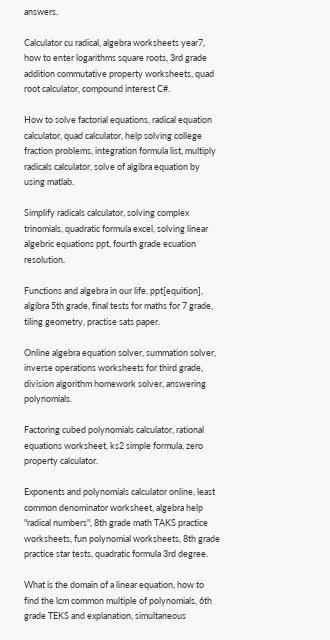answers.

Calculator cu radical, algebra worksheets year7, how to enter logarithms square roots, 3rd grade addition commutative property worksheets, quad root calculator, compound interest C#.

How to solve factorial equations, radical equation calculator, quad calculator, help solving college fraction problems, integration formula list, multiply radicals calculator, solve of algibra equation by using matlab.

Simplify radicals calculator, solving complex trinomials, quadratic formula excel, solving linear algebric equations ppt, fourth grade ecuation resolution.

Functions and algebra in our life, ppt[equition], algibra 5th grade, final tests for maths for 7 grade, tiling geometry, practise sats paper.

Online algebra equation solver, summation solver, inverse operations worksheets for third grade, division algorithm homework solver, answering polynomials.

Factoring cubed polynomials calculator, rational equations worksheet, ks2 simple formula, zero property calculator.

Exponents and polynomials calculator online, least common denominator worksheet, algebra help "radical numbers", 8th grade math TAKS practice worksheets, fun polynomial worksheets, 8th grade practice star tests, quadratic formula 3rd degree.

What is the domain of a linear equation, how to find the lcm common multiple of polynomials, 6th grade TEKS and explanation, simultaneous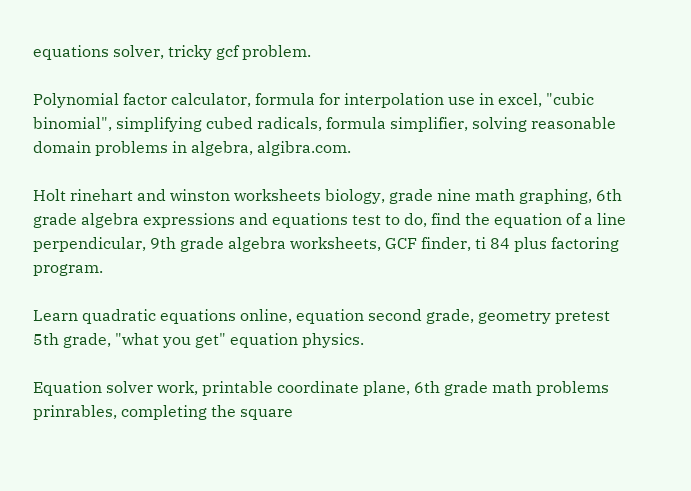equations solver, tricky gcf problem.

Polynomial factor calculator, formula for interpolation use in excel, "cubic binomial", simplifying cubed radicals, formula simplifier, solving reasonable domain problems in algebra, algibra.com.

Holt rinehart and winston worksheets biology, grade nine math graphing, 6th grade algebra expressions and equations test to do, find the equation of a line perpendicular, 9th grade algebra worksheets, GCF finder, ti 84 plus factoring program.

Learn quadratic equations online, equation second grade, geometry pretest 5th grade, "what you get" equation physics.

Equation solver work, printable coordinate plane, 6th grade math problems prinrables, completing the square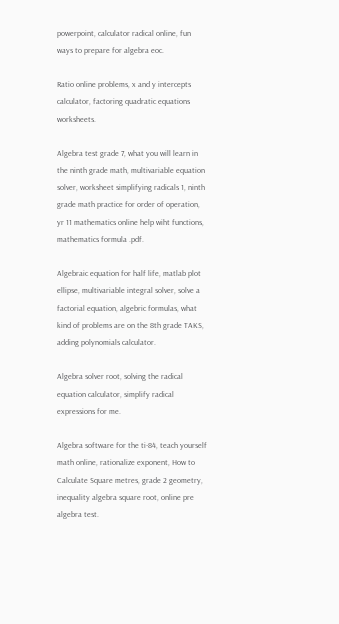powerpoint, calculator radical online, fun ways to prepare for algebra eoc.

Ratio online problems, x and y intercepts calculator, factoring quadratic equations worksheets.

Algebra test grade 7, what you will learn in the ninth grade math, multivariable equation solver, worksheet simplifying radicals 1, ninth grade math practice for order of operation, yr 11 mathematics online help wiht functions, mathematics formula .pdf.

Algebraic equation for half life, matlab plot ellipse, multivariable integral solver, solve a factorial equation, algebric formulas, what kind of problems are on the 8th grade TAKS, adding polynomials calculator.

Algebra solver root, solving the radical equation calculator, simplify radical expressions for me.

Algebra software for the ti-84, teach yourself math online, rationalize exponent, How to Calculate Square metres, grade 2 geometry, inequality algebra square root, online pre algebra test.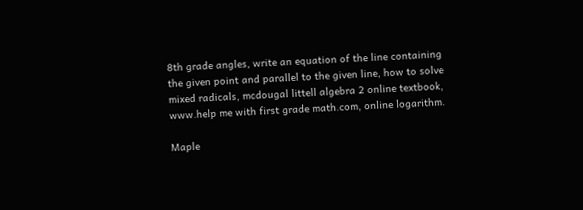8th grade angles, write an equation of the line containing the given point and parallel to the given line, how to solve mixed radicals, mcdougal littell algebra 2 online textbook, www.help me with first grade math.com, online logarithm.

Maple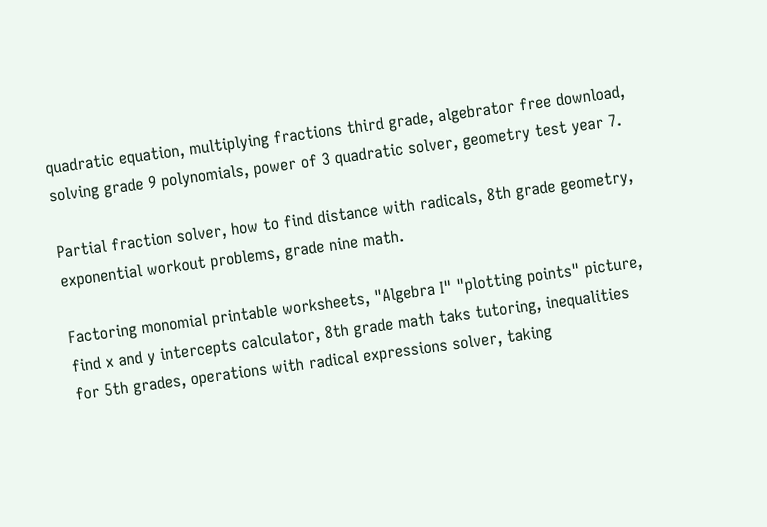quadratic equation, multiplying fractions third grade, algebrator free download, solving grade 9 polynomials, power of 3 quadratic solver, geometry test year 7.

Partial fraction solver, how to find distance with radicals, 8th grade geometry, exponential workout problems, grade nine math.

Factoring monomial printable worksheets, "Algebra I" "plotting points" picture, find x and y intercepts calculator, 8th grade math taks tutoring, inequalities for 5th grades, operations with radical expressions solver, taking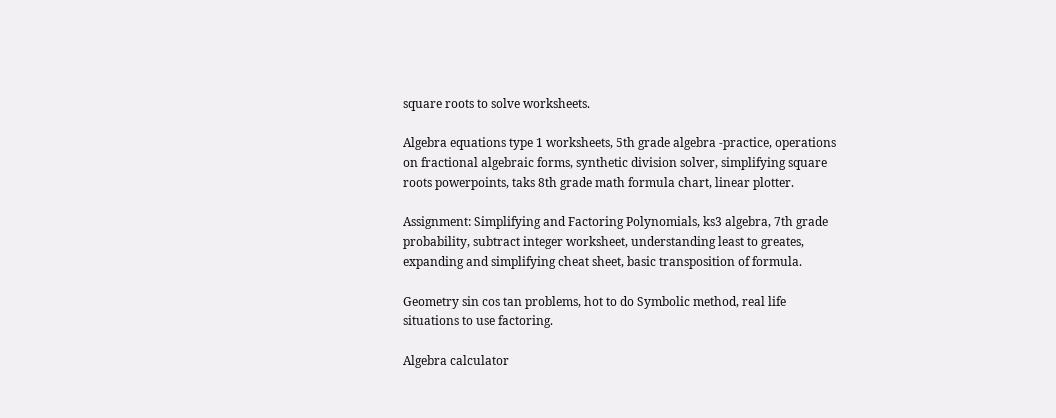square roots to solve worksheets.

Algebra equations type 1 worksheets, 5th grade algebra -practice, operations on fractional algebraic forms, synthetic division solver, simplifying square roots powerpoints, taks 8th grade math formula chart, linear plotter.

Assignment: Simplifying and Factoring Polynomials, ks3 algebra, 7th grade probability, subtract integer worksheet, understanding least to greates, expanding and simplifying cheat sheet, basic transposition of formula.

Geometry sin cos tan problems, hot to do Symbolic method, real life situations to use factoring.

Algebra calculator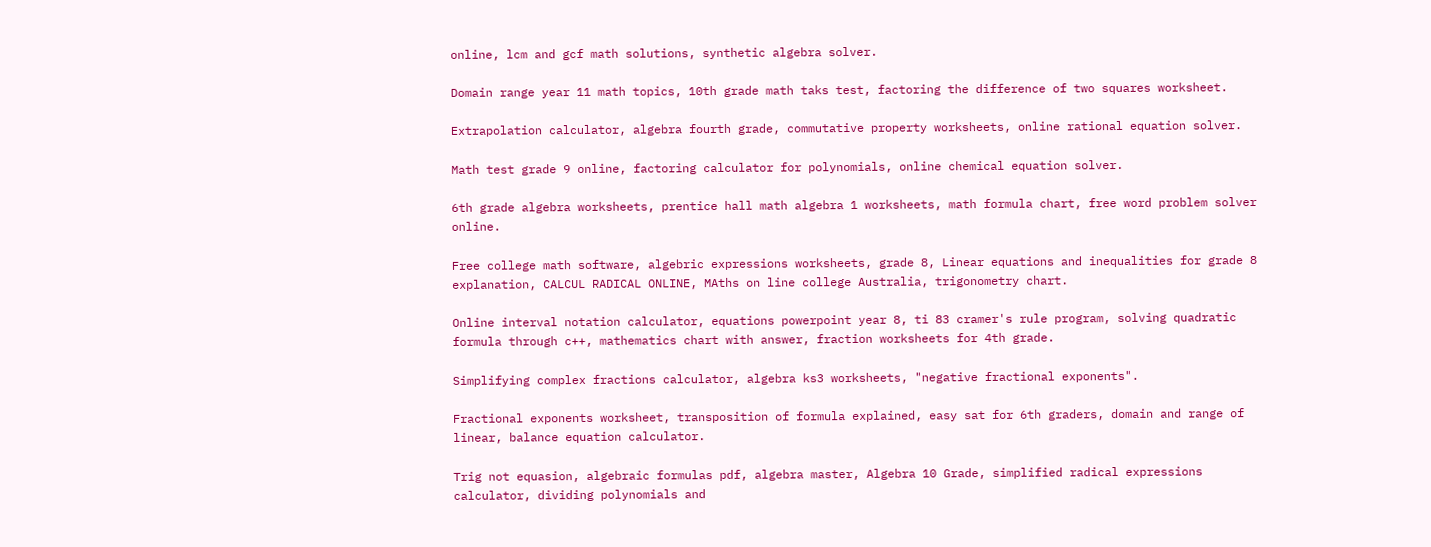online, lcm and gcf math solutions, synthetic algebra solver.

Domain range year 11 math topics, 10th grade math taks test, factoring the difference of two squares worksheet.

Extrapolation calculator, algebra fourth grade, commutative property worksheets, online rational equation solver.

Math test grade 9 online, factoring calculator for polynomials, online chemical equation solver.

6th grade algebra worksheets, prentice hall math algebra 1 worksheets, math formula chart, free word problem solver online.

Free college math software, algebric expressions worksheets, grade 8, Linear equations and inequalities for grade 8 explanation, CALCUL RADICAL ONLINE, MAths on line college Australia, trigonometry chart.

Online interval notation calculator, equations powerpoint year 8, ti 83 cramer's rule program, solving quadratic formula through c++, mathematics chart with answer, fraction worksheets for 4th grade.

Simplifying complex fractions calculator, algebra ks3 worksheets, "negative fractional exponents".

Fractional exponents worksheet, transposition of formula explained, easy sat for 6th graders, domain and range of linear, balance equation calculator.

Trig not equasion, algebraic formulas pdf, algebra master, Algebra 10 Grade, simplified radical expressions calculator, dividing polynomials and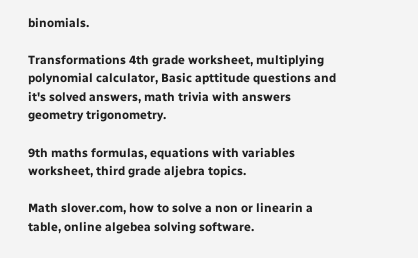binomials.

Transformations 4th grade worksheet, multiplying polynomial calculator, Basic apttitude questions and it's solved answers, math trivia with answers geometry trigonometry.

9th maths formulas, equations with variables worksheet, third grade aljebra topics.

Math slover.com, how to solve a non or linearin a table, online algebea solving software.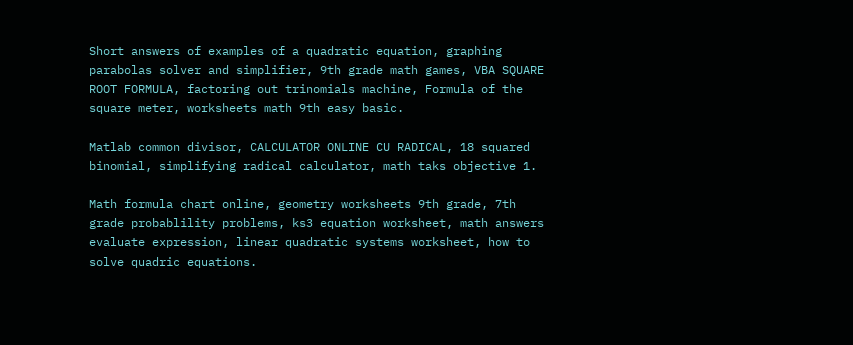Short answers of examples of a quadratic equation, graphing parabolas solver and simplifier, 9th grade math games, VBA SQUARE ROOT FORMULA, factoring out trinomials machine, Formula of the square meter, worksheets math 9th easy basic.

Matlab common divisor, CALCULATOR ONLINE CU RADICAL, 18 squared binomial, simplifying radical calculator, math taks objective 1.

Math formula chart online, geometry worksheets 9th grade, 7th grade probablility problems, ks3 equation worksheet, math answers evaluate expression, linear quadratic systems worksheet, how to solve quadric equations.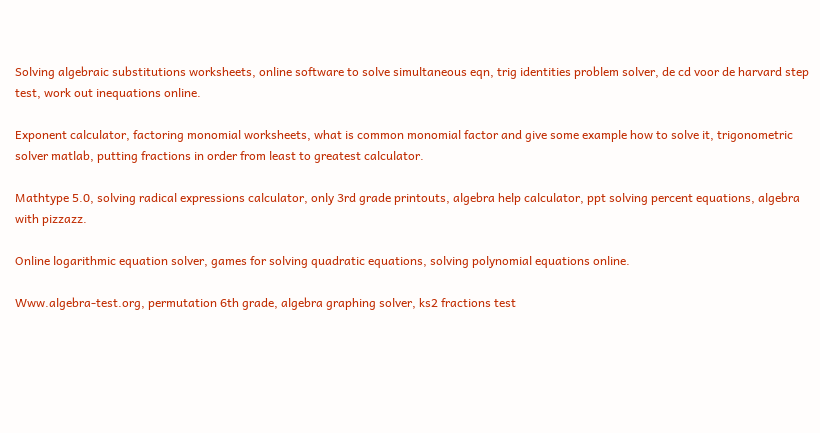Solving algebraic substitutions worksheets, online software to solve simultaneous eqn, trig identities problem solver, de cd voor de harvard step test, work out inequations online.

Exponent calculator, factoring monomial worksheets, what is common monomial factor and give some example how to solve it, trigonometric solver matlab, putting fractions in order from least to greatest calculator.

Mathtype 5.0, solving radical expressions calculator, only 3rd grade printouts, algebra help calculator, ppt solving percent equations, algebra with pizzazz.

Online logarithmic equation solver, games for solving quadratic equations, solving polynomial equations online.

Www.algebra-test.org, permutation 6th grade, algebra graphing solver, ks2 fractions test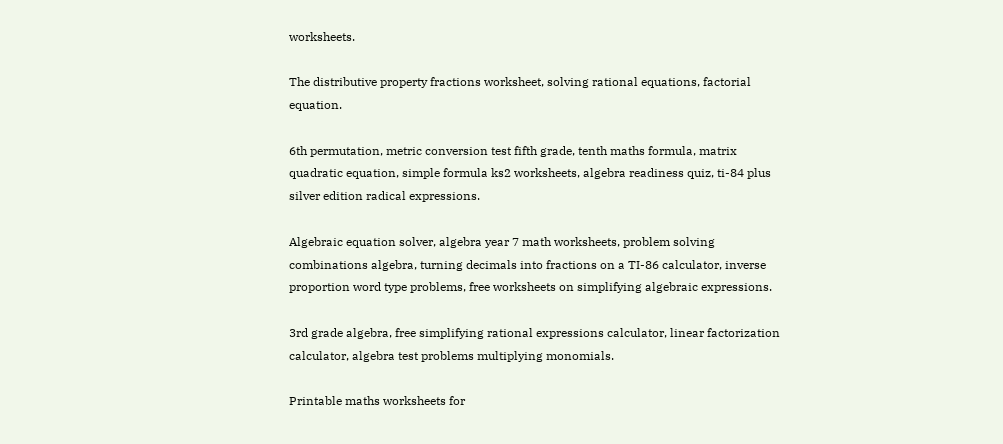worksheets.

The distributive property fractions worksheet, solving rational equations, factorial equation.

6th permutation, metric conversion test fifth grade, tenth maths formula, matrix quadratic equation, simple formula ks2 worksheets, algebra readiness quiz, ti-84 plus silver edition radical expressions.

Algebraic equation solver, algebra year 7 math worksheets, problem solving combinations algebra, turning decimals into fractions on a TI-86 calculator, inverse proportion word type problems, free worksheets on simplifying algebraic expressions.

3rd grade algebra, free simplifying rational expressions calculator, linear factorization calculator, algebra test problems multiplying monomials.

Printable maths worksheets for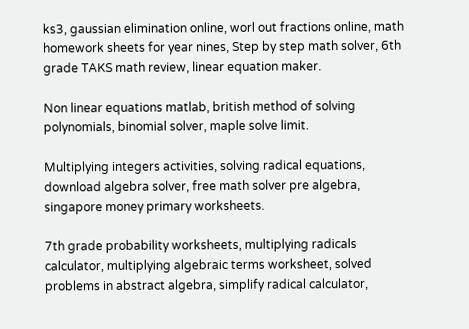ks3, gaussian elimination online, worl out fractions online, math homework sheets for year nines, Step by step math solver, 6th grade TAKS math review, linear equation maker.

Non linear equations matlab, british method of solving polynomials, binomial solver, maple solve limit.

Multiplying integers activities, solving radical equations, download algebra solver, free math solver pre algebra, singapore money primary worksheets.

7th grade probability worksheets, multiplying radicals calculator, multiplying algebraic terms worksheet, solved problems in abstract algebra, simplify radical calculator,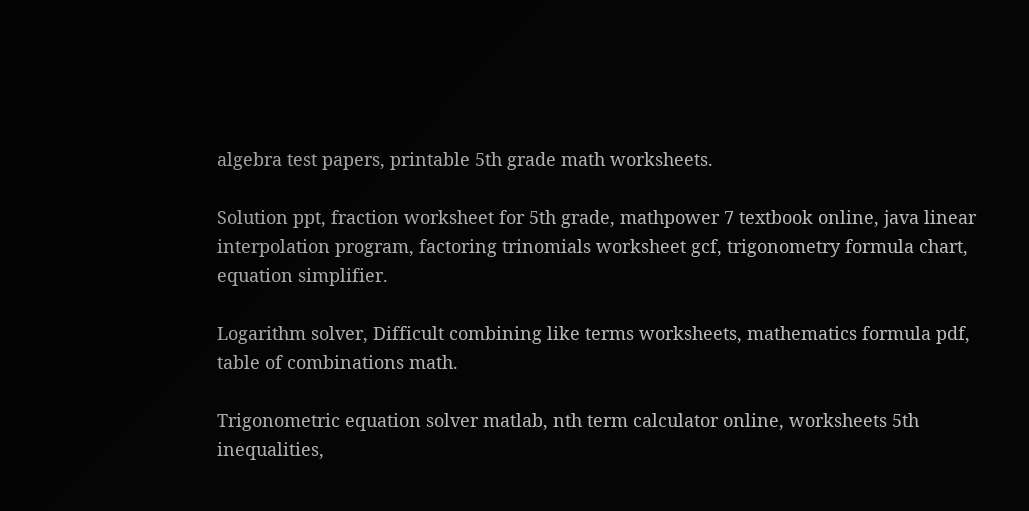algebra test papers, printable 5th grade math worksheets.

Solution ppt, fraction worksheet for 5th grade, mathpower 7 textbook online, java linear interpolation program, factoring trinomials worksheet gcf, trigonometry formula chart, equation simplifier.

Logarithm solver, Difficult combining like terms worksheets, mathematics formula pdf, table of combinations math.

Trigonometric equation solver matlab, nth term calculator online, worksheets 5th inequalities,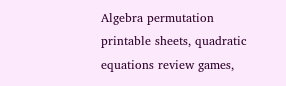Algebra permutation printable sheets, quadratic equations review games,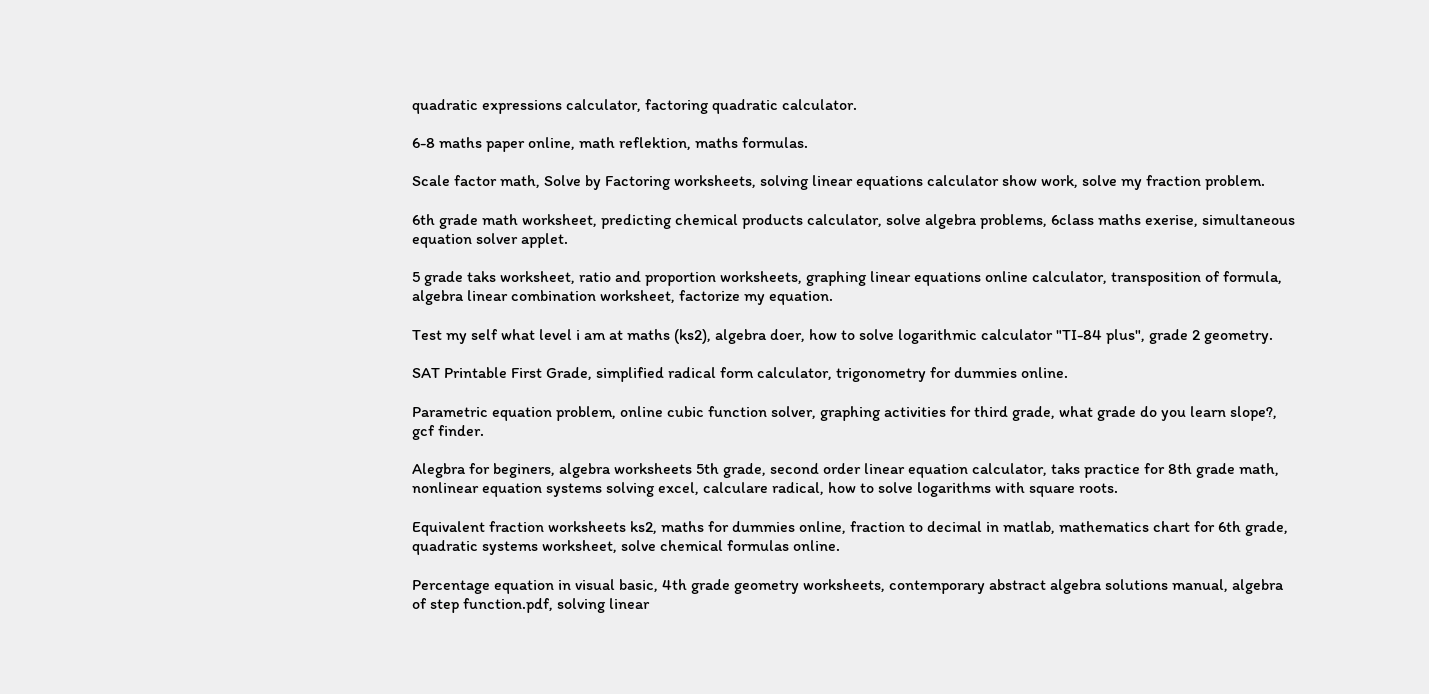quadratic expressions calculator, factoring quadratic calculator.

6-8 maths paper online, math reflektion, maths formulas.

Scale factor math, Solve by Factoring worksheets, solving linear equations calculator show work, solve my fraction problem.

6th grade math worksheet, predicting chemical products calculator, solve algebra problems, 6class maths exerise, simultaneous equation solver applet.

5 grade taks worksheet, ratio and proportion worksheets, graphing linear equations online calculator, transposition of formula, algebra linear combination worksheet, factorize my equation.

Test my self what level i am at maths (ks2), algebra doer, how to solve logarithmic calculator "TI-84 plus", grade 2 geometry.

SAT Printable First Grade, simplified radical form calculator, trigonometry for dummies online.

Parametric equation problem, online cubic function solver, graphing activities for third grade, what grade do you learn slope?, gcf finder.

Alegbra for beginers, algebra worksheets 5th grade, second order linear equation calculator, taks practice for 8th grade math, nonlinear equation systems solving excel, calculare radical, how to solve logarithms with square roots.

Equivalent fraction worksheets ks2, maths for dummies online, fraction to decimal in matlab, mathematics chart for 6th grade, quadratic systems worksheet, solve chemical formulas online.

Percentage equation in visual basic, 4th grade geometry worksheets, contemporary abstract algebra solutions manual, algebra of step function.pdf, solving linear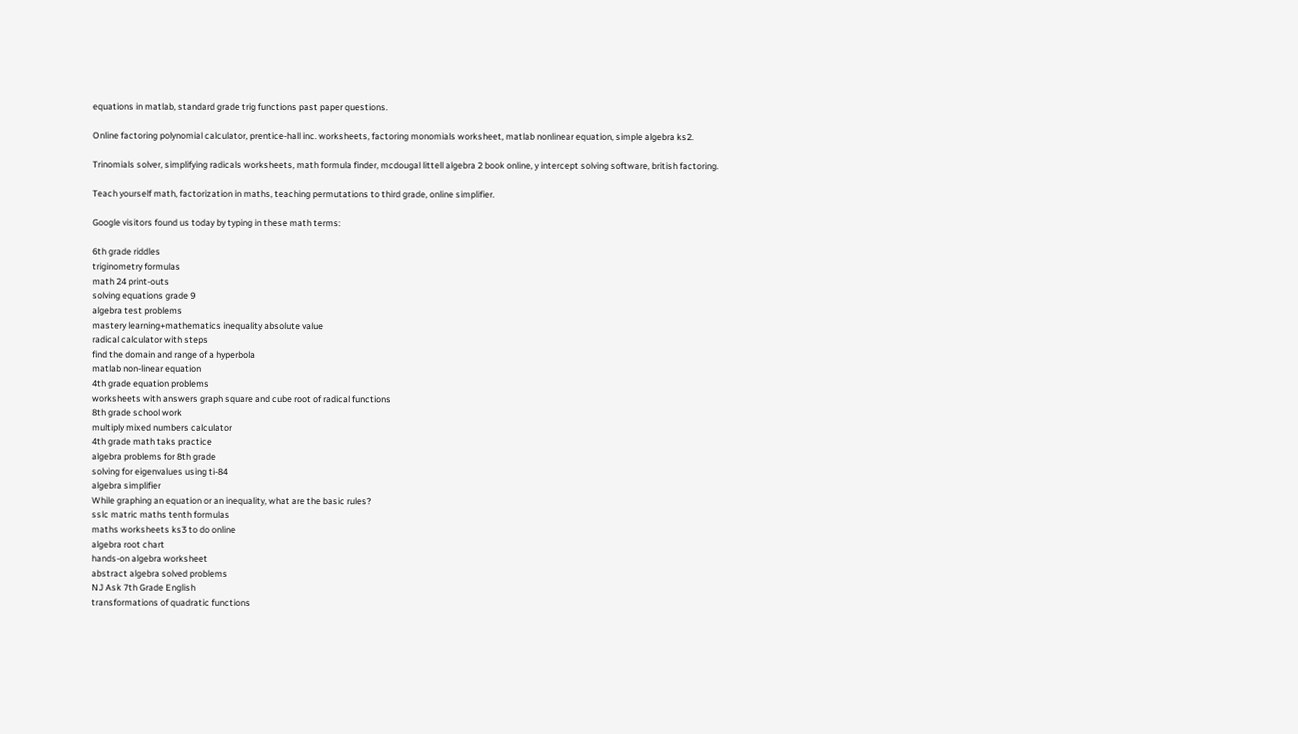equations in matlab, standard grade trig functions past paper questions.

Online factoring polynomial calculator, prentice-hall inc. worksheets, factoring monomials worksheet, matlab nonlinear equation, simple algebra ks2.

Trinomials solver, simplifying radicals worksheets, math formula finder, mcdougal littell algebra 2 book online, y intercept solving software, british factoring.

Teach yourself math, factorization in maths, teaching permutations to third grade, online simplifier.

Google visitors found us today by typing in these math terms:

6th grade riddles
triginometry formulas
math 24 print-outs
solving equations grade 9
algebra test problems
mastery learning+mathematics inequality absolute value
radical calculator with steps
find the domain and range of a hyperbola
matlab non-linear equation
4th grade equation problems
worksheets with answers graph square and cube root of radical functions
8th grade school work
multiply mixed numbers calculator
4th grade math taks practice
algebra problems for 8th grade
solving for eigenvalues using ti-84
algebra simplifier
While graphing an equation or an inequality, what are the basic rules?
sslc matric maths tenth formulas
maths worksheets ks3 to do online
algebra root chart
hands-on algebra worksheet
abstract algebra solved problems
NJ Ask 7th Grade English
transformations of quadratic functions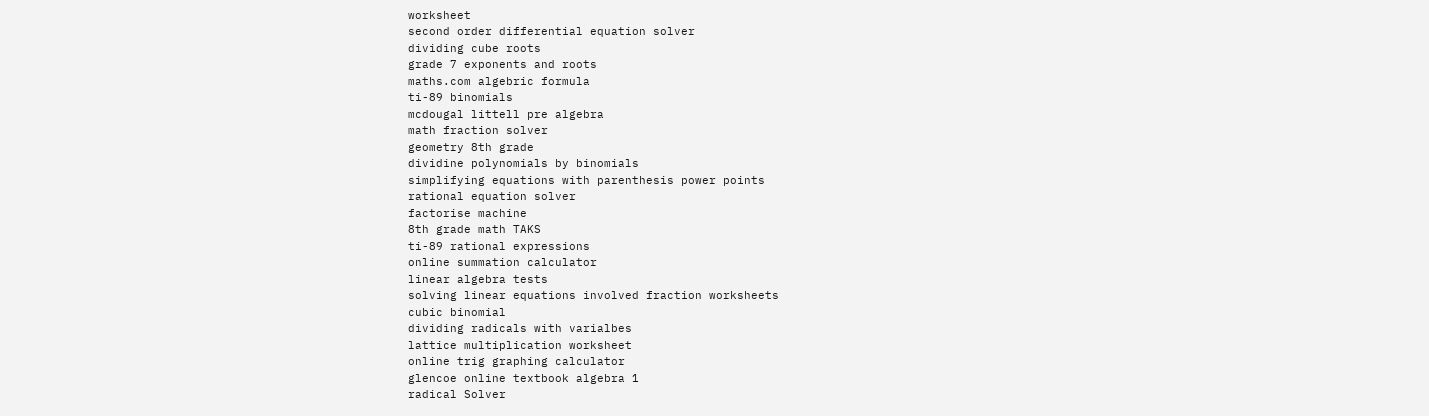worksheet
second order differential equation solver
dividing cube roots
grade 7 exponents and roots
maths.com algebric formula
ti-89 binomials
mcdougal littell pre algebra
math fraction solver
geometry 8th grade
dividine polynomials by binomials
simplifying equations with parenthesis power points
rational equation solver
factorise machine
8th grade math TAKS
ti-89 rational expressions
online summation calculator
linear algebra tests
solving linear equations involved fraction worksheets
cubic binomial
dividing radicals with varialbes
lattice multiplication worksheet
online trig graphing calculator
glencoe online textbook algebra 1
radical Solver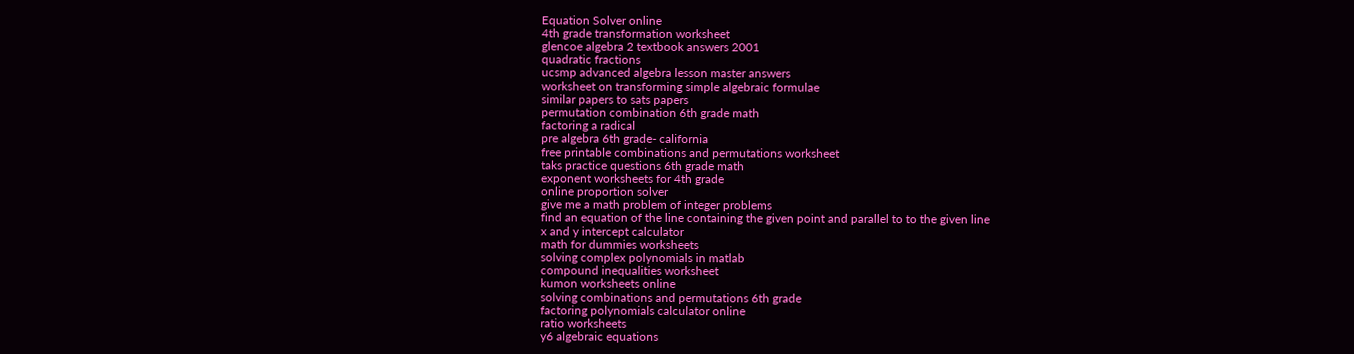Equation Solver online
4th grade transformation worksheet
glencoe algebra 2 textbook answers 2001
quadratic fractions
ucsmp advanced algebra lesson master answers
worksheet on transforming simple algebraic formulae
similar papers to sats papers
permutation combination 6th grade math
factoring a radical
pre algebra 6th grade- california
free printable combinations and permutations worksheet
taks practice questions 6th grade math
exponent worksheets for 4th grade
online proportion solver
give me a math problem of integer problems
find an equation of the line containing the given point and parallel to to the given line
x and y intercept calculator
math for dummies worksheets
solving complex polynomials in matlab
compound inequalities worksheet
kumon worksheets online
solving combinations and permutations 6th grade
factoring polynomials calculator online
ratio worksheets
y6 algebraic equations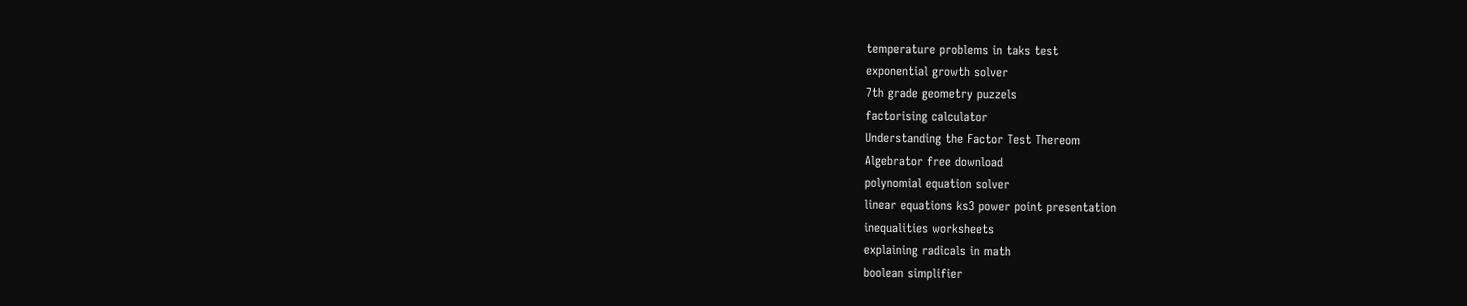temperature problems in taks test
exponential growth solver
7th grade geometry puzzels
factorising calculator
Understanding the Factor Test Thereom
Algebrator free download
polynomial equation solver
linear equations ks3 power point presentation
inequalities worksheets
explaining radicals in math
boolean simplifier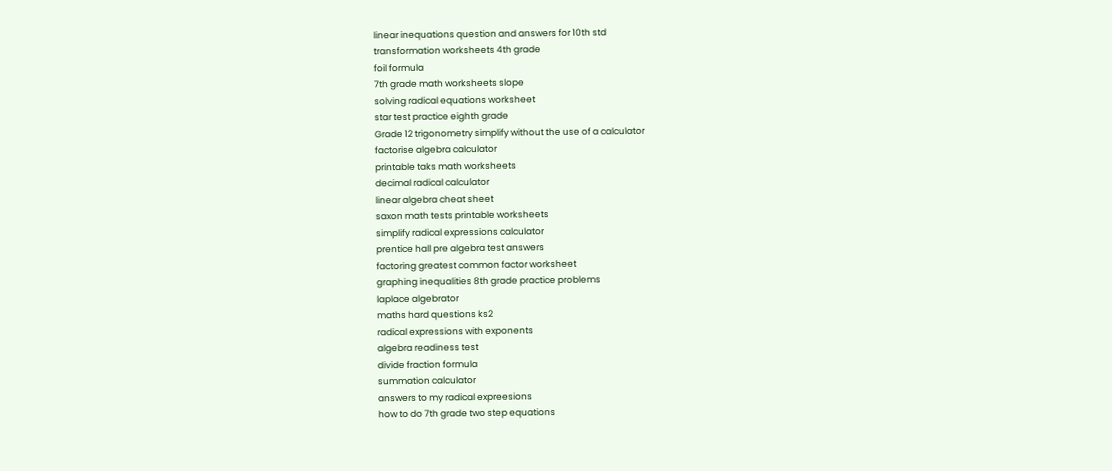linear inequations question and answers for 10th std
transformation worksheets 4th grade
foil formula
7th grade math worksheets slope
solving radical equations worksheet
star test practice eighth grade
Grade 12 trigonometry simplify without the use of a calculator
factorise algebra calculator
printable taks math worksheets
decimal radical calculator
linear algebra cheat sheet
saxon math tests printable worksheets
simplify radical expressions calculator
prentice hall pre algebra test answers
factoring greatest common factor worksheet
graphing inequalities 8th grade practice problems
laplace algebrator
maths hard questions ks2
radical expressions with exponents
algebra readiness test
divide fraction formula
summation calculator
answers to my radical expreesions
how to do 7th grade two step equations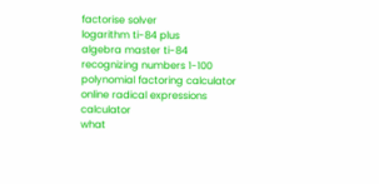factorise solver
logarithm ti-84 plus
algebra master ti-84
recognizing numbers 1-100
polynomial factoring calculator
online radical expressions calculator
what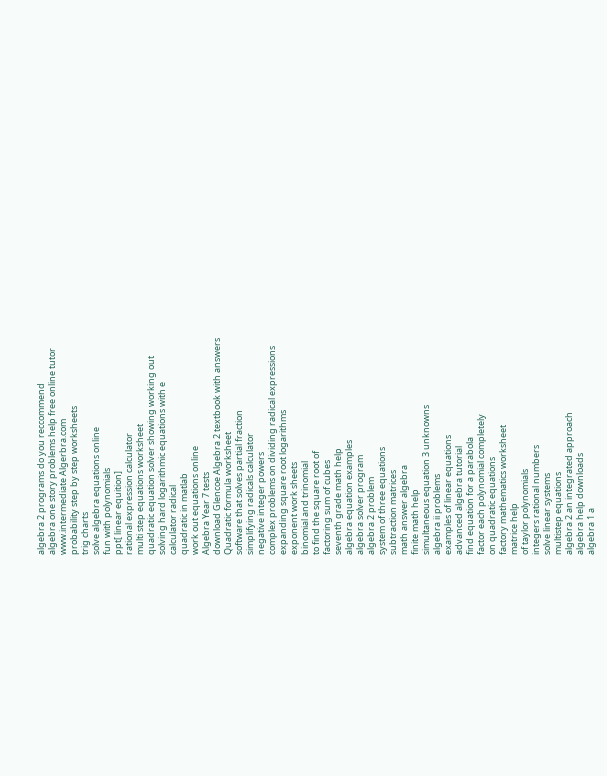algebra 2 programs do you reccommend
algebra one story problems help free online tutor
www.intermediate Algerbra.com
probability step by step worksheets
trig charts
solve algebra equations online
fun with polynomials
ppt[ linear equition]
rational expression calculator
multi step equations worksheet
quadratic equation solver showing working out
solving hard logarithmic equations with e
calculator radical
quadratic in matlab
work out equations online
Algebra Year 7 tests
download Glencoe Algebra 2 textbook with answers
Quadratic formula worksheet
software that solves partial fraction
simplifying radicals calculator
negative integer powers
complex problems on dividing radical expressions
expanding square root logarithms
exponent work sheets
binomial and trinomial
to find the square root of
factoring sum of cubes
seventh grade math help
algebra equation examples
algebra solver program
algebra 2 problem
system of three equations
subtraction matrices
math answer algebra
finite math help
simultaneous equation 3 unknowns
algebra ii problems
examples of linear equations
advanced algebra tutorial
find equation for a parabola
factor each polynomial completely
on quadratic equations
factory mathematics worksheet
matrice help
of taylor polynomials
integers rational numbers
solve linear systems
multistep equations
algebra 2 an integrated approach
algebra help downloads
algebra 1 a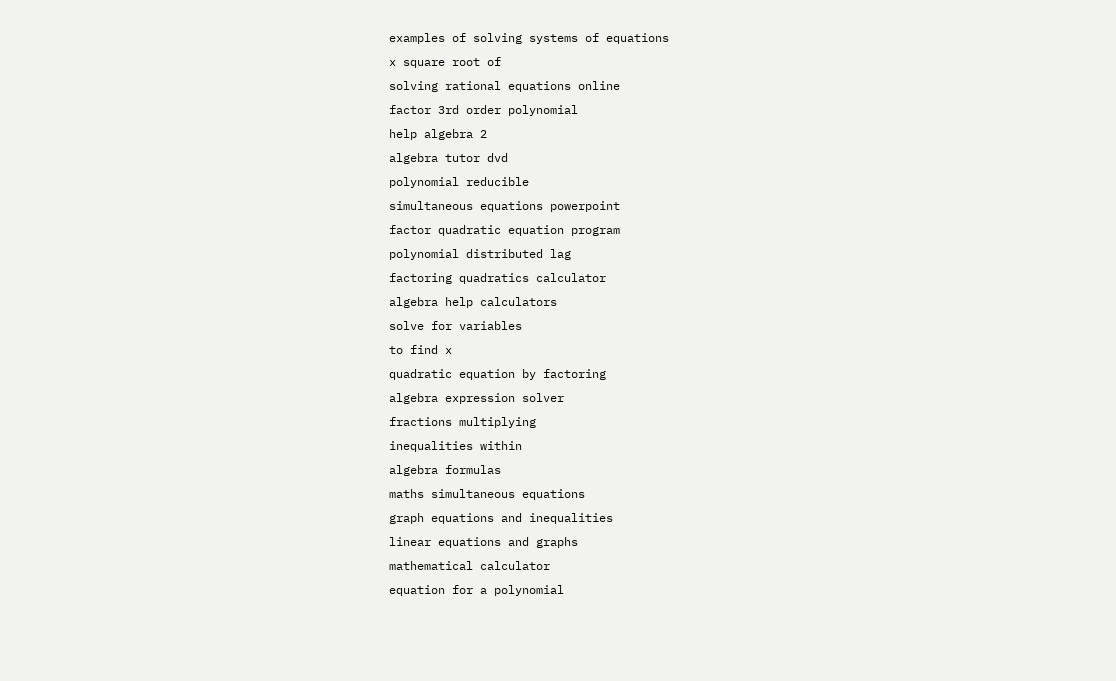examples of solving systems of equations
x square root of
solving rational equations online
factor 3rd order polynomial
help algebra 2
algebra tutor dvd
polynomial reducible
simultaneous equations powerpoint
factor quadratic equation program
polynomial distributed lag
factoring quadratics calculator
algebra help calculators
solve for variables
to find x
quadratic equation by factoring
algebra expression solver
fractions multiplying
inequalities within
algebra formulas
maths simultaneous equations
graph equations and inequalities
linear equations and graphs
mathematical calculator
equation for a polynomial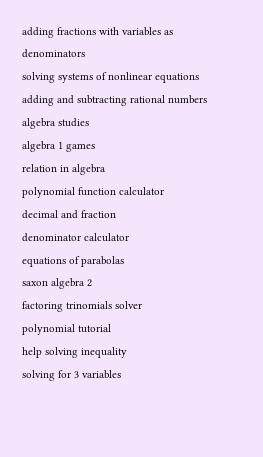adding fractions with variables as denominators
solving systems of nonlinear equations
adding and subtracting rational numbers
algebra studies
algebra 1 games
relation in algebra
polynomial function calculator
decimal and fraction
denominator calculator
equations of parabolas
saxon algebra 2
factoring trinomials solver
polynomial tutorial
help solving inequality
solving for 3 variables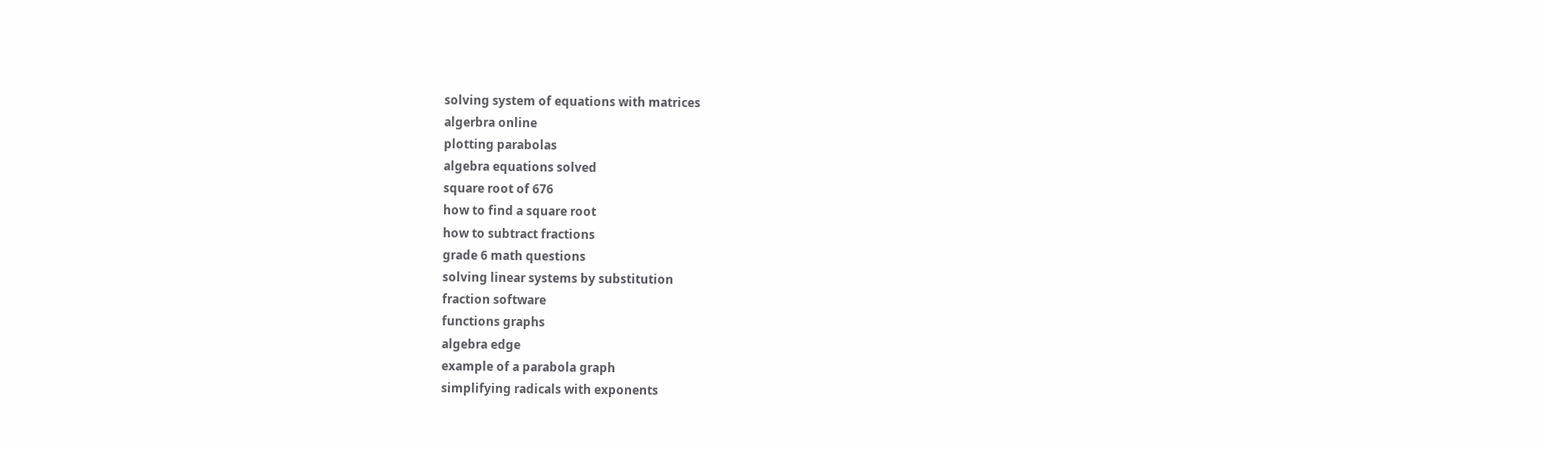solving system of equations with matrices
algerbra online
plotting parabolas
algebra equations solved
square root of 676
how to find a square root
how to subtract fractions
grade 6 math questions
solving linear systems by substitution
fraction software
functions graphs
algebra edge
example of a parabola graph
simplifying radicals with exponents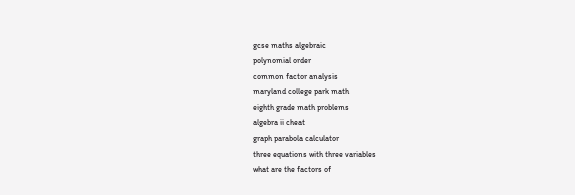gcse maths algebraic
polynomial order
common factor analysis
maryland college park math
eighth grade math problems
algebra ii cheat
graph parabola calculator
three equations with three variables
what are the factors of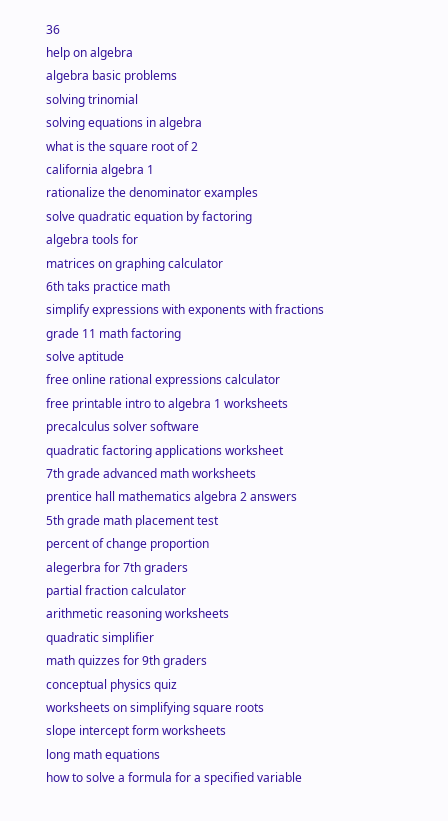36
help on algebra
algebra basic problems
solving trinomial
solving equations in algebra
what is the square root of 2
california algebra 1
rationalize the denominator examples
solve quadratic equation by factoring
algebra tools for
matrices on graphing calculator
6th taks practice math
simplify expressions with exponents with fractions
grade 11 math factoring
solve aptitude
free online rational expressions calculator
free printable intro to algebra 1 worksheets
precalculus solver software
quadratic factoring applications worksheet
7th grade advanced math worksheets
prentice hall mathematics algebra 2 answers
5th grade math placement test
percent of change proportion
alegerbra for 7th graders
partial fraction calculator
arithmetic reasoning worksheets
quadratic simplifier
math quizzes for 9th graders
conceptual physics quiz
worksheets on simplifying square roots
slope intercept form worksheets
long math equations
how to solve a formula for a specified variable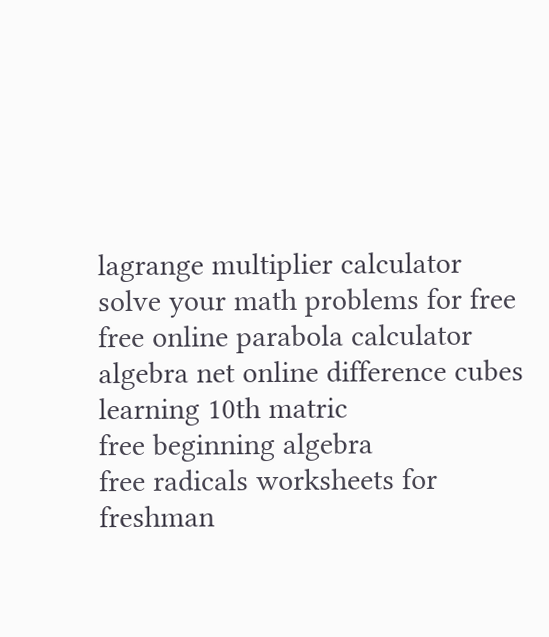lagrange multiplier calculator
solve your math problems for free
free online parabola calculator
algebra net online difference cubes learning 10th matric
free beginning algebra
free radicals worksheets for freshman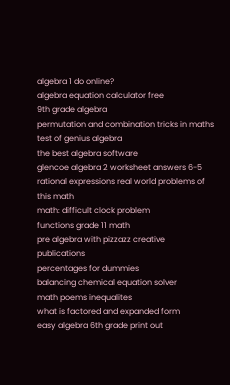algebra 1 do online?
algebra equation calculator free
9th grade algebra
permutation and combination tricks in maths
test of genius algebra
the best algebra software
glencoe algebra 2 worksheet answers 6-5
rational expressions real world problems of this math
math: difficult clock problem
functions grade 11 math
pre algebra with pizzazz creative publications
percentages for dummies
balancing chemical equation solver
math poems inequalites
what is factored and expanded form
easy algebra 6th grade print out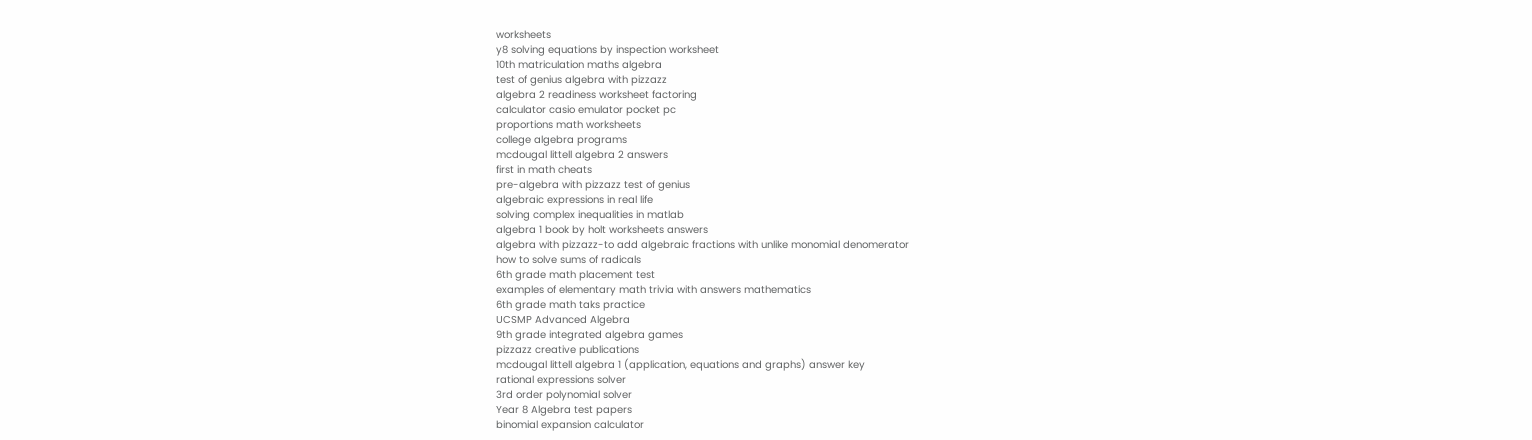worksheets
y8 solving equations by inspection worksheet
10th matriculation maths algebra
test of genius algebra with pizzazz
algebra 2 readiness worksheet factoring
calculator casio emulator pocket pc
proportions math worksheets
college algebra programs
mcdougal littell algebra 2 answers
first in math cheats
pre-algebra with pizzazz test of genius
algebraic expressions in real life
solving complex inequalities in matlab
algebra 1 book by holt worksheets answers
algebra with pizzazz-to add algebraic fractions with unlike monomial denomerator
how to solve sums of radicals
6th grade math placement test
examples of elementary math trivia with answers mathematics
6th grade math taks practice
UCSMP Advanced Algebra
9th grade integrated algebra games
pizzazz creative publications
mcdougal littell algebra 1 (application, equations and graphs) answer key
rational expressions solver
3rd order polynomial solver
Year 8 Algebra test papers
binomial expansion calculator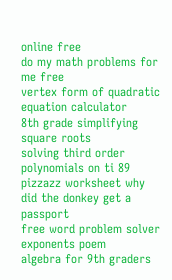online free
do my math problems for me free
vertex form of quadratic equation calculator
8th grade simplifying square roots
solving third order polynomials on ti 89
pizzazz worksheet why did the donkey get a passport
free word problem solver
exponents poem
algebra for 9th graders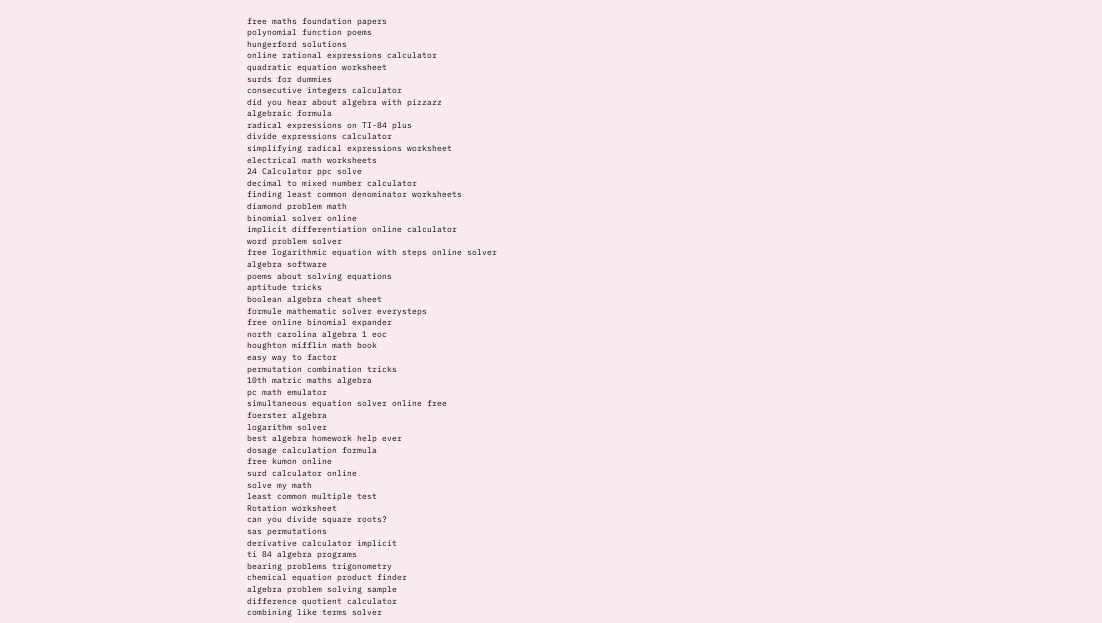free maths foundation papers
polynomial function poems
hungerford solutions
online rational expressions calculator
quadratic equation worksheet
surds for dummies
consecutive integers calculator
did you hear about algebra with pizzazz
algebraic formula
radical expressions on TI-84 plus
divide expressions calculator
simplifying radical expressions worksheet
electrical math worksheets
24 Calculator ppc solve
decimal to mixed number calculator
finding least common denominator worksheets
diamond problem math
binomial solver online
implicit differentiation online calculator
word problem solver
free logarithmic equation with steps online solver
algebra software
poems about solving equations
aptitude tricks
boolean algebra cheat sheet
formule mathematic solver everysteps
free online binomial expander
north carolina algebra 1 eoc
houghton mifflin math book
easy way to factor
permutation combination tricks
10th matric maths algebra
pc math emulator
simultaneous equation solver online free
foerster algebra
logarithm solver
best algebra homework help ever
dosage calculation formula
free kumon online
surd calculator online
solve my math
least common multiple test
Rotation worksheet
can you divide square roots?
sas permutations
derivative calculator implicit
ti 84 algebra programs
bearing problems trigonometry
chemical equation product finder
algebra problem solving sample
difference quotient calculator
combining like terms solver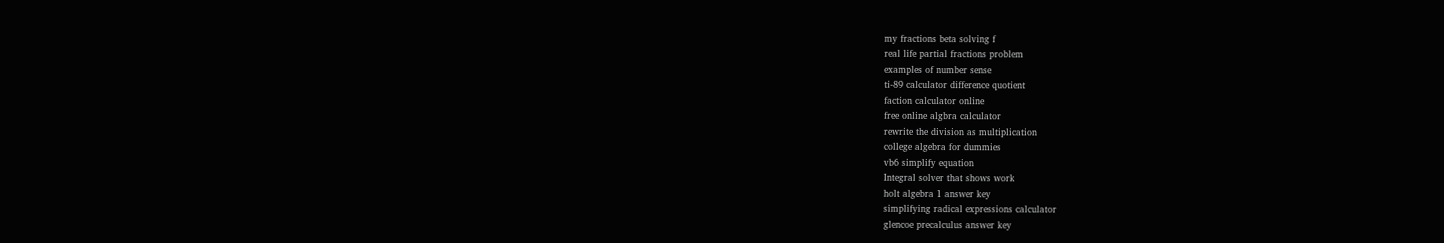my fractions beta solving f
real life partial fractions problem
examples of number sense
ti-89 calculator difference quotient
faction calculator online
free online algbra calculator
rewrite the division as multiplication
college algebra for dummies
vb6 simplify equation
Integral solver that shows work
holt algebra 1 answer key
simplifying radical expressions calculator
glencoe precalculus answer key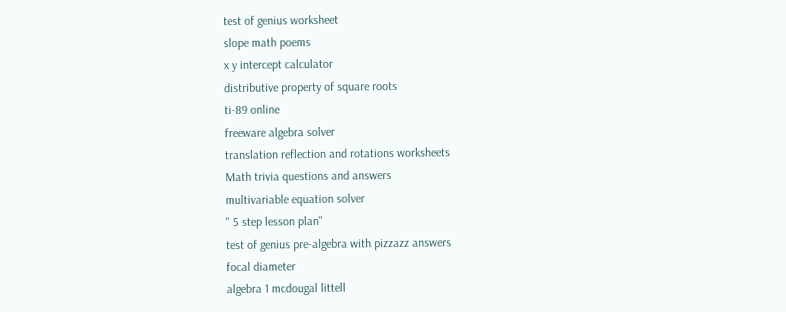test of genius worksheet
slope math poems
x y intercept calculator
distributive property of square roots
ti-89 online
freeware algebra solver
translation reflection and rotations worksheets
Math trivia questions and answers
multivariable equation solver
" 5 step lesson plan"
test of genius pre-algebra with pizzazz answers
focal diameter
algebra 1 mcdougal littell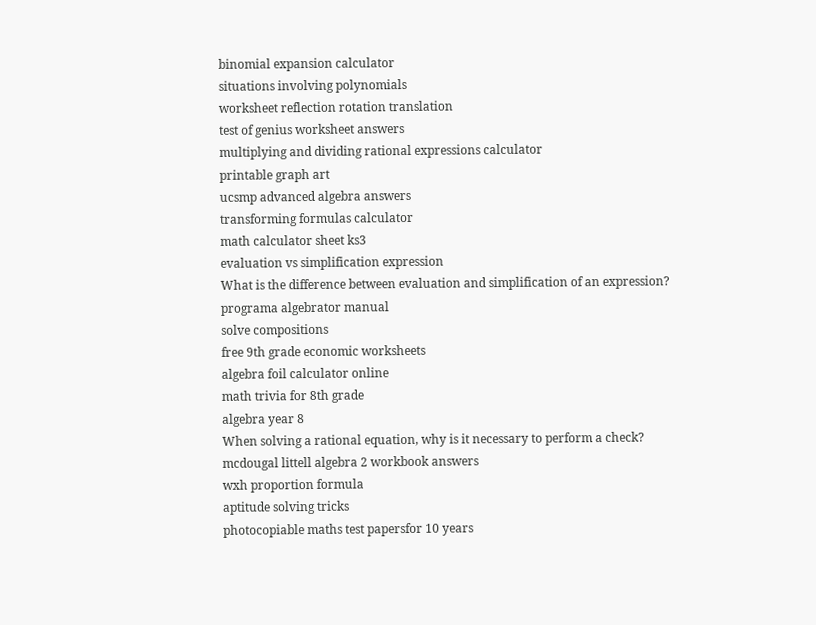binomial expansion calculator
situations involving polynomials
worksheet reflection rotation translation
test of genius worksheet answers
multiplying and dividing rational expressions calculator
printable graph art
ucsmp advanced algebra answers
transforming formulas calculator
math calculator sheet ks3
evaluation vs simplification expression
What is the difference between evaluation and simplification of an expression?
programa algebrator manual
solve compositions
free 9th grade economic worksheets
algebra foil calculator online
math trivia for 8th grade
algebra year 8
When solving a rational equation, why is it necessary to perform a check?
mcdougal littell algebra 2 workbook answers
wxh proportion formula
aptitude solving tricks
photocopiable maths test papersfor 10 years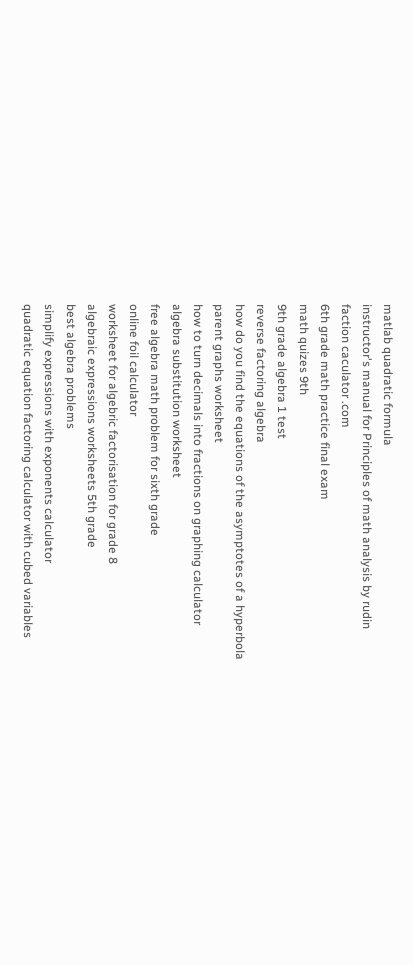matlab quadratic formula
instructor's manual for Principles of math analysis by rudin
faction caculator .com
6th grade math practice final exam
math quizes 9th
9th grade algebra 1 test
reverse factoring algebra
how do you find the equations of the asymptotes of a hyperbola
parent graphs worksheet
how to turn decimals into fractions on graphing calculator
algebra substitution worksheet
free algebra math problem for sixth grade
online foil calculator
worksheet for algebric factorisation for grade 8
algebraic expressions worksheets 5th grade
best algebra problems
simplify expressions with exponents calculator
quadratic equation factoring calculator with cubed variables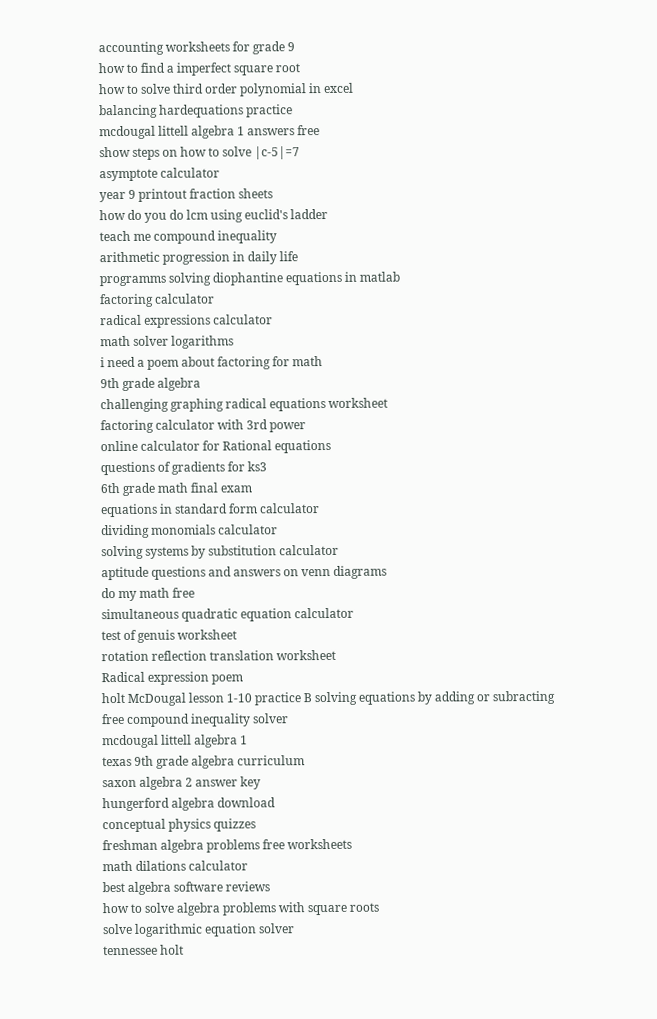accounting worksheets for grade 9
how to find a imperfect square root
how to solve third order polynomial in excel
balancing hardequations practice
mcdougal littell algebra 1 answers free
show steps on how to solve |c-5|=7
asymptote calculator
year 9 printout fraction sheets
how do you do lcm using euclid's ladder
teach me compound inequality
arithmetic progression in daily life
programms solving diophantine equations in matlab
factoring calculator
radical expressions calculator
math solver logarithms
i need a poem about factoring for math
9th grade algebra
challenging graphing radical equations worksheet
factoring calculator with 3rd power
online calculator for Rational equations
questions of gradients for ks3
6th grade math final exam
equations in standard form calculator
dividing monomials calculator
solving systems by substitution calculator
aptitude questions and answers on venn diagrams
do my math free
simultaneous quadratic equation calculator
test of genuis worksheet
rotation reflection translation worksheet
Radical expression poem
holt McDougal lesson 1-10 practice B solving equations by adding or subracting
free compound inequality solver
mcdougal littell algebra 1
texas 9th grade algebra curriculum
saxon algebra 2 answer key
hungerford algebra download
conceptual physics quizzes
freshman algebra problems free worksheets
math dilations calculator
best algebra software reviews
how to solve algebra problems with square roots
solve logarithmic equation solver
tennessee holt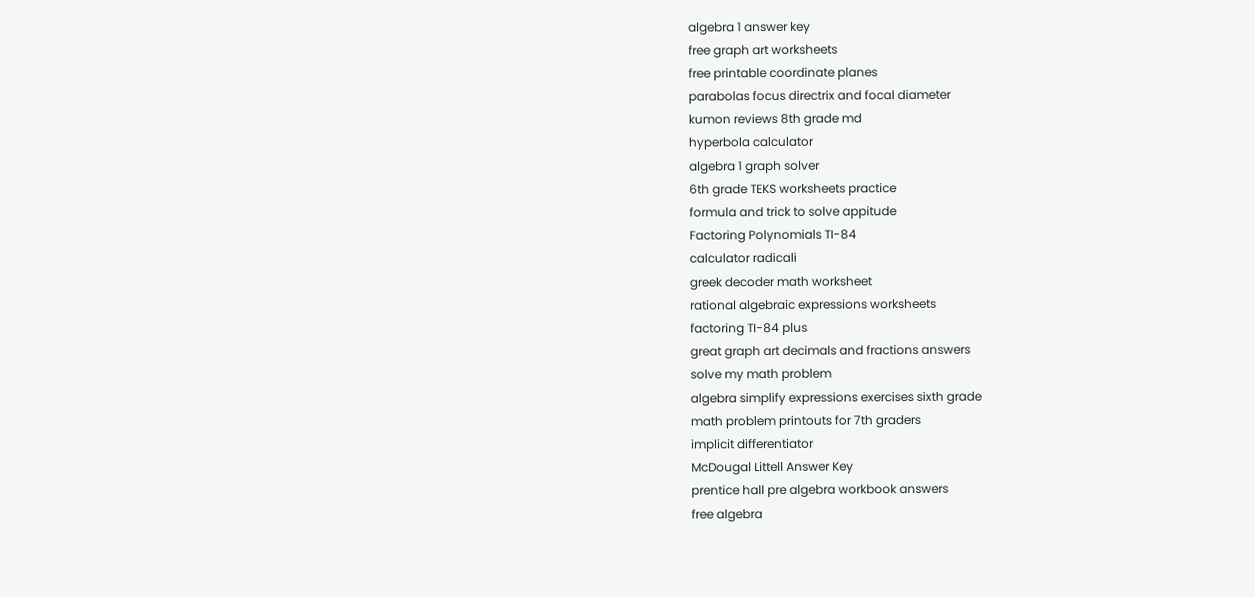algebra 1 answer key
free graph art worksheets
free printable coordinate planes
parabolas focus directrix and focal diameter
kumon reviews 8th grade md
hyperbola calculator
algebra 1 graph solver
6th grade TEKS worksheets practice
formula and trick to solve appitude
Factoring Polynomials TI-84
calculator radicali
greek decoder math worksheet
rational algebraic expressions worksheets
factoring TI-84 plus
great graph art decimals and fractions answers
solve my math problem
algebra simplify expressions exercises sixth grade
math problem printouts for 7th graders
implicit differentiator
McDougal Littell Answer Key
prentice hall pre algebra workbook answers
free algebra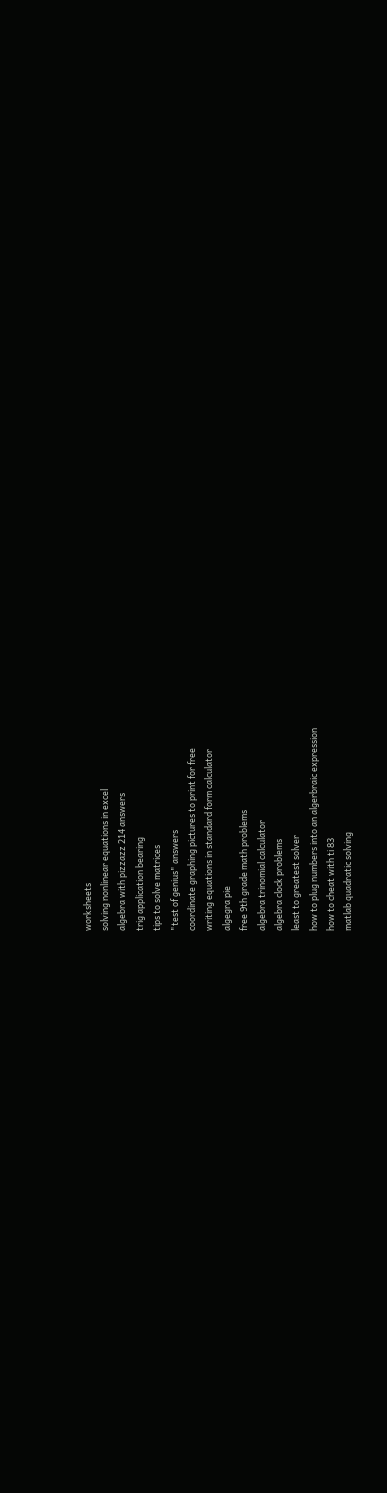worksheets
solving nonlinear equations in excel
algebra with pizzazz 214 answers
trig application bearing
tips to solve matrices
"test of genius" answers
coordinate graphing pictures to print for free
writing equations in standard form calculator
algegra pie
free 9th grade math problems
algebra trinomial calculator
algebra clock problems
least to greatest solver
how to plug numbers into an algerbraic expression
how to cheat with ti 83
matlab quadratic solving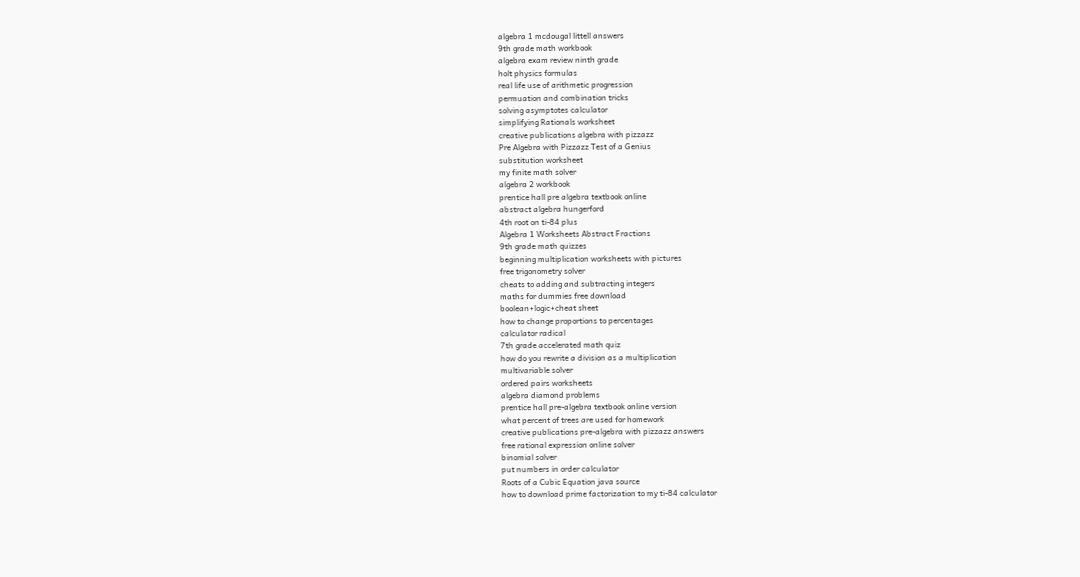algebra 1 mcdougal littell answers
9th grade math workbook
algebra exam review ninth grade
holt physics formulas
real life use of arithmetic progression
permuation and combination tricks
solving asymptotes calculator
simplifying Rationals worksheet
creative publications algebra with pizzazz
Pre Algebra with Pizzazz Test of a Genius
substitution worksheet
my finite math solver
algebra 2 workbook
prentice hall pre algebra textbook online
abstract algebra hungerford
4th root on ti-84 plus
Algebra 1 Worksheets Abstract Fractions
9th grade math quizzes
beginning multiplication worksheets with pictures
free trigonometry solver
cheats to adding and subtracting integers
maths for dummies free download
boolean+logic+cheat sheet
how to change proportions to percentages
calculator radical
7th grade accelerated math quiz
how do you rewrite a division as a multiplication
multivariable solver
ordered pairs worksheets
algebra diamond problems
prentice hall pre-algebra textbook online version
what percent of trees are used for homework
creative publications pre-algebra with pizzazz answers
free rational expression online solver
binomial solver
put numbers in order calculator
Roots of a Cubic Equation java source
how to download prime factorization to my ti-84 calculator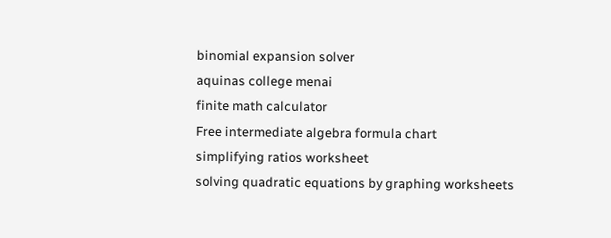binomial expansion solver
aquinas college menai
finite math calculator
Free intermediate algebra formula chart
simplifying ratios worksheet
solving quadratic equations by graphing worksheets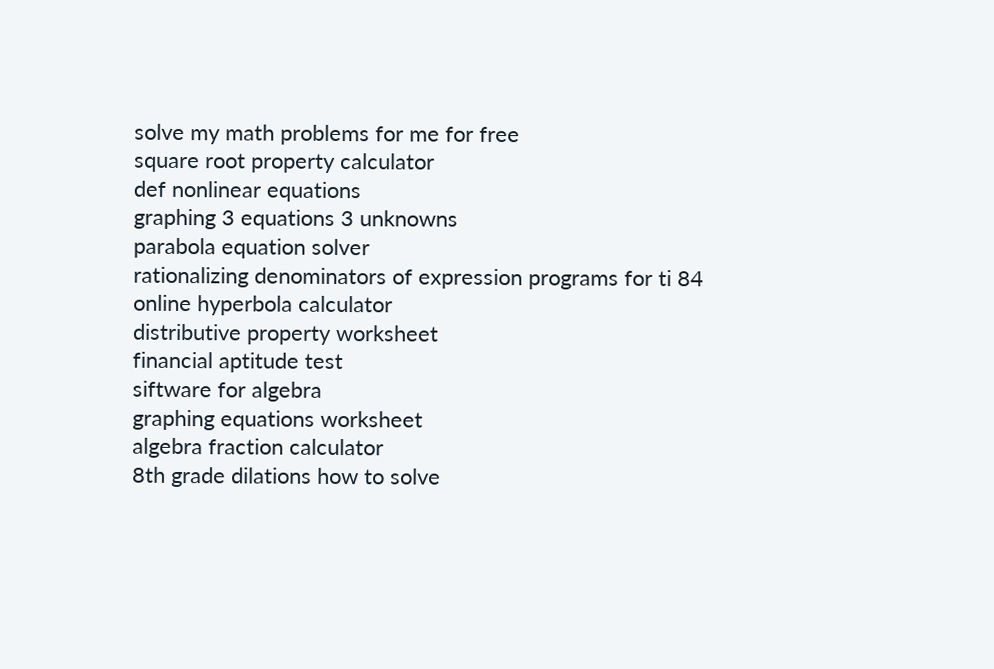solve my math problems for me for free
square root property calculator
def nonlinear equations
graphing 3 equations 3 unknowns
parabola equation solver
rationalizing denominators of expression programs for ti 84
online hyperbola calculator
distributive property worksheet
financial aptitude test
siftware for algebra
graphing equations worksheet
algebra fraction calculator
8th grade dilations how to solve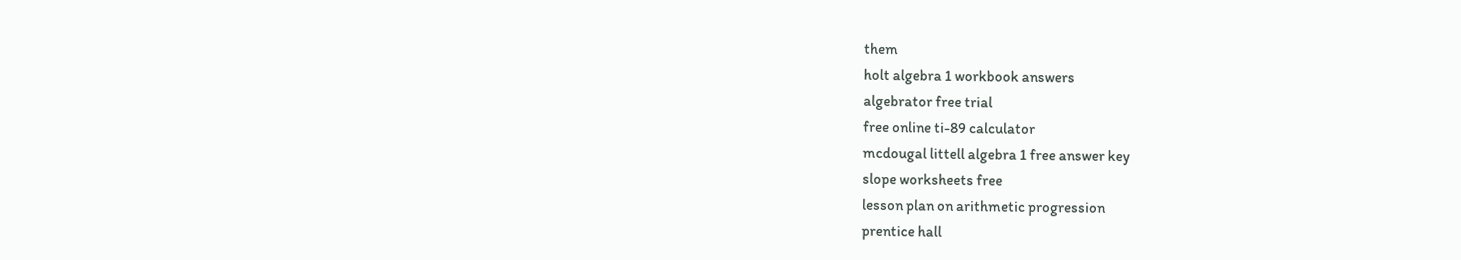them
holt algebra 1 workbook answers
algebrator free trial
free online ti-89 calculator
mcdougal littell algebra 1 free answer key
slope worksheets free
lesson plan on arithmetic progression
prentice hall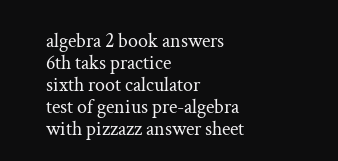algebra 2 book answers
6th taks practice
sixth root calculator
test of genius pre-algebra with pizzazz answer sheet